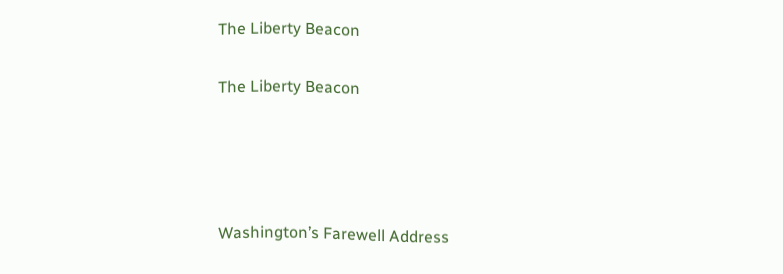The Liberty Beacon

The Liberty Beacon




Washington’s Farewell Address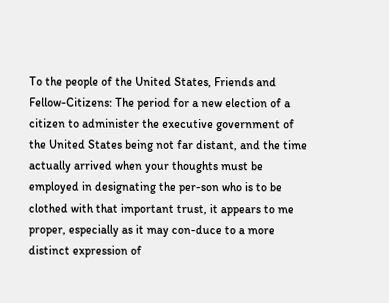To the people of the United States, Friends and Fellow-Citizens: The period for a new election of a citizen to administer the executive government of the United States being not far distant, and the time actually arrived when your thoughts must be employed in designating the per-son who is to be clothed with that important trust, it appears to me proper, especially as it may con-duce to a more distinct expression of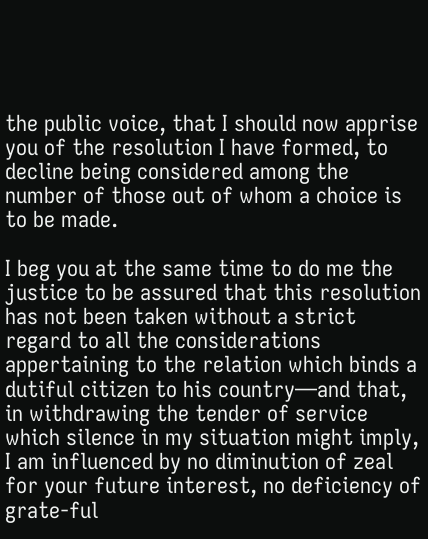the public voice, that I should now apprise you of the resolution I have formed, to decline being considered among the number of those out of whom a choice is to be made.

I beg you at the same time to do me the justice to be assured that this resolution has not been taken without a strict regard to all the considerations appertaining to the relation which binds a dutiful citizen to his country—and that, in withdrawing the tender of service which silence in my situation might imply, I am influenced by no diminution of zeal for your future interest, no deficiency of grate-ful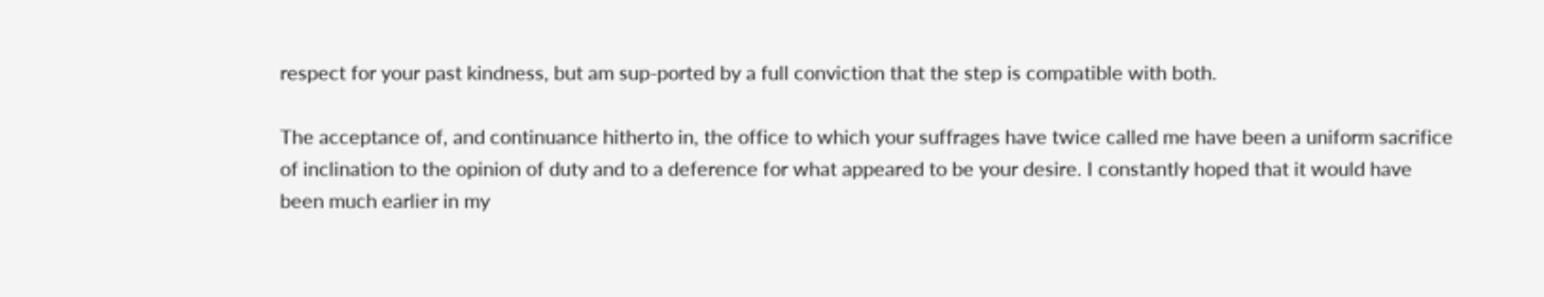respect for your past kindness, but am sup-ported by a full conviction that the step is compatible with both.

The acceptance of, and continuance hitherto in, the office to which your suffrages have twice called me have been a uniform sacrifice of inclination to the opinion of duty and to a deference for what appeared to be your desire. I constantly hoped that it would have been much earlier in my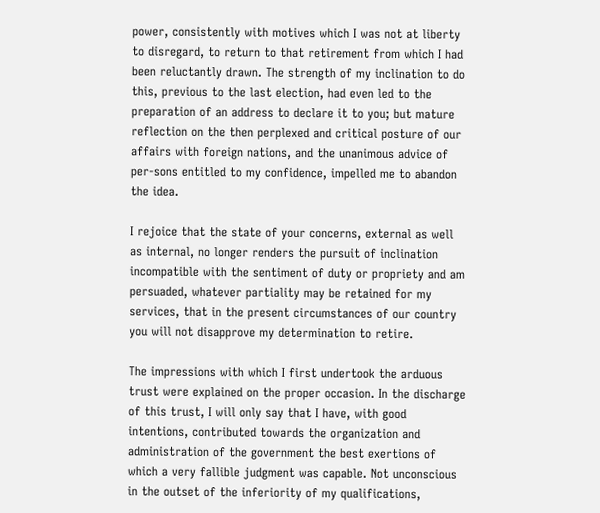power, consistently with motives which I was not at liberty to disregard, to return to that retirement from which I had been reluctantly drawn. The strength of my inclination to do this, previous to the last election, had even led to the preparation of an address to declare it to you; but mature reflection on the then perplexed and critical posture of our affairs with foreign nations, and the unanimous advice of per-sons entitled to my confidence, impelled me to abandon the idea.

I rejoice that the state of your concerns, external as well as internal, no longer renders the pursuit of inclination incompatible with the sentiment of duty or propriety and am persuaded, whatever partiality may be retained for my services, that in the present circumstances of our country you will not disapprove my determination to retire.

The impressions with which I first undertook the arduous trust were explained on the proper occasion. In the discharge of this trust, I will only say that I have, with good intentions, contributed towards the organization and administration of the government the best exertions of which a very fallible judgment was capable. Not unconscious in the outset of the inferiority of my qualifications,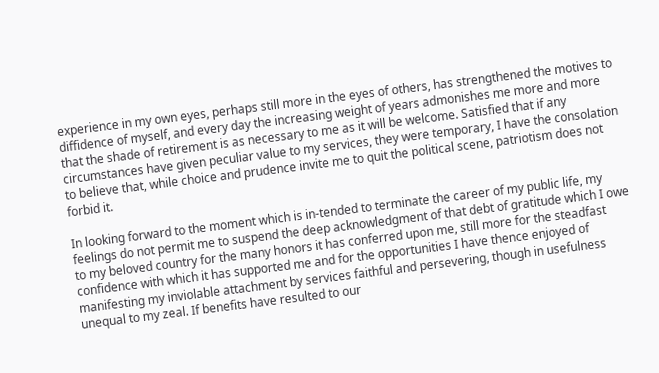experience in my own eyes, perhaps still more in the eyes of others, has strengthened the motives to diffidence of myself, and every day the increasing weight of years admonishes me more and more that the shade of retirement is as necessary to me as it will be welcome. Satisfied that if any circumstances have given peculiar value to my services, they were temporary, I have the consolation to believe that, while choice and prudence invite me to quit the political scene, patriotism does not forbid it.

In looking forward to the moment which is in-tended to terminate the career of my public life, my feelings do not permit me to suspend the deep acknowledgment of that debt of gratitude which I owe to my beloved country for the many honors it has conferred upon me, still more for the steadfast confidence with which it has supported me and for the opportunities I have thence enjoyed of manifesting my inviolable attachment by services faithful and persevering, though in usefulness unequal to my zeal. If benefits have resulted to our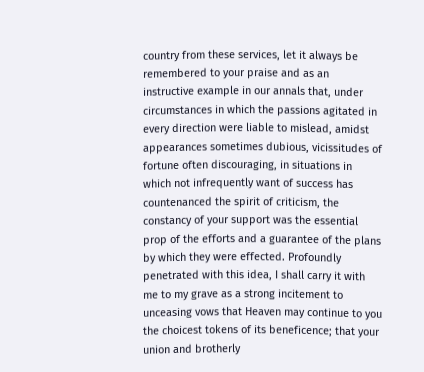country from these services, let it always be remembered to your praise and as an instructive example in our annals that, under circumstances in which the passions agitated in every direction were liable to mislead, amidst appearances sometimes dubious, vicissitudes of fortune often discouraging, in situations in which not infrequently want of success has countenanced the spirit of criticism, the constancy of your support was the essential prop of the efforts and a guarantee of the plans by which they were effected. Profoundly penetrated with this idea, I shall carry it with me to my grave as a strong incitement to unceasing vows that Heaven may continue to you the choicest tokens of its beneficence; that your union and brotherly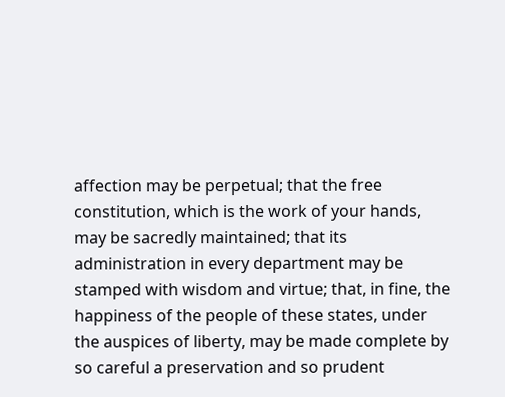affection may be perpetual; that the free constitution, which is the work of your hands, may be sacredly maintained; that its administration in every department may be stamped with wisdom and virtue; that, in fine, the happiness of the people of these states, under the auspices of liberty, may be made complete by so careful a preservation and so prudent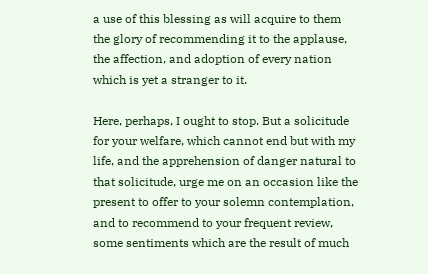a use of this blessing as will acquire to them the glory of recommending it to the applause, the affection, and adoption of every nation which is yet a stranger to it.

Here, perhaps, I ought to stop. But a solicitude for your welfare, which cannot end but with my life, and the apprehension of danger natural to that solicitude, urge me on an occasion like the present to offer to your solemn contemplation, and to recommend to your frequent review, some sentiments which are the result of much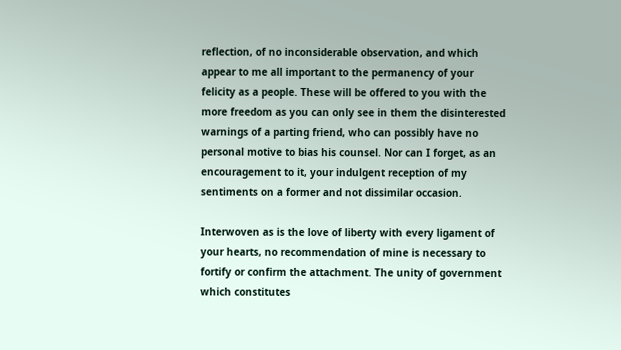reflection, of no inconsiderable observation, and which appear to me all important to the permanency of your felicity as a people. These will be offered to you with the more freedom as you can only see in them the disinterested warnings of a parting friend, who can possibly have no personal motive to bias his counsel. Nor can I forget, as an encouragement to it, your indulgent reception of my sentiments on a former and not dissimilar occasion.

Interwoven as is the love of liberty with every ligament of your hearts, no recommendation of mine is necessary to fortify or confirm the attachment. The unity of government which constitutes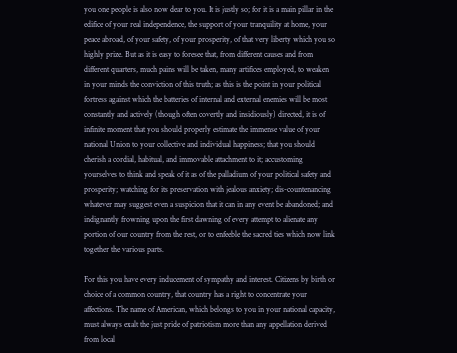you one people is also now dear to you. It is justly so; for it is a main pillar in the edifice of your real independence, the support of your tranquility at home, your peace abroad, of your safety, of your prosperity, of that very liberty which you so highly prize. But as it is easy to foresee that, from different causes and from different quarters, much pains will be taken, many artifices employed, to weaken in your minds the conviction of this truth; as this is the point in your political fortress against which the batteries of internal and external enemies will be most constantly and actively (though often covertly and insidiously) directed, it is of infinite moment that you should properly estimate the immense value of your national Union to your collective and individual happiness; that you should cherish a cordial, habitual, and immovable attachment to it; accustoming yourselves to think and speak of it as of the palladium of your political safety and prosperity; watching for its preservation with jealous anxiety; dis-countenancing whatever may suggest even a suspicion that it can in any event be abandoned; and indignantly frowning upon the first dawning of every attempt to alienate any portion of our country from the rest, or to enfeeble the sacred ties which now link together the various parts.

For this you have every inducement of sympathy and interest. Citizens by birth or choice of a common country, that country has a right to concentrate your affections. The name of American, which belongs to you in your national capacity, must always exalt the just pride of patriotism more than any appellation derived from local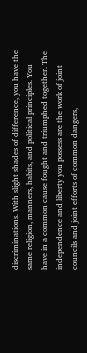discriminations. With slight shades of difference, you have the same religion, manners, habits, and political principles. You have in a common cause fought and triumphed together. The independence and liberty you possess are the work of joint councils and joint efforts of common dangers,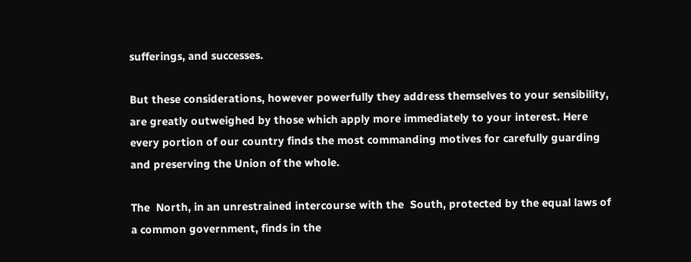sufferings, and successes.

But these considerations, however powerfully they address themselves to your sensibility, are greatly outweighed by those which apply more immediately to your interest. Here every portion of our country finds the most commanding motives for carefully guarding and preserving the Union of the whole.

The  North, in an unrestrained intercourse with the  South, protected by the equal laws of a common government, finds in the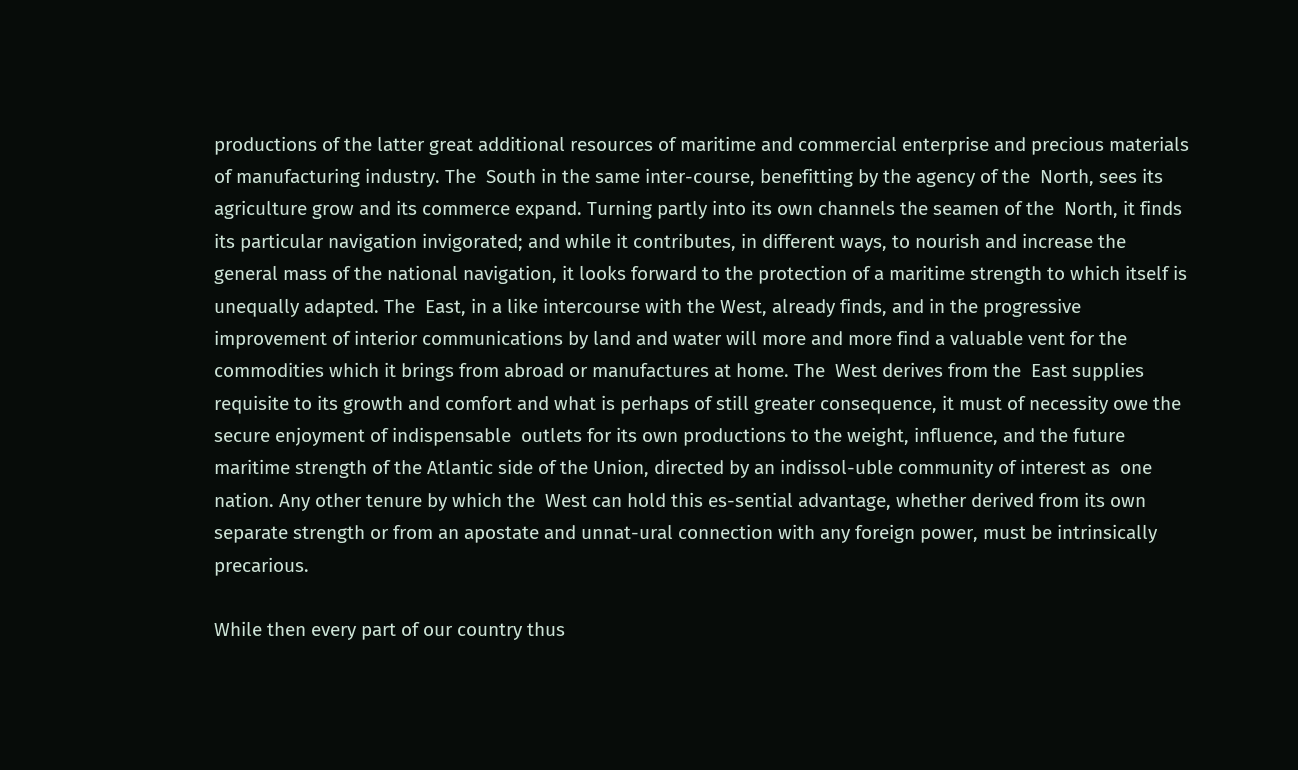productions of the latter great additional resources of maritime and commercial enterprise and precious materials of manufacturing industry. The  South in the same inter-course, benefitting by the agency of the  North, sees its agriculture grow and its commerce expand. Turning partly into its own channels the seamen of the  North, it finds its particular navigation invigorated; and while it contributes, in different ways, to nourish and increase the general mass of the national navigation, it looks forward to the protection of a maritime strength to which itself is unequally adapted. The  East, in a like intercourse with the West, already finds, and in the progressive improvement of interior communications by land and water will more and more find a valuable vent for the commodities which it brings from abroad or manufactures at home. The  West derives from the  East supplies requisite to its growth and comfort and what is perhaps of still greater consequence, it must of necessity owe the  secure enjoyment of indispensable  outlets for its own productions to the weight, influence, and the future maritime strength of the Atlantic side of the Union, directed by an indissol-uble community of interest as  one nation. Any other tenure by which the  West can hold this es-sential advantage, whether derived from its own separate strength or from an apostate and unnat-ural connection with any foreign power, must be intrinsically precarious.

While then every part of our country thus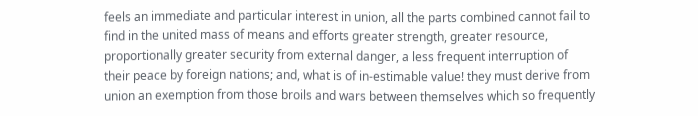feels an immediate and particular interest in union, all the parts combined cannot fail to find in the united mass of means and efforts greater strength, greater resource, proportionally greater security from external danger, a less frequent interruption of their peace by foreign nations; and, what is of in-estimable value! they must derive from union an exemption from those broils and wars between themselves which so frequently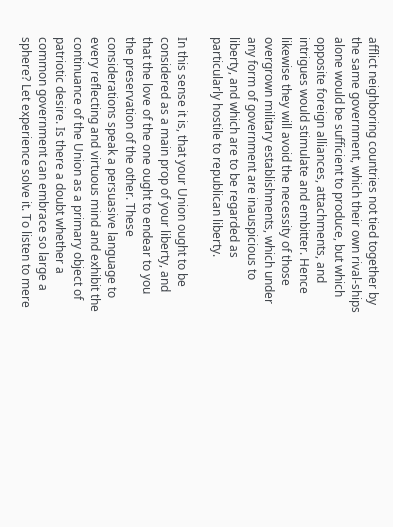afflict neighboring countries not tied together by the same government, which their own rival-ships alone would be sufficient to produce, but which opposite foreign alliances, attachments, and intrigues would stimulate and embitter. Hence likewise they will avoid the necessity of those overgrown military establishments, which under any form of government are inauspicious to liberty, and which are to be regarded as particularly hostile to republican liberty.

In this sense it is, that your Union ought to be considered as a main prop of your liberty, and that the love of the one ought to endear to you the preservation of the other. These considerations speak a persuasive language to every reflecting and virtuous mind and exhibit the continuance of the Union as a primary object of patriotic desire. Is there a doubt whether a common government can embrace so large a sphere? Let experience solve it. To listen to mere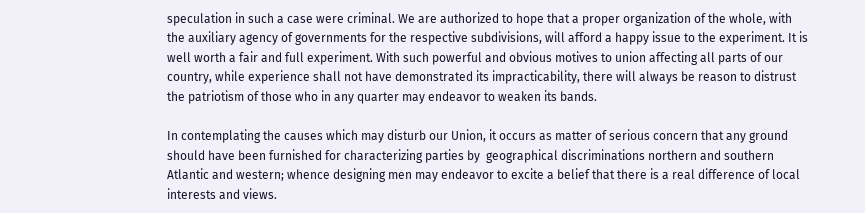speculation in such a case were criminal. We are authorized to hope that a proper organization of the whole, with the auxiliary agency of governments for the respective subdivisions, will afford a happy issue to the experiment. It is well worth a fair and full experiment. With such powerful and obvious motives to union affecting all parts of our country, while experience shall not have demonstrated its impracticability, there will always be reason to distrust the patriotism of those who in any quarter may endeavor to weaken its bands.

In contemplating the causes which may disturb our Union, it occurs as matter of serious concern that any ground should have been furnished for characterizing parties by  geographical discriminations northern and southern Atlantic and western; whence designing men may endeavor to excite a belief that there is a real difference of local interests and views.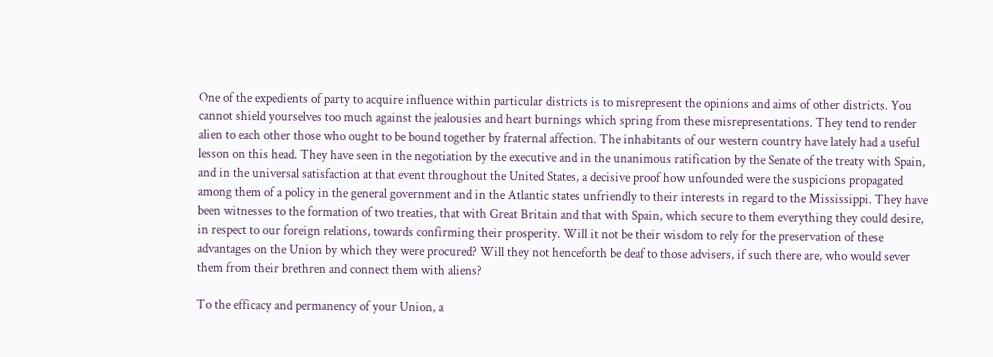One of the expedients of party to acquire influence within particular districts is to misrepresent the opinions and aims of other districts. You cannot shield yourselves too much against the jealousies and heart burnings which spring from these misrepresentations. They tend to render alien to each other those who ought to be bound together by fraternal affection. The inhabitants of our western country have lately had a useful lesson on this head. They have seen in the negotiation by the executive and in the unanimous ratification by the Senate of the treaty with Spain, and in the universal satisfaction at that event throughout the United States, a decisive proof how unfounded were the suspicions propagated among them of a policy in the general government and in the Atlantic states unfriendly to their interests in regard to the Mississippi. They have been witnesses to the formation of two treaties, that with Great Britain and that with Spain, which secure to them everything they could desire, in respect to our foreign relations, towards confirming their prosperity. Will it not be their wisdom to rely for the preservation of these advantages on the Union by which they were procured? Will they not henceforth be deaf to those advisers, if such there are, who would sever them from their brethren and connect them with aliens?

To the efficacy and permanency of your Union, a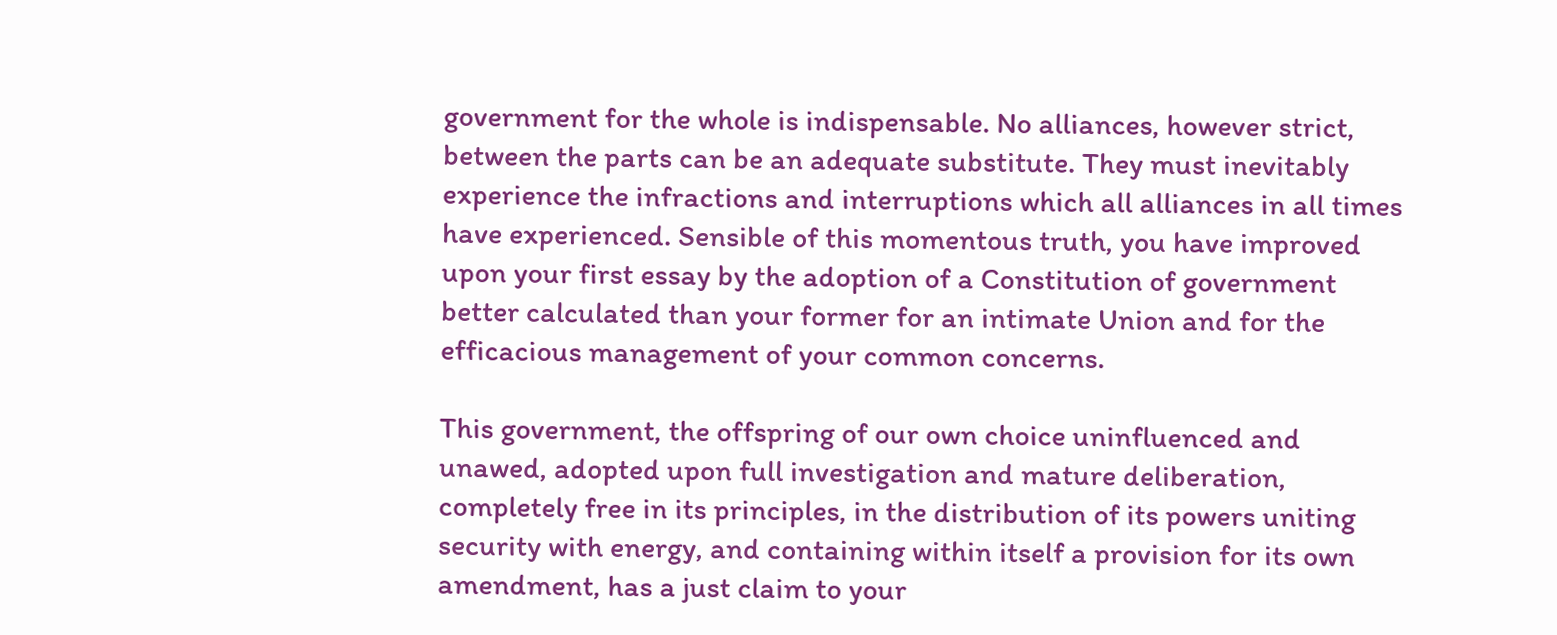government for the whole is indispensable. No alliances, however strict, between the parts can be an adequate substitute. They must inevitably experience the infractions and interruptions which all alliances in all times have experienced. Sensible of this momentous truth, you have improved upon your first essay by the adoption of a Constitution of government better calculated than your former for an intimate Union and for the efficacious management of your common concerns.

This government, the offspring of our own choice uninfluenced and unawed, adopted upon full investigation and mature deliberation, completely free in its principles, in the distribution of its powers uniting security with energy, and containing within itself a provision for its own amendment, has a just claim to your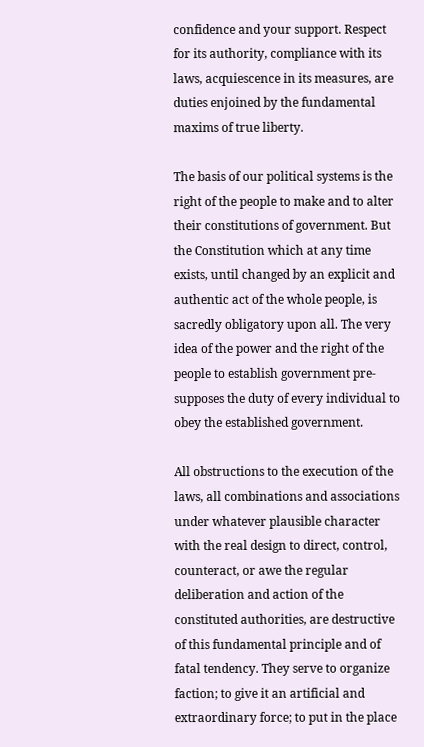confidence and your support. Respect for its authority, compliance with its laws, acquiescence in its measures, are duties enjoined by the fundamental maxims of true liberty.

The basis of our political systems is the right of the people to make and to alter their constitutions of government. But the Constitution which at any time exists, until changed by an explicit and authentic act of the whole people, is sacredly obligatory upon all. The very idea of the power and the right of the people to establish government pre-supposes the duty of every individual to obey the established government.

All obstructions to the execution of the laws, all combinations and associations under whatever plausible character with the real design to direct, control, counteract, or awe the regular deliberation and action of the constituted authorities, are destructive of this fundamental principle and of fatal tendency. They serve to organize faction; to give it an artificial and extraordinary force; to put in the place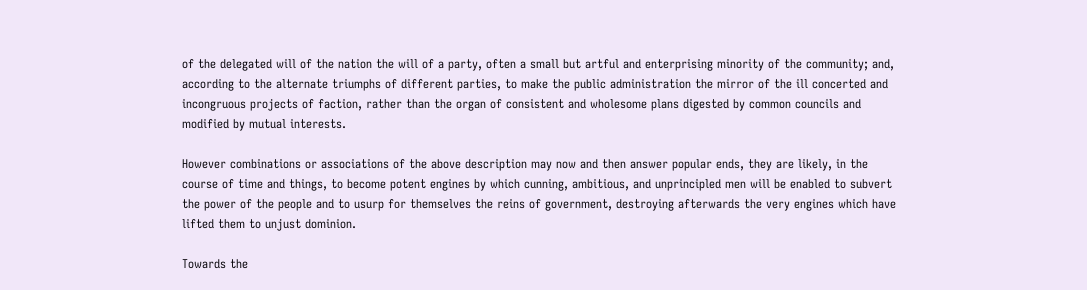of the delegated will of the nation the will of a party, often a small but artful and enterprising minority of the community; and, according to the alternate triumphs of different parties, to make the public administration the mirror of the ill concerted and incongruous projects of faction, rather than the organ of consistent and wholesome plans digested by common councils and modified by mutual interests.

However combinations or associations of the above description may now and then answer popular ends, they are likely, in the course of time and things, to become potent engines by which cunning, ambitious, and unprincipled men will be enabled to subvert the power of the people and to usurp for themselves the reins of government, destroying afterwards the very engines which have lifted them to unjust dominion.

Towards the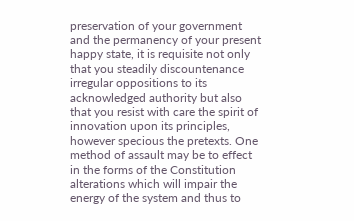preservation of your government and the permanency of your present happy state, it is requisite not only that you steadily discountenance irregular oppositions to its acknowledged authority but also that you resist with care the spirit of innovation upon its principles, however specious the pretexts. One method of assault may be to effect in the forms of the Constitution alterations which will impair the energy of the system and thus to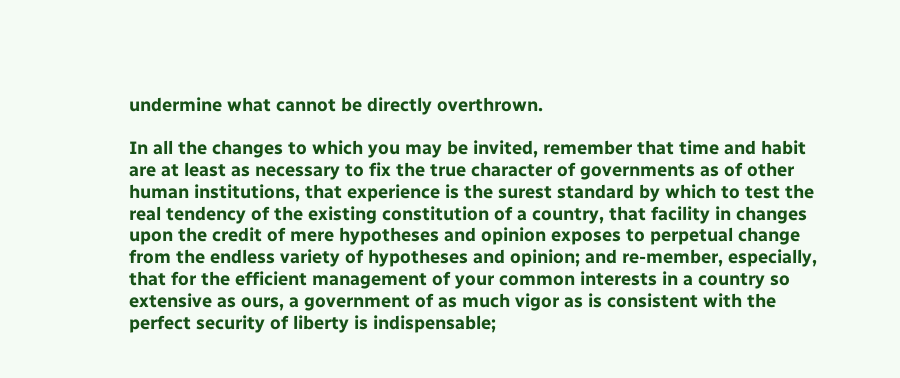undermine what cannot be directly overthrown.

In all the changes to which you may be invited, remember that time and habit are at least as necessary to fix the true character of governments as of other human institutions, that experience is the surest standard by which to test the real tendency of the existing constitution of a country, that facility in changes upon the credit of mere hypotheses and opinion exposes to perpetual change from the endless variety of hypotheses and opinion; and re-member, especially, that for the efficient management of your common interests in a country so extensive as ours, a government of as much vigor as is consistent with the perfect security of liberty is indispensable;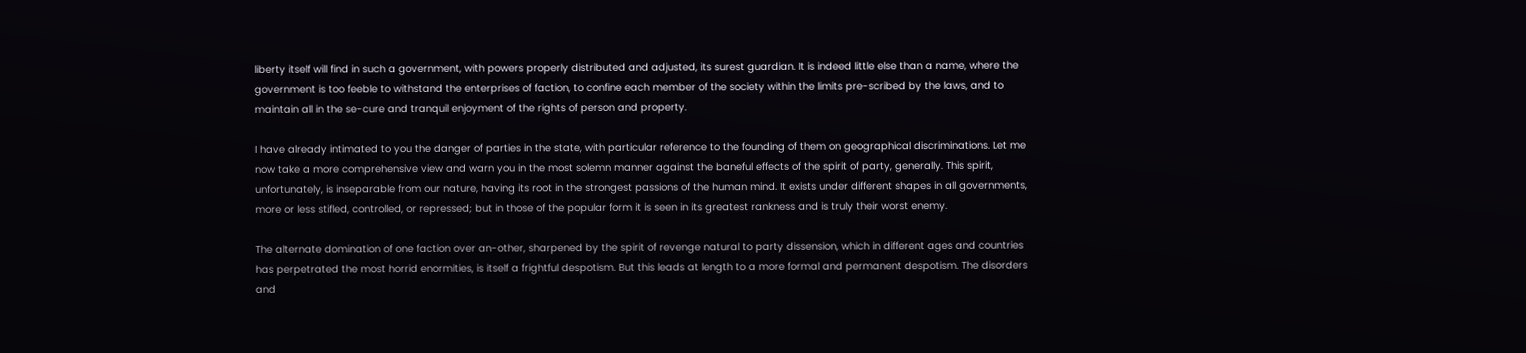liberty itself will find in such a government, with powers properly distributed and adjusted, its surest guardian. It is indeed little else than a name, where the government is too feeble to withstand the enterprises of faction, to confine each member of the society within the limits pre-scribed by the laws, and to maintain all in the se-cure and tranquil enjoyment of the rights of person and property.

I have already intimated to you the danger of parties in the state, with particular reference to the founding of them on geographical discriminations. Let me now take a more comprehensive view and warn you in the most solemn manner against the baneful effects of the spirit of party, generally. This spirit, unfortunately, is inseparable from our nature, having its root in the strongest passions of the human mind. It exists under different shapes in all governments, more or less stifled, controlled, or repressed; but in those of the popular form it is seen in its greatest rankness and is truly their worst enemy.

The alternate domination of one faction over an-other, sharpened by the spirit of revenge natural to party dissension, which in different ages and countries has perpetrated the most horrid enormities, is itself a frightful despotism. But this leads at length to a more formal and permanent despotism. The disorders and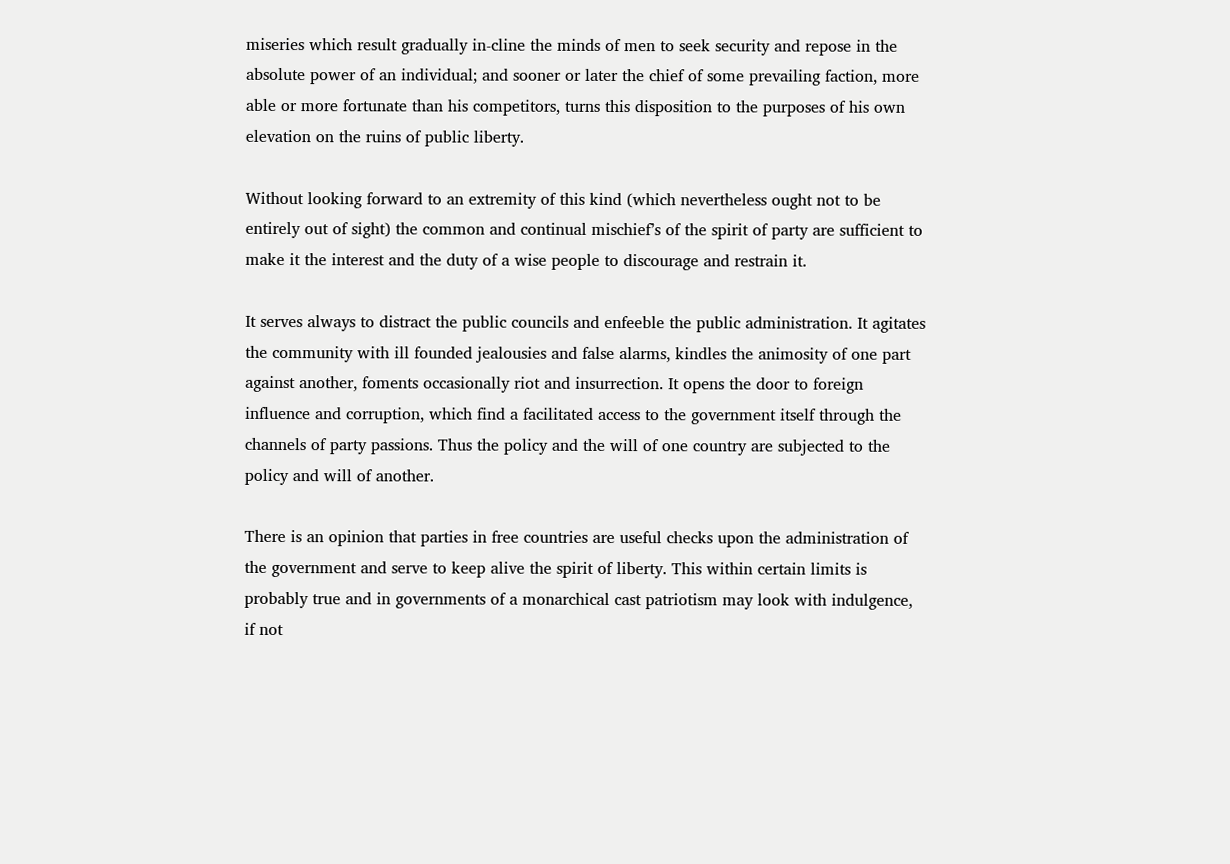miseries which result gradually in-cline the minds of men to seek security and repose in the absolute power of an individual; and sooner or later the chief of some prevailing faction, more able or more fortunate than his competitors, turns this disposition to the purposes of his own elevation on the ruins of public liberty.

Without looking forward to an extremity of this kind (which nevertheless ought not to be entirely out of sight) the common and continual mischief’s of the spirit of party are sufficient to make it the interest and the duty of a wise people to discourage and restrain it.

It serves always to distract the public councils and enfeeble the public administration. It agitates the community with ill founded jealousies and false alarms, kindles the animosity of one part against another, foments occasionally riot and insurrection. It opens the door to foreign influence and corruption, which find a facilitated access to the government itself through the channels of party passions. Thus the policy and the will of one country are subjected to the policy and will of another.

There is an opinion that parties in free countries are useful checks upon the administration of the government and serve to keep alive the spirit of liberty. This within certain limits is probably true and in governments of a monarchical cast patriotism may look with indulgence, if not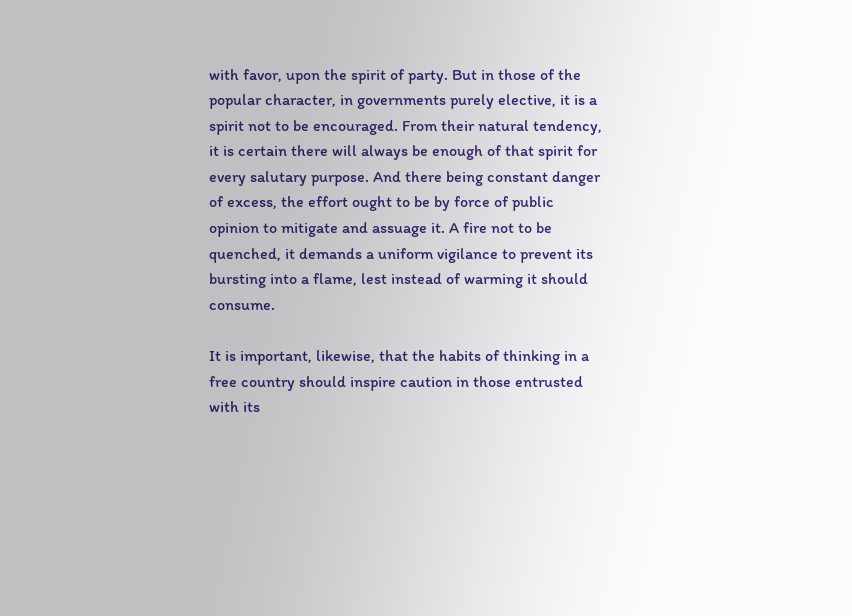with favor, upon the spirit of party. But in those of the popular character, in governments purely elective, it is a spirit not to be encouraged. From their natural tendency, it is certain there will always be enough of that spirit for every salutary purpose. And there being constant danger of excess, the effort ought to be by force of public opinion to mitigate and assuage it. A fire not to be quenched, it demands a uniform vigilance to prevent its bursting into a flame, lest instead of warming it should consume.

It is important, likewise, that the habits of thinking in a free country should inspire caution in those entrusted with its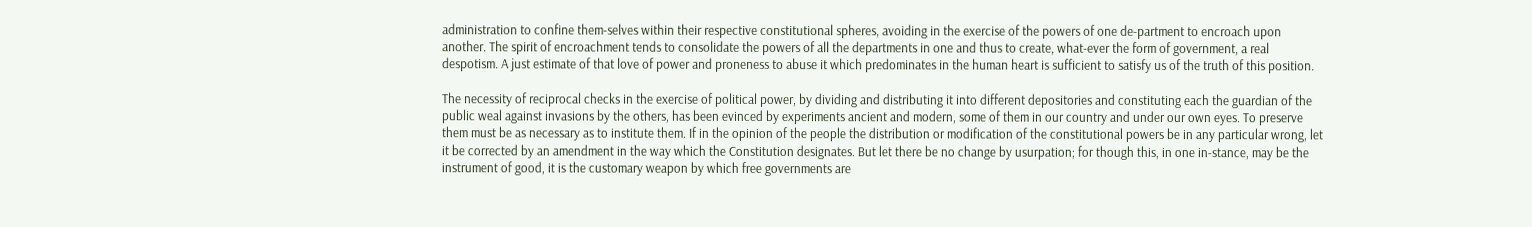administration to confine them-selves within their respective constitutional spheres, avoiding in the exercise of the powers of one de-partment to encroach upon another. The spirit of encroachment tends to consolidate the powers of all the departments in one and thus to create, what-ever the form of government, a real despotism. A just estimate of that love of power and proneness to abuse it which predominates in the human heart is sufficient to satisfy us of the truth of this position.

The necessity of reciprocal checks in the exercise of political power, by dividing and distributing it into different depositories and constituting each the guardian of the public weal against invasions by the others, has been evinced by experiments ancient and modern, some of them in our country and under our own eyes. To preserve them must be as necessary as to institute them. If in the opinion of the people the distribution or modification of the constitutional powers be in any particular wrong, let it be corrected by an amendment in the way which the Constitution designates. But let there be no change by usurpation; for though this, in one in-stance, may be the instrument of good, it is the customary weapon by which free governments are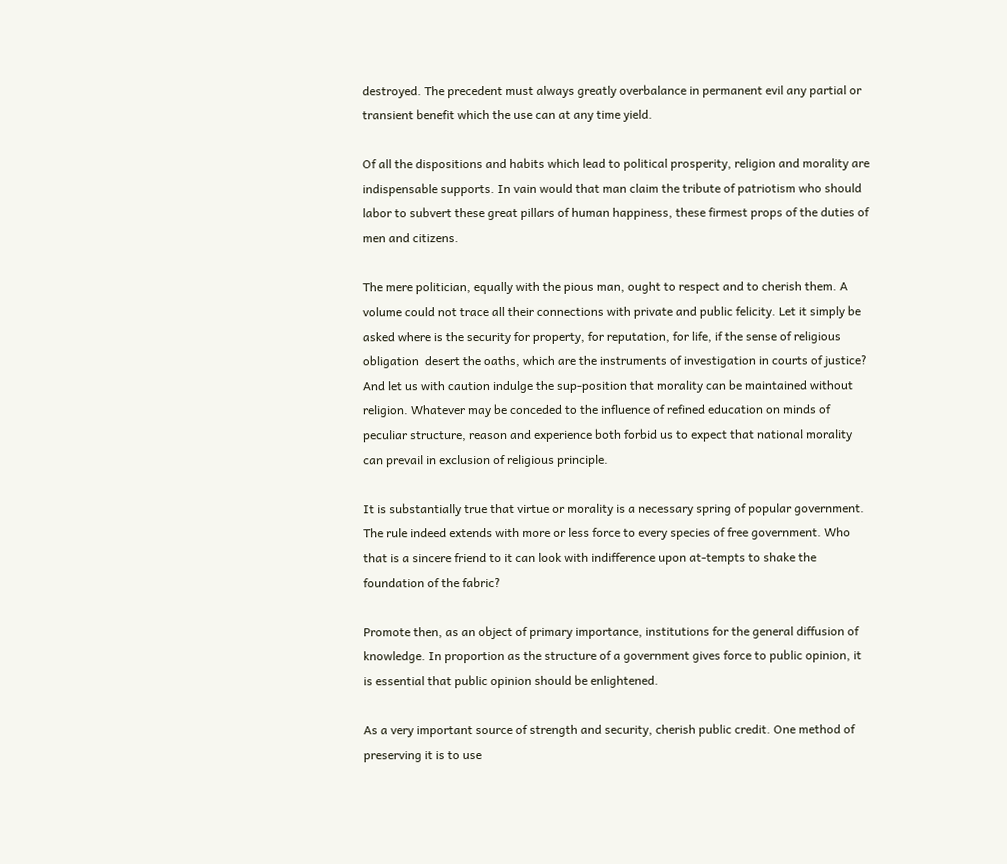destroyed. The precedent must always greatly overbalance in permanent evil any partial or transient benefit which the use can at any time yield.

Of all the dispositions and habits which lead to political prosperity, religion and morality are indispensable supports. In vain would that man claim the tribute of patriotism who should labor to subvert these great pillars of human happiness, these firmest props of the duties of men and citizens.

The mere politician, equally with the pious man, ought to respect and to cherish them. A volume could not trace all their connections with private and public felicity. Let it simply be asked where is the security for property, for reputation, for life, if the sense of religious obligation  desert the oaths, which are the instruments of investigation in courts of justice? And let us with caution indulge the sup-position that morality can be maintained without religion. Whatever may be conceded to the influence of refined education on minds of peculiar structure, reason and experience both forbid us to expect that national morality can prevail in exclusion of religious principle.

It is substantially true that virtue or morality is a necessary spring of popular government. The rule indeed extends with more or less force to every species of free government. Who that is a sincere friend to it can look with indifference upon at-tempts to shake the foundation of the fabric?

Promote then, as an object of primary importance, institutions for the general diffusion of knowledge. In proportion as the structure of a government gives force to public opinion, it is essential that public opinion should be enlightened.

As a very important source of strength and security, cherish public credit. One method of preserving it is to use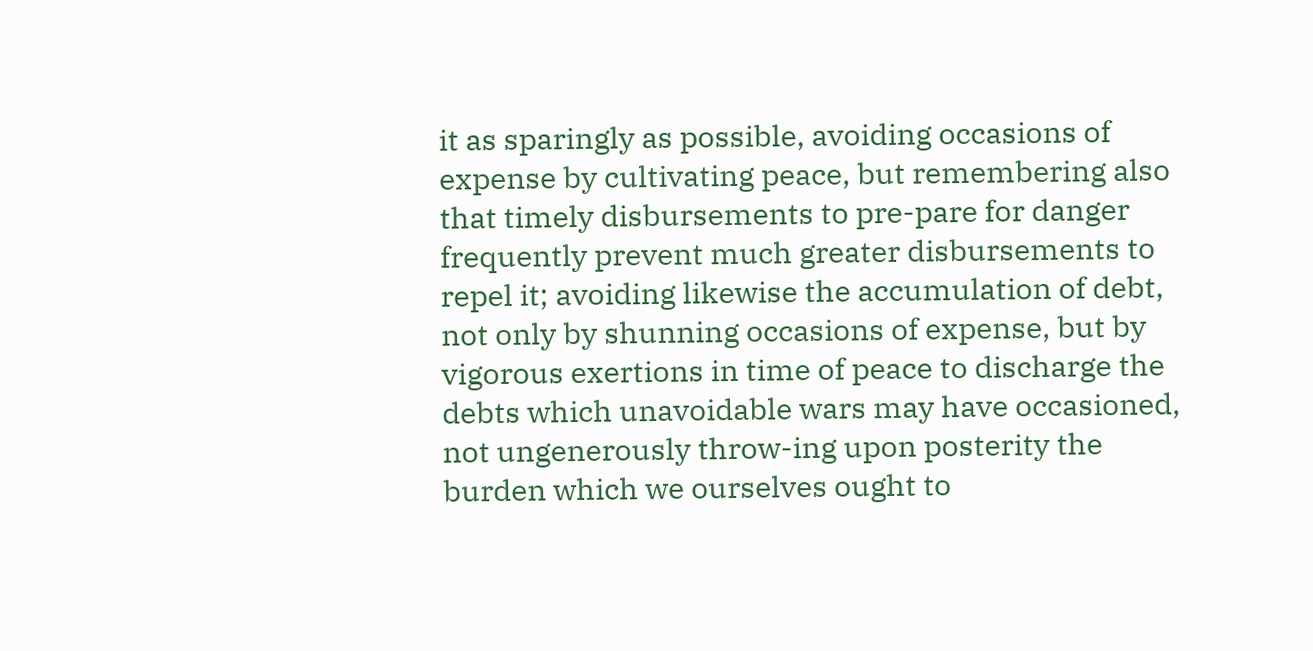it as sparingly as possible, avoiding occasions of expense by cultivating peace, but remembering also that timely disbursements to pre-pare for danger frequently prevent much greater disbursements to repel it; avoiding likewise the accumulation of debt, not only by shunning occasions of expense, but by vigorous exertions in time of peace to discharge the debts which unavoidable wars may have occasioned, not ungenerously throw-ing upon posterity the burden which we ourselves ought to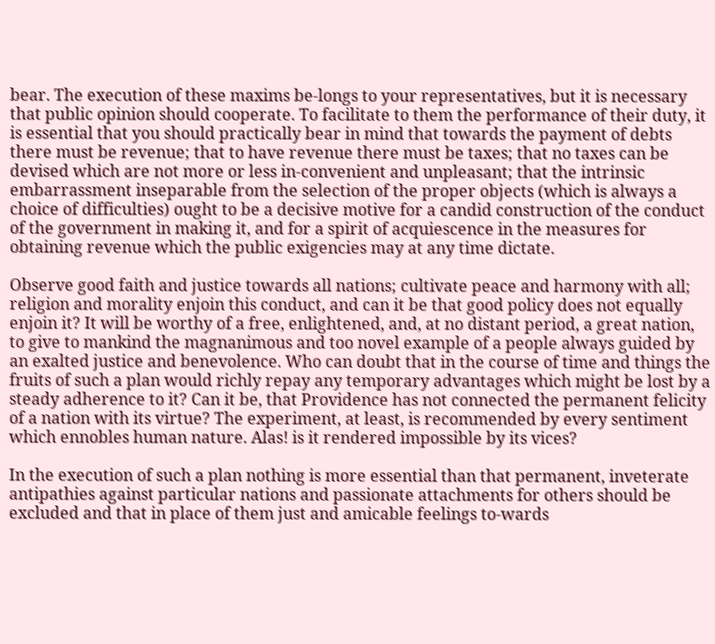bear. The execution of these maxims be-longs to your representatives, but it is necessary that public opinion should cooperate. To facilitate to them the performance of their duty, it is essential that you should practically bear in mind that towards the payment of debts there must be revenue; that to have revenue there must be taxes; that no taxes can be devised which are not more or less in-convenient and unpleasant; that the intrinsic embarrassment inseparable from the selection of the proper objects (which is always a choice of difficulties) ought to be a decisive motive for a candid construction of the conduct of the government in making it, and for a spirit of acquiescence in the measures for obtaining revenue which the public exigencies may at any time dictate.

Observe good faith and justice towards all nations; cultivate peace and harmony with all; religion and morality enjoin this conduct, and can it be that good policy does not equally enjoin it? It will be worthy of a free, enlightened, and, at no distant period, a great nation, to give to mankind the magnanimous and too novel example of a people always guided by an exalted justice and benevolence. Who can doubt that in the course of time and things the fruits of such a plan would richly repay any temporary advantages which might be lost by a steady adherence to it? Can it be, that Providence has not connected the permanent felicity of a nation with its virtue? The experiment, at least, is recommended by every sentiment which ennobles human nature. Alas! is it rendered impossible by its vices?

In the execution of such a plan nothing is more essential than that permanent, inveterate antipathies against particular nations and passionate attachments for others should be excluded and that in place of them just and amicable feelings to-wards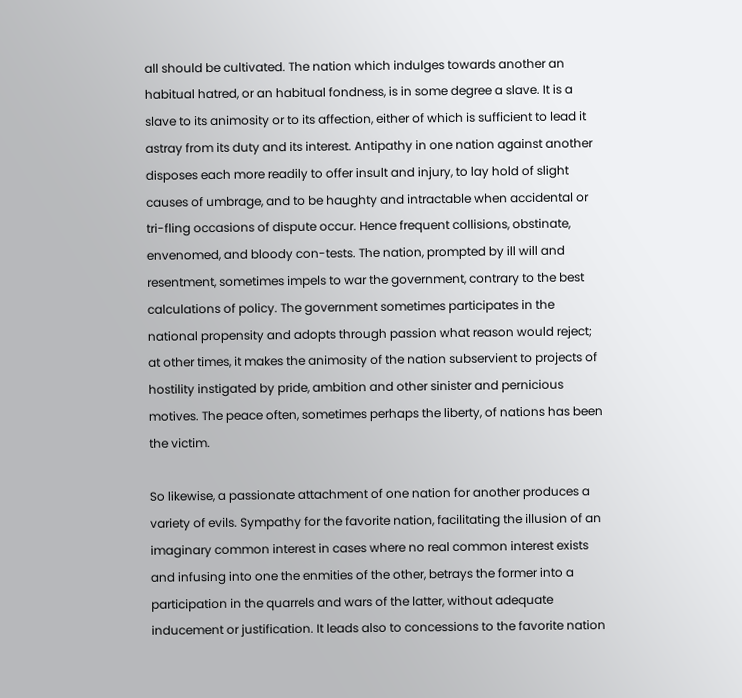all should be cultivated. The nation which indulges towards another an habitual hatred, or an habitual fondness, is in some degree a slave. It is a slave to its animosity or to its affection, either of which is sufficient to lead it astray from its duty and its interest. Antipathy in one nation against another disposes each more readily to offer insult and injury, to lay hold of slight causes of umbrage, and to be haughty and intractable when accidental or tri-fling occasions of dispute occur. Hence frequent collisions, obstinate, envenomed, and bloody con-tests. The nation, prompted by ill will and resentment, sometimes impels to war the government, contrary to the best calculations of policy. The government sometimes participates in the national propensity and adopts through passion what reason would reject; at other times, it makes the animosity of the nation subservient to projects of hostility instigated by pride, ambition and other sinister and pernicious motives. The peace often, sometimes perhaps the liberty, of nations has been the victim.

So likewise, a passionate attachment of one nation for another produces a variety of evils. Sympathy for the favorite nation, facilitating the illusion of an imaginary common interest in cases where no real common interest exists and infusing into one the enmities of the other, betrays the former into a participation in the quarrels and wars of the latter, without adequate inducement or justification. It leads also to concessions to the favorite nation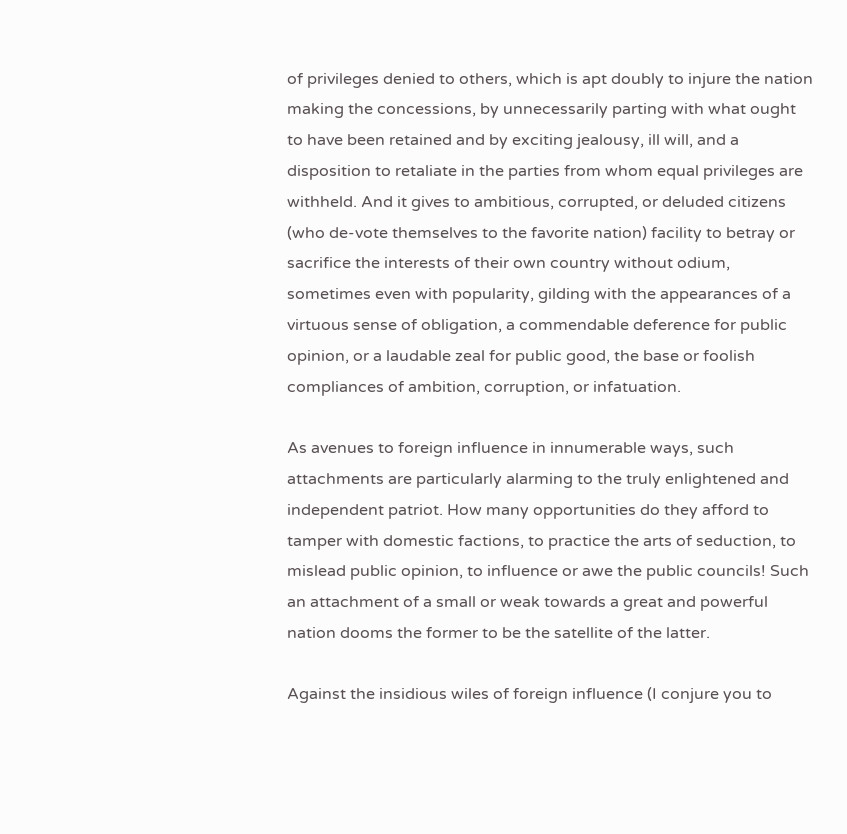of privileges denied to others, which is apt doubly to injure the nation making the concessions, by unnecessarily parting with what ought to have been retained and by exciting jealousy, ill will, and a disposition to retaliate in the parties from whom equal privileges are withheld. And it gives to ambitious, corrupted, or deluded citizens (who de-vote themselves to the favorite nation) facility to betray or sacrifice the interests of their own country without odium, sometimes even with popularity, gilding with the appearances of a virtuous sense of obligation, a commendable deference for public opinion, or a laudable zeal for public good, the base or foolish compliances of ambition, corruption, or infatuation.

As avenues to foreign influence in innumerable ways, such attachments are particularly alarming to the truly enlightened and independent patriot. How many opportunities do they afford to tamper with domestic factions, to practice the arts of seduction, to mislead public opinion, to influence or awe the public councils! Such an attachment of a small or weak towards a great and powerful nation dooms the former to be the satellite of the latter.

Against the insidious wiles of foreign influence (I conjure you to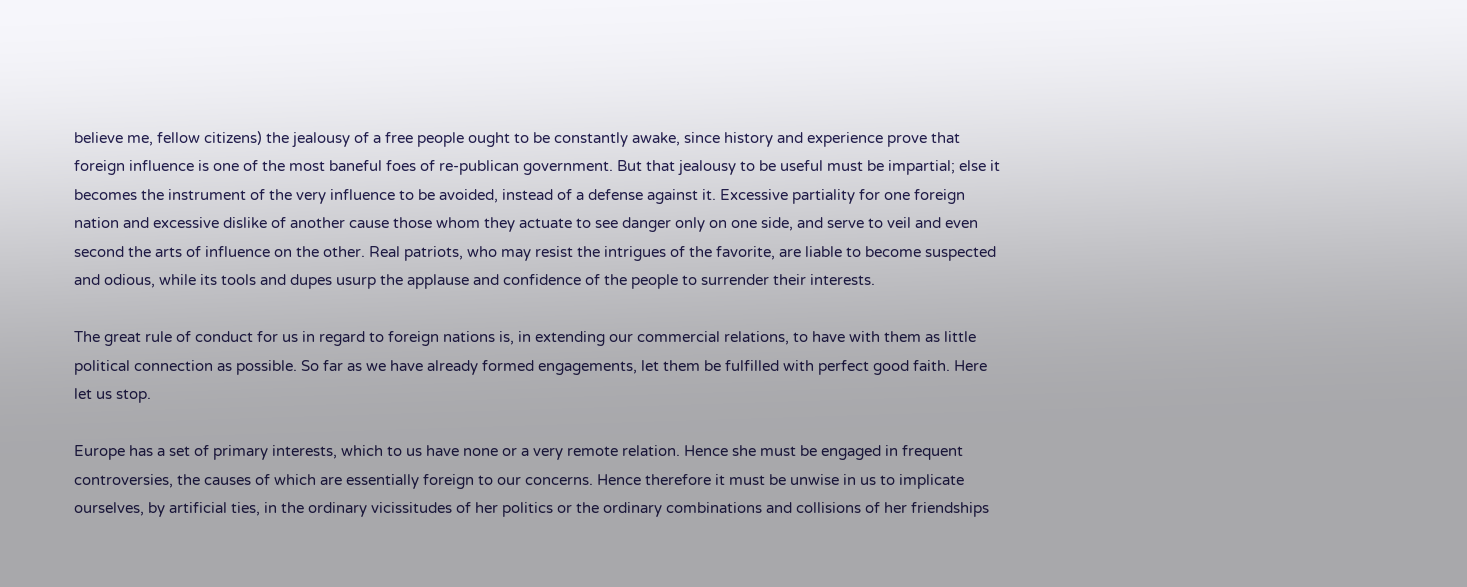believe me, fellow citizens) the jealousy of a free people ought to be constantly awake, since history and experience prove that foreign influence is one of the most baneful foes of re-publican government. But that jealousy to be useful must be impartial; else it becomes the instrument of the very influence to be avoided, instead of a defense against it. Excessive partiality for one foreign nation and excessive dislike of another cause those whom they actuate to see danger only on one side, and serve to veil and even second the arts of influence on the other. Real patriots, who may resist the intrigues of the favorite, are liable to become suspected and odious, while its tools and dupes usurp the applause and confidence of the people to surrender their interests.

The great rule of conduct for us in regard to foreign nations is, in extending our commercial relations, to have with them as little political connection as possible. So far as we have already formed engagements, let them be fulfilled with perfect good faith. Here let us stop.

Europe has a set of primary interests, which to us have none or a very remote relation. Hence she must be engaged in frequent controversies, the causes of which are essentially foreign to our concerns. Hence therefore it must be unwise in us to implicate ourselves, by artificial ties, in the ordinary vicissitudes of her politics or the ordinary combinations and collisions of her friendships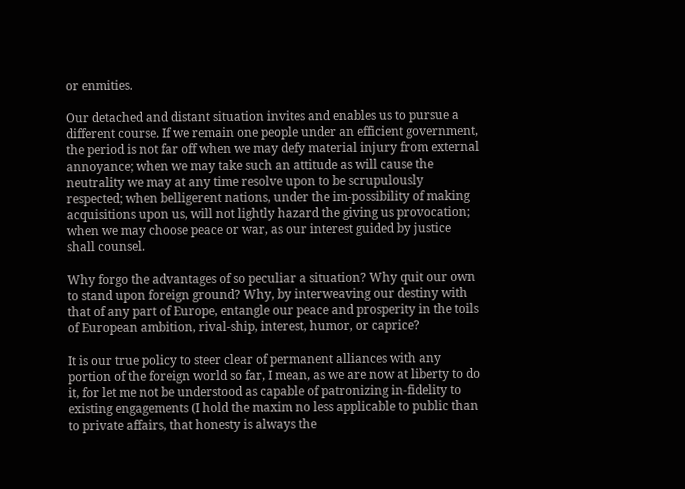or enmities.

Our detached and distant situation invites and enables us to pursue a different course. If we remain one people under an efficient government, the period is not far off when we may defy material injury from external annoyance; when we may take such an attitude as will cause the neutrality we may at any time resolve upon to be scrupulously respected; when belligerent nations, under the im-possibility of making acquisitions upon us, will not lightly hazard the giving us provocation; when we may choose peace or war, as our interest guided by justice shall counsel.

Why forgo the advantages of so peculiar a situation? Why quit our own to stand upon foreign ground? Why, by interweaving our destiny with that of any part of Europe, entangle our peace and prosperity in the toils of European ambition, rival-ship, interest, humor, or caprice?

It is our true policy to steer clear of permanent alliances with any portion of the foreign world so far, I mean, as we are now at liberty to do it, for let me not be understood as capable of patronizing in-fidelity to existing engagements (I hold the maxim no less applicable to public than to private affairs, that honesty is always the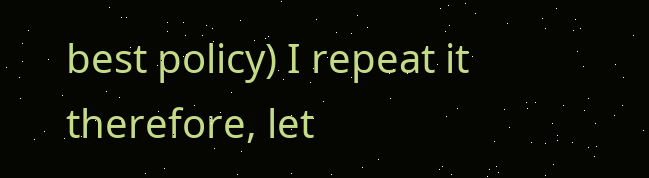best policy) I repeat it therefore, let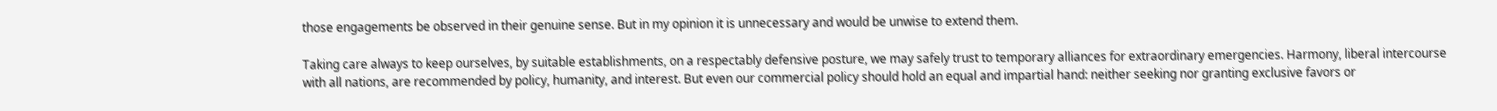those engagements be observed in their genuine sense. But in my opinion it is unnecessary and would be unwise to extend them.

Taking care always to keep ourselves, by suitable establishments, on a respectably defensive posture, we may safely trust to temporary alliances for extraordinary emergencies. Harmony, liberal intercourse with all nations, are recommended by policy, humanity, and interest. But even our commercial policy should hold an equal and impartial hand: neither seeking nor granting exclusive favors or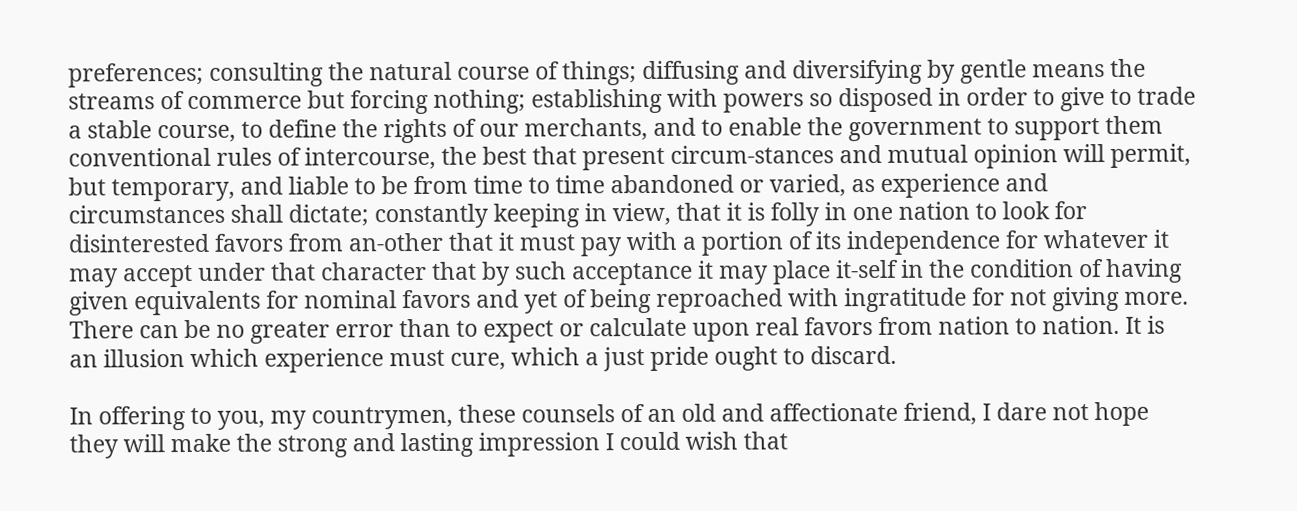preferences; consulting the natural course of things; diffusing and diversifying by gentle means the streams of commerce but forcing nothing; establishing with powers so disposed in order to give to trade a stable course, to define the rights of our merchants, and to enable the government to support them conventional rules of intercourse, the best that present circum-stances and mutual opinion will permit, but temporary, and liable to be from time to time abandoned or varied, as experience and circumstances shall dictate; constantly keeping in view, that it is folly in one nation to look for disinterested favors from an-other that it must pay with a portion of its independence for whatever it may accept under that character that by such acceptance it may place it-self in the condition of having given equivalents for nominal favors and yet of being reproached with ingratitude for not giving more. There can be no greater error than to expect or calculate upon real favors from nation to nation. It is an illusion which experience must cure, which a just pride ought to discard.

In offering to you, my countrymen, these counsels of an old and affectionate friend, I dare not hope they will make the strong and lasting impression I could wish that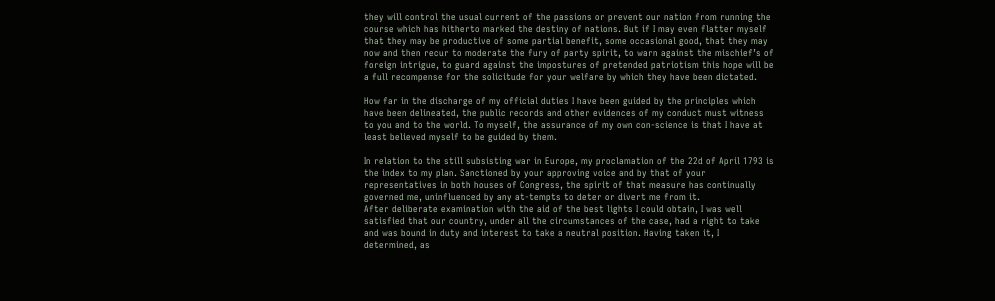they will control the usual current of the passions or prevent our nation from running the course which has hitherto marked the destiny of nations. But if I may even flatter myself that they may be productive of some partial benefit, some occasional good, that they may now and then recur to moderate the fury of party spirit, to warn against the mischief’s of foreign intrigue, to guard against the impostures of pretended patriotism this hope will be a full recompense for the solicitude for your welfare by which they have been dictated.

How far in the discharge of my official duties I have been guided by the principles which have been delineated, the public records and other evidences of my conduct must witness to you and to the world. To myself, the assurance of my own con-science is that I have at least believed myself to be guided by them.

In relation to the still subsisting war in Europe, my proclamation of the 22d of April 1793 is the index to my plan. Sanctioned by your approving voice and by that of your representatives in both houses of Congress, the spirit of that measure has continually governed me, uninfluenced by any at-tempts to deter or divert me from it.
After deliberate examination with the aid of the best lights I could obtain, I was well satisfied that our country, under all the circumstances of the case, had a right to take and was bound in duty and interest to take a neutral position. Having taken it, I determined, as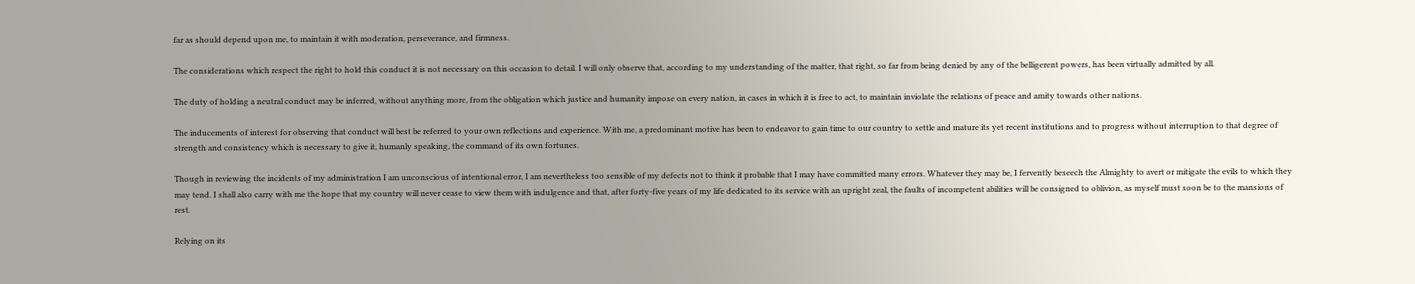far as should depend upon me, to maintain it with moderation, perseverance, and firmness.

The considerations which respect the right to hold this conduct it is not necessary on this occasion to detail. I will only observe that, according to my understanding of the matter, that right, so far from being denied by any of the belligerent powers, has been virtually admitted by all.

The duty of holding a neutral conduct may be inferred, without anything more, from the obligation which justice and humanity impose on every nation, in cases in which it is free to act, to maintain inviolate the relations of peace and amity towards other nations.

The inducements of interest for observing that conduct will best be referred to your own reflections and experience. With me, a predominant motive has been to endeavor to gain time to our country to settle and mature its yet recent institutions and to progress without interruption to that degree of strength and consistency which is necessary to give it, humanly speaking, the command of its own fortunes.

Though in reviewing the incidents of my administration I am unconscious of intentional error, I am nevertheless too sensible of my defects not to think it probable that I may have committed many errors. Whatever they may be, I fervently beseech the Almighty to avert or mitigate the evils to which they may tend. I shall also carry with me the hope that my country will never cease to view them with indulgence and that, after forty-five years of my life dedicated to its service with an upright zeal, the faults of incompetent abilities will be consigned to oblivion, as myself must soon be to the mansions of rest.

Relying on its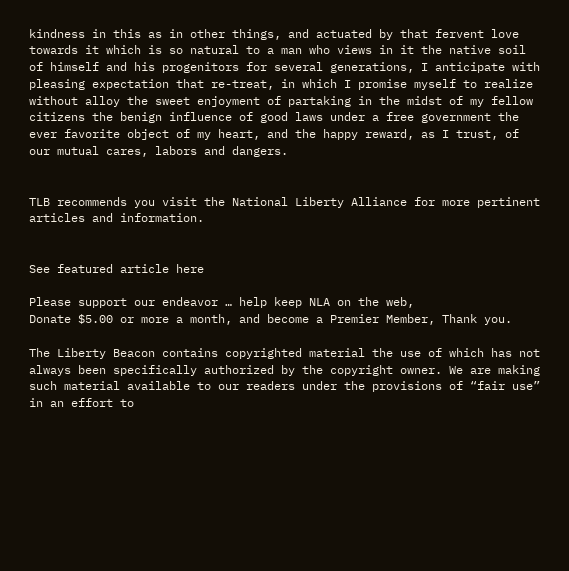kindness in this as in other things, and actuated by that fervent love towards it which is so natural to a man who views in it the native soil of himself and his progenitors for several generations, I anticipate with pleasing expectation that re-treat, in which I promise myself to realize without alloy the sweet enjoyment of partaking in the midst of my fellow citizens the benign influence of good laws under a free government the ever favorite object of my heart, and the happy reward, as I trust, of our mutual cares, labors and dangers.


TLB recommends you visit the National Liberty Alliance for more pertinent articles and information.


See featured article here

Please support our endeavor … help keep NLA on the web,
Donate $5.00 or more a month, and become a Premier Member, Thank you.

The Liberty Beacon contains copyrighted material the use of which has not always been specifically authorized by the copyright owner. We are making such material available to our readers under the provisions of “fair use” in an effort to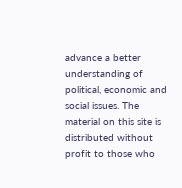advance a better understanding of political, economic and social issues. The material on this site is distributed without profit to those who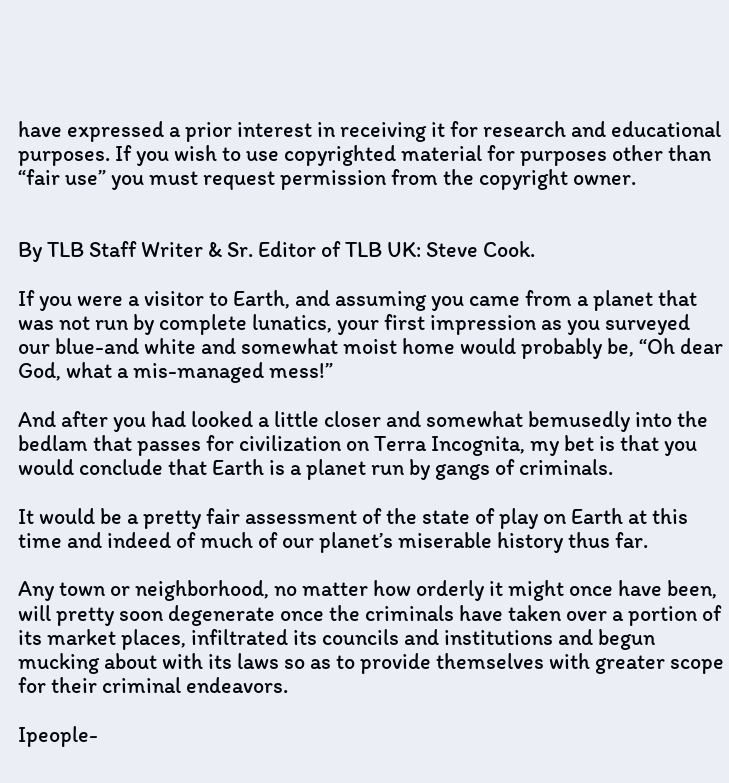have expressed a prior interest in receiving it for research and educational purposes. If you wish to use copyrighted material for purposes other than “fair use” you must request permission from the copyright owner.


By TLB Staff Writer & Sr. Editor of TLB UK: Steve Cook.

If you were a visitor to Earth, and assuming you came from a planet that was not run by complete lunatics, your first impression as you surveyed our blue-and white and somewhat moist home would probably be, “Oh dear God, what a mis-managed mess!”

And after you had looked a little closer and somewhat bemusedly into the bedlam that passes for civilization on Terra Incognita, my bet is that you would conclude that Earth is a planet run by gangs of criminals.

It would be a pretty fair assessment of the state of play on Earth at this time and indeed of much of our planet’s miserable history thus far.

Any town or neighborhood, no matter how orderly it might once have been, will pretty soon degenerate once the criminals have taken over a portion of its market places, infiltrated its councils and institutions and begun mucking about with its laws so as to provide themselves with greater scope for their criminal endeavors.

Ipeople-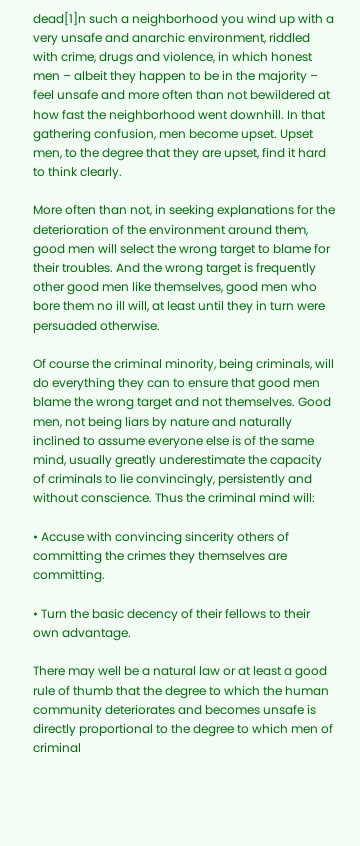dead[1]n such a neighborhood you wind up with a very unsafe and anarchic environment, riddled with crime, drugs and violence, in which honest men – albeit they happen to be in the majority – feel unsafe and more often than not bewildered at how fast the neighborhood went downhill. In that gathering confusion, men become upset. Upset men, to the degree that they are upset, find it hard to think clearly.

More often than not, in seeking explanations for the deterioration of the environment around them, good men will select the wrong target to blame for their troubles. And the wrong target is frequently other good men like themselves, good men who bore them no ill will, at least until they in turn were persuaded otherwise.

Of course the criminal minority, being criminals, will do everything they can to ensure that good men blame the wrong target and not themselves. Good men, not being liars by nature and naturally inclined to assume everyone else is of the same mind, usually greatly underestimate the capacity of criminals to lie convincingly, persistently and without conscience. Thus the criminal mind will:

• Accuse with convincing sincerity others of committing the crimes they themselves are committing.

• Turn the basic decency of their fellows to their own advantage.

There may well be a natural law or at least a good rule of thumb that the degree to which the human community deteriorates and becomes unsafe is directly proportional to the degree to which men of criminal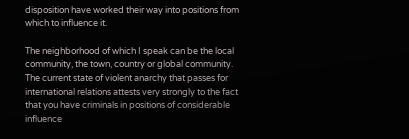disposition have worked their way into positions from which to influence it.

The neighborhood of which I speak can be the local community, the town, country or global community. The current state of violent anarchy that passes for international relations attests very strongly to the fact that you have criminals in positions of considerable influence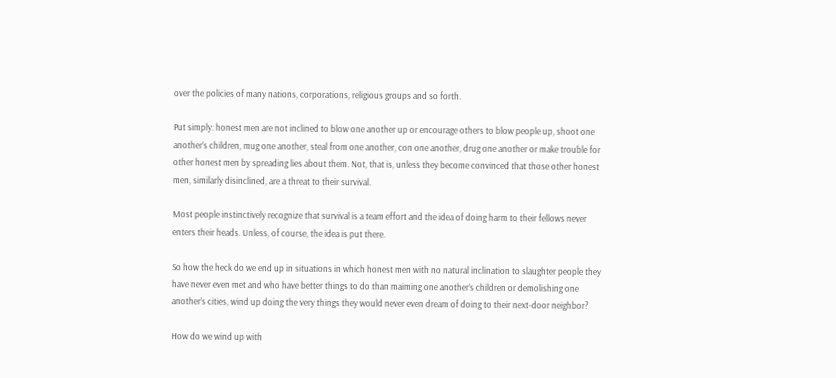over the policies of many nations, corporations, religious groups and so forth.

Put simply: honest men are not inclined to blow one another up or encourage others to blow people up, shoot one another’s children, mug one another, steal from one another, con one another, drug one another or make trouble for other honest men by spreading lies about them. Not, that is, unless they become convinced that those other honest men, similarly disinclined, are a threat to their survival.

Most people instinctively recognize that survival is a team effort and the idea of doing harm to their fellows never enters their heads. Unless, of course, the idea is put there.

So how the heck do we end up in situations in which honest men with no natural inclination to slaughter people they have never even met and who have better things to do than maiming one another’s children or demolishing one another’s cities, wind up doing the very things they would never even dream of doing to their next-door neighbor?

How do we wind up with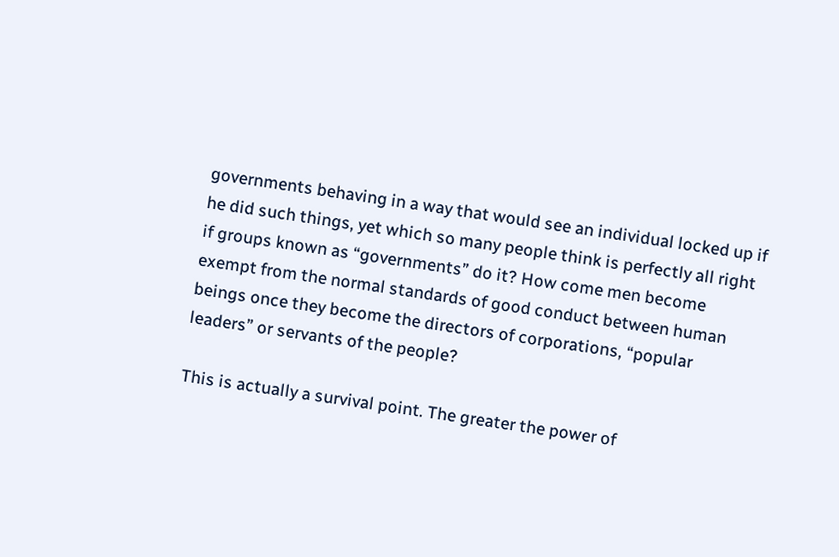governments behaving in a way that would see an individual locked up if he did such things, yet which so many people think is perfectly all right if groups known as “governments” do it? How come men become exempt from the normal standards of good conduct between human beings once they become the directors of corporations, “popular leaders” or servants of the people?

This is actually a survival point. The greater the power of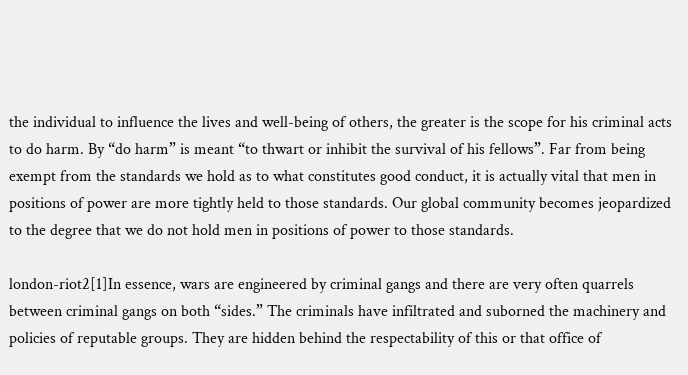the individual to influence the lives and well-being of others, the greater is the scope for his criminal acts to do harm. By “do harm” is meant “to thwart or inhibit the survival of his fellows”. Far from being exempt from the standards we hold as to what constitutes good conduct, it is actually vital that men in positions of power are more tightly held to those standards. Our global community becomes jeopardized to the degree that we do not hold men in positions of power to those standards.

london-riot2[1]In essence, wars are engineered by criminal gangs and there are very often quarrels between criminal gangs on both “sides.” The criminals have infiltrated and suborned the machinery and policies of reputable groups. They are hidden behind the respectability of this or that office of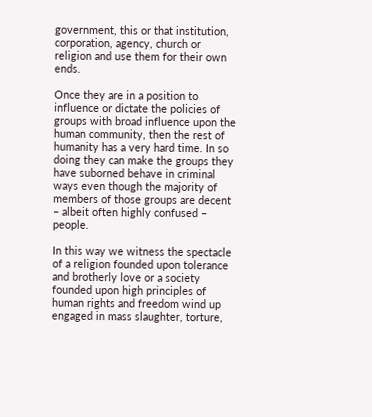government, this or that institution, corporation, agency, church or religion and use them for their own ends.

Once they are in a position to influence or dictate the policies of groups with broad influence upon the human community, then the rest of humanity has a very hard time. In so doing they can make the groups they have suborned behave in criminal ways even though the majority of members of those groups are decent – albeit often highly confused – people.

In this way we witness the spectacle of a religion founded upon tolerance and brotherly love or a society founded upon high principles of human rights and freedom wind up engaged in mass slaughter, torture,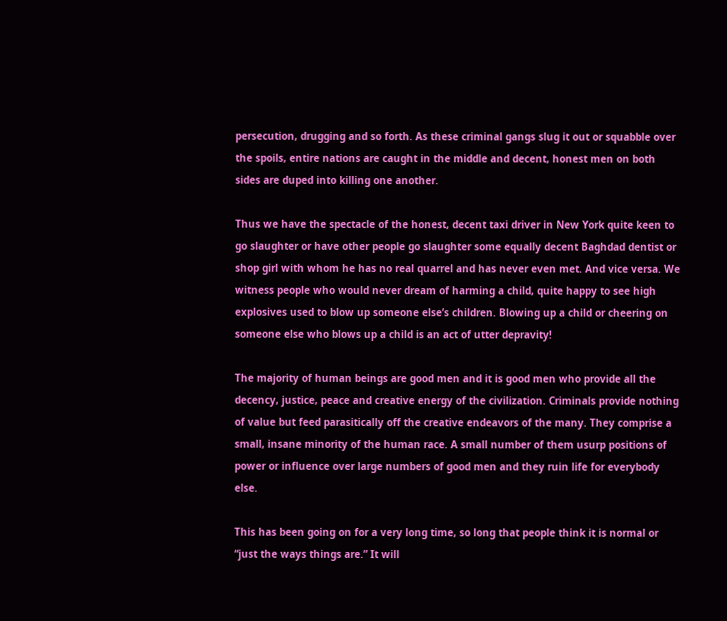persecution, drugging and so forth. As these criminal gangs slug it out or squabble over the spoils, entire nations are caught in the middle and decent, honest men on both sides are duped into killing one another.

Thus we have the spectacle of the honest, decent taxi driver in New York quite keen to go slaughter or have other people go slaughter some equally decent Baghdad dentist or shop girl with whom he has no real quarrel and has never even met. And vice versa. We witness people who would never dream of harming a child, quite happy to see high explosives used to blow up someone else’s children. Blowing up a child or cheering on someone else who blows up a child is an act of utter depravity!

The majority of human beings are good men and it is good men who provide all the decency, justice, peace and creative energy of the civilization. Criminals provide nothing of value but feed parasitically off the creative endeavors of the many. They comprise a small, insane minority of the human race. A small number of them usurp positions of power or influence over large numbers of good men and they ruin life for everybody else.

This has been going on for a very long time, so long that people think it is normal or “just the ways things are.” It will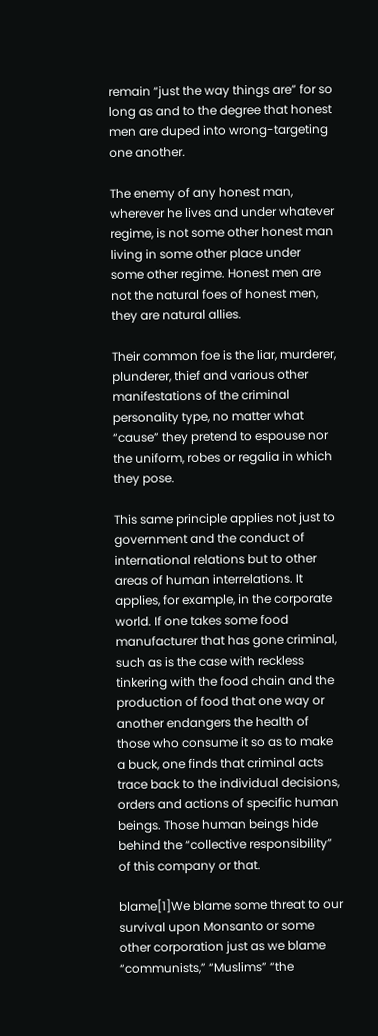remain “just the way things are” for so long as and to the degree that honest men are duped into wrong-targeting one another.

The enemy of any honest man, wherever he lives and under whatever regime, is not some other honest man living in some other place under some other regime. Honest men are not the natural foes of honest men, they are natural allies.

Their common foe is the liar, murderer, plunderer, thief and various other manifestations of the criminal personality type, no matter what “cause” they pretend to espouse nor the uniform, robes or regalia in which they pose.

This same principle applies not just to government and the conduct of international relations but to other areas of human interrelations. It applies, for example, in the corporate world. If one takes some food manufacturer that has gone criminal, such as is the case with reckless tinkering with the food chain and the production of food that one way or another endangers the health of those who consume it so as to make a buck, one finds that criminal acts trace back to the individual decisions, orders and actions of specific human beings. Those human beings hide behind the “collective responsibility” of this company or that.

blame[1]We blame some threat to our survival upon Monsanto or some other corporation just as we blame “communists,” “Muslims” “the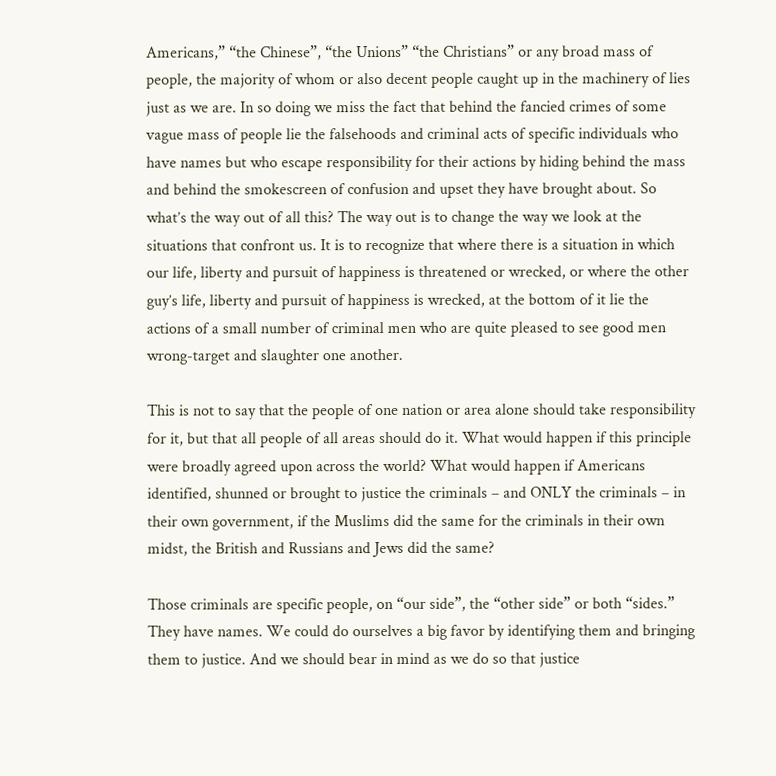Americans,” “the Chinese”, “the Unions” “the Christians” or any broad mass of people, the majority of whom or also decent people caught up in the machinery of lies just as we are. In so doing we miss the fact that behind the fancied crimes of some vague mass of people lie the falsehoods and criminal acts of specific individuals who have names but who escape responsibility for their actions by hiding behind the mass and behind the smokescreen of confusion and upset they have brought about. So what’s the way out of all this? The way out is to change the way we look at the situations that confront us. It is to recognize that where there is a situation in which our life, liberty and pursuit of happiness is threatened or wrecked, or where the other guy’s life, liberty and pursuit of happiness is wrecked, at the bottom of it lie the actions of a small number of criminal men who are quite pleased to see good men wrong-target and slaughter one another.

This is not to say that the people of one nation or area alone should take responsibility for it, but that all people of all areas should do it. What would happen if this principle were broadly agreed upon across the world? What would happen if Americans identified, shunned or brought to justice the criminals – and ONLY the criminals – in their own government, if the Muslims did the same for the criminals in their own midst, the British and Russians and Jews did the same?

Those criminals are specific people, on “our side”, the “other side” or both “sides.” They have names. We could do ourselves a big favor by identifying them and bringing them to justice. And we should bear in mind as we do so that justice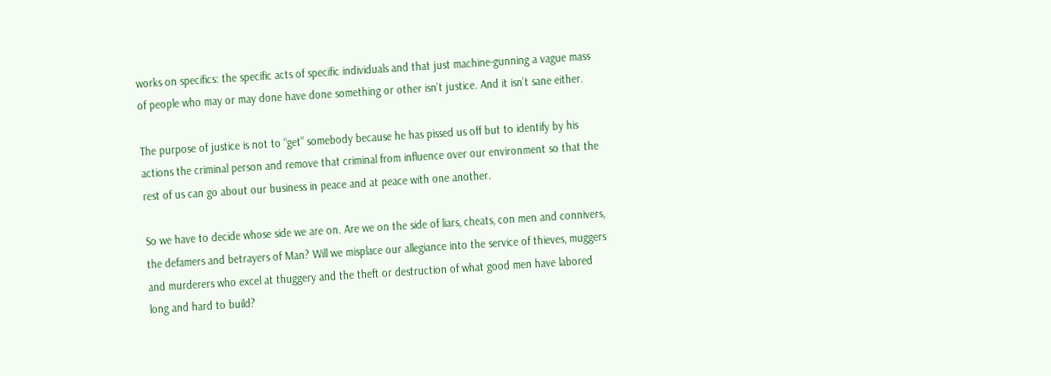works on specifics: the specific acts of specific individuals and that just machine-gunning a vague mass of people who may or may done have done something or other isn’t justice. And it isn’t sane either.

The purpose of justice is not to “get” somebody because he has pissed us off but to identify by his actions the criminal person and remove that criminal from influence over our environment so that the rest of us can go about our business in peace and at peace with one another.

So we have to decide whose side we are on. Are we on the side of liars, cheats, con men and connivers, the defamers and betrayers of Man? Will we misplace our allegiance into the service of thieves, muggers and murderers who excel at thuggery and the theft or destruction of what good men have labored long and hard to build?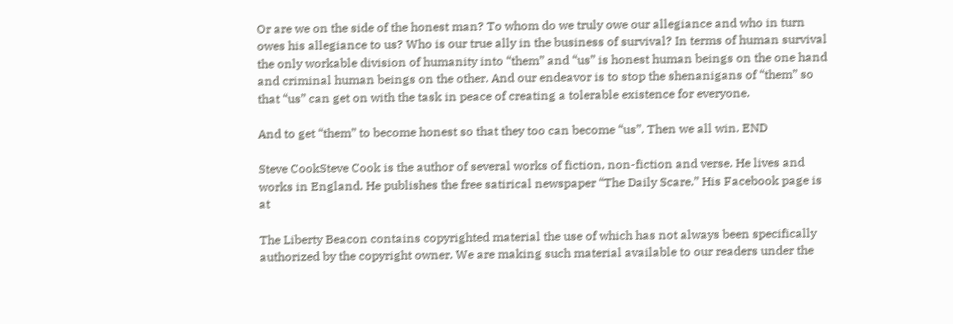Or are we on the side of the honest man? To whom do we truly owe our allegiance and who in turn owes his allegiance to us? Who is our true ally in the business of survival? In terms of human survival the only workable division of humanity into “them” and “us” is honest human beings on the one hand and criminal human beings on the other. And our endeavor is to stop the shenanigans of “them” so that “us” can get on with the task in peace of creating a tolerable existence for everyone.

And to get “them” to become honest so that they too can become “us”. Then we all win. END

Steve CookSteve Cook is the author of several works of fiction, non-fiction and verse. He lives and works in England. He publishes the free satirical newspaper “The Daily Scare.” His Facebook page is at

The Liberty Beacon contains copyrighted material the use of which has not always been specifically authorized by the copyright owner. We are making such material available to our readers under the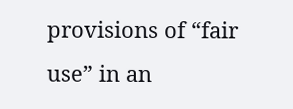provisions of “fair use” in an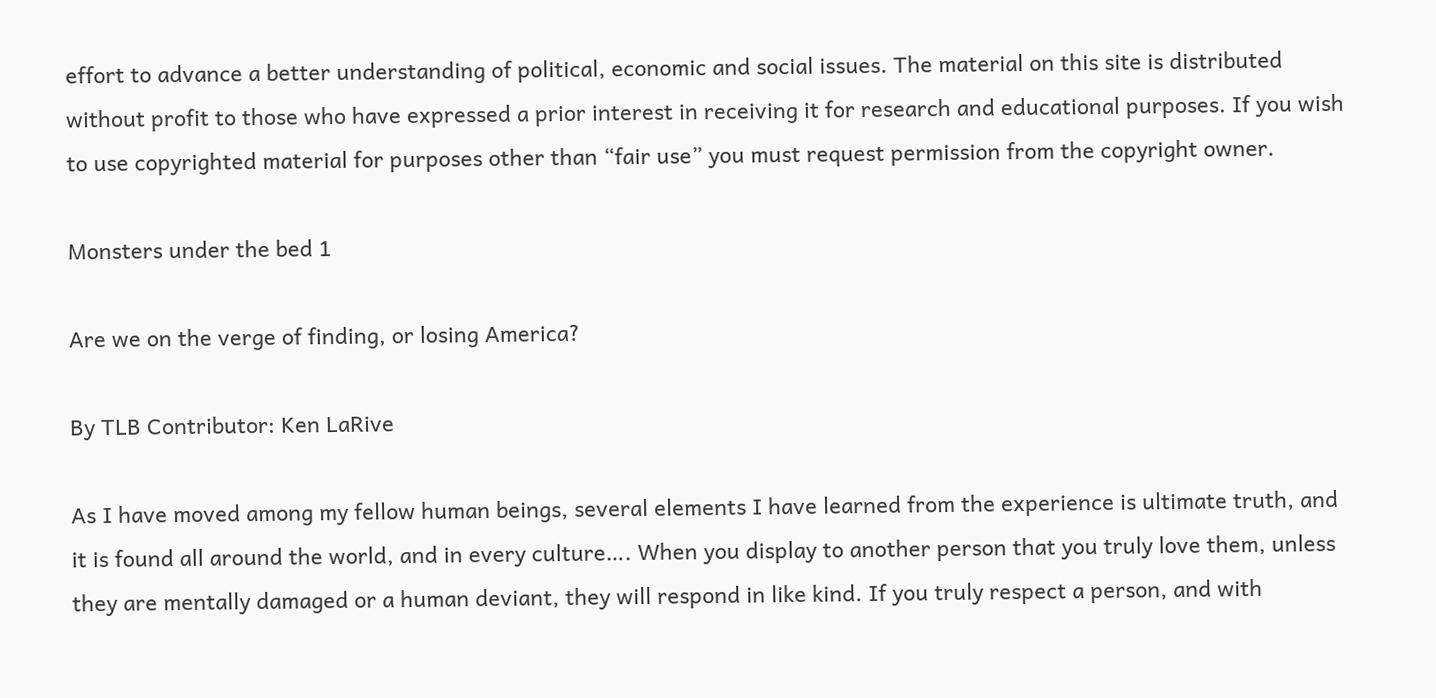effort to advance a better understanding of political, economic and social issues. The material on this site is distributed without profit to those who have expressed a prior interest in receiving it for research and educational purposes. If you wish to use copyrighted material for purposes other than “fair use” you must request permission from the copyright owner.

Monsters under the bed 1

Are we on the verge of finding, or losing America?

By TLB Contributor: Ken LaRive

As I have moved among my fellow human beings, several elements I have learned from the experience is ultimate truth, and it is found all around the world, and in every culture…. When you display to another person that you truly love them, unless they are mentally damaged or a human deviant, they will respond in like kind. If you truly respect a person, and with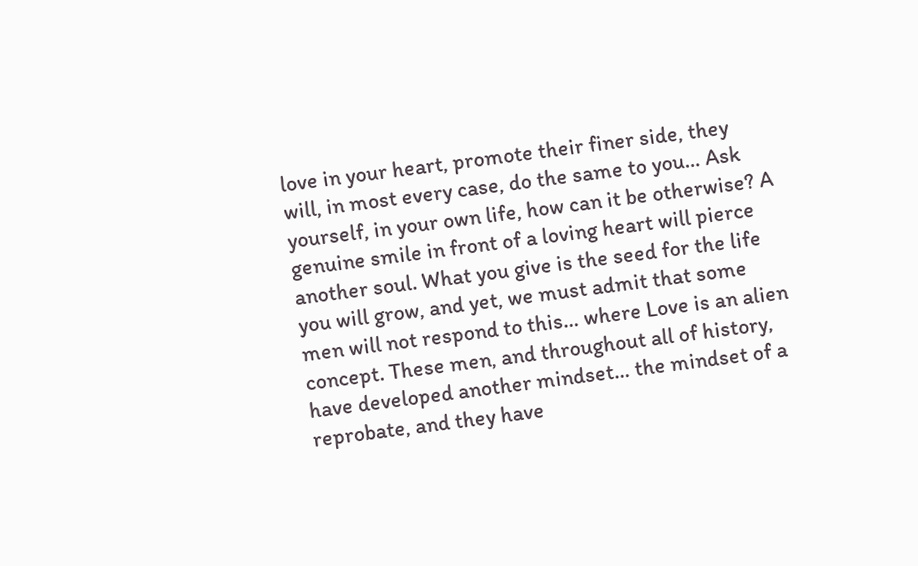love in your heart, promote their finer side, they will, in most every case, do the same to you… Ask yourself, in your own life, how can it be otherwise? A genuine smile in front of a loving heart will pierce another soul. What you give is the seed for the life you will grow, and yet, we must admit that some men will not respond to this… where Love is an alien concept. These men, and throughout all of history, have developed another mindset… the mindset of a reprobate, and they have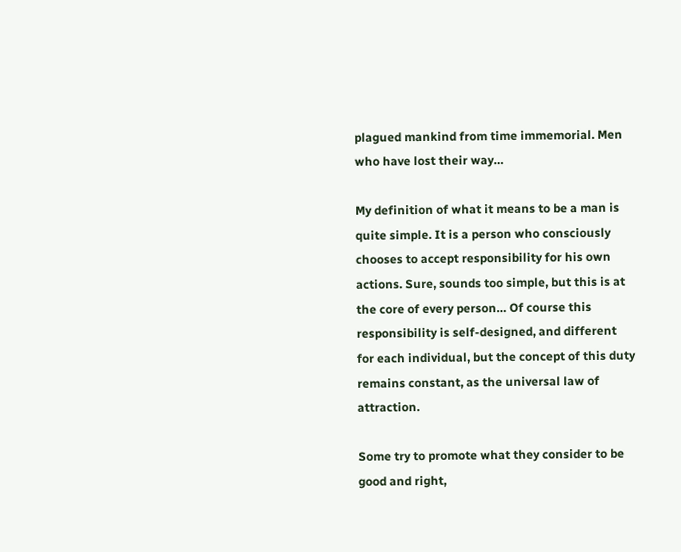plagued mankind from time immemorial. Men who have lost their way…

My definition of what it means to be a man is quite simple. It is a person who consciously chooses to accept responsibility for his own actions. Sure, sounds too simple, but this is at the core of every person… Of course this responsibility is self-designed, and different for each individual, but the concept of this duty remains constant, as the universal law of attraction.

Some try to promote what they consider to be good and right,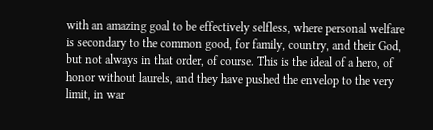with an amazing goal to be effectively selfless, where personal welfare is secondary to the common good, for family, country, and their God, but not always in that order, of course. This is the ideal of a hero, of honor without laurels, and they have pushed the envelop to the very limit, in war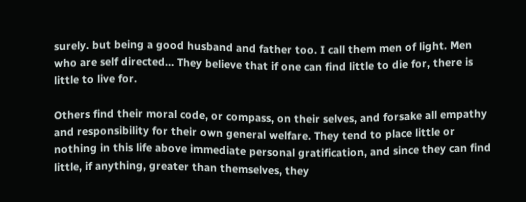surely. but being a good husband and father too. I call them men of light. Men who are self directed… They believe that if one can find little to die for, there is little to live for.

Others find their moral code, or compass, on their selves, and forsake all empathy and responsibility for their own general welfare. They tend to place little or nothing in this life above immediate personal gratification, and since they can find little, if anything, greater than themselves, they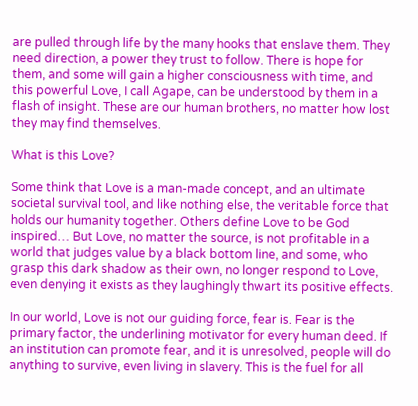are pulled through life by the many hooks that enslave them. They need direction, a power they trust to follow. There is hope for them, and some will gain a higher consciousness with time, and this powerful Love, I call Agape, can be understood by them in a flash of insight. These are our human brothers, no matter how lost they may find themselves.

What is this Love?

Some think that Love is a man-made concept, and an ultimate societal survival tool, and like nothing else, the veritable force that holds our humanity together. Others define Love to be God inspired… But Love, no matter the source, is not profitable in a world that judges value by a black bottom line, and some, who grasp this dark shadow as their own, no longer respond to Love, even denying it exists as they laughingly thwart its positive effects.

In our world, Love is not our guiding force, fear is. Fear is the primary factor, the underlining motivator for every human deed. If an institution can promote fear, and it is unresolved, people will do anything to survive, even living in slavery. This is the fuel for all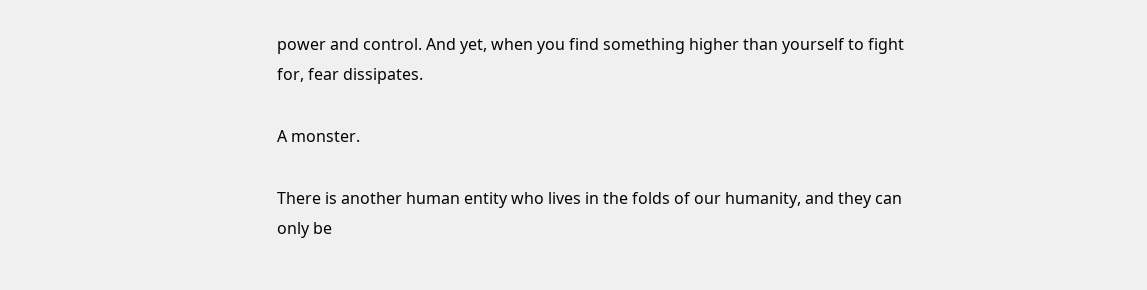power and control. And yet, when you find something higher than yourself to fight for, fear dissipates.

A monster.

There is another human entity who lives in the folds of our humanity, and they can only be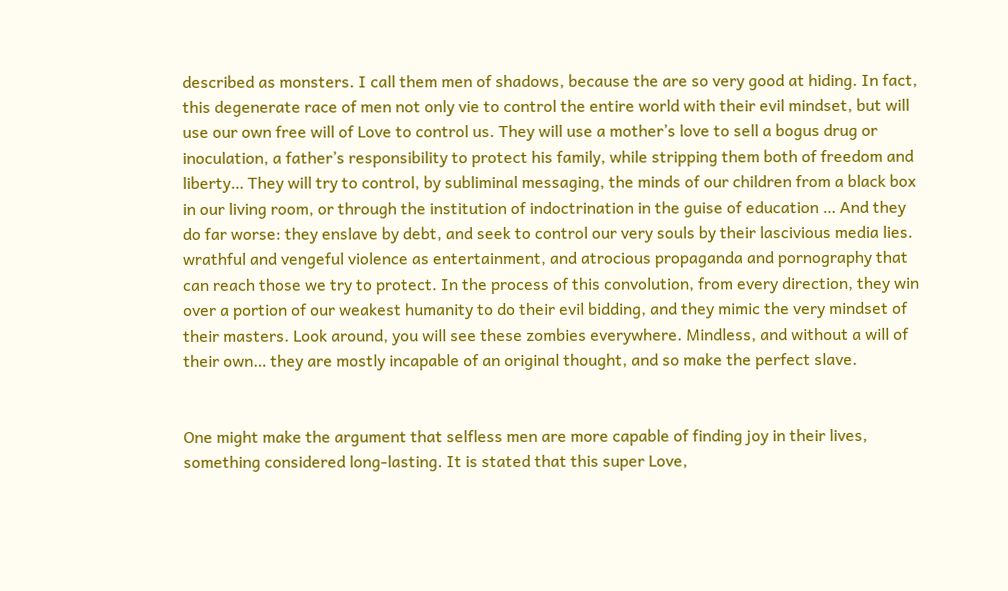described as monsters. I call them men of shadows, because the are so very good at hiding. In fact, this degenerate race of men not only vie to control the entire world with their evil mindset, but will use our own free will of Love to control us. They will use a mother’s love to sell a bogus drug or inoculation, a father’s responsibility to protect his family, while stripping them both of freedom and liberty… They will try to control, by subliminal messaging, the minds of our children from a black box in our living room, or through the institution of indoctrination in the guise of education … And they do far worse: they enslave by debt, and seek to control our very souls by their lascivious media lies. wrathful and vengeful violence as entertainment, and atrocious propaganda and pornography that can reach those we try to protect. In the process of this convolution, from every direction, they win over a portion of our weakest humanity to do their evil bidding, and they mimic the very mindset of their masters. Look around, you will see these zombies everywhere. Mindless, and without a will of their own… they are mostly incapable of an original thought, and so make the perfect slave.


One might make the argument that selfless men are more capable of finding joy in their lives, something considered long-lasting. It is stated that this super Love,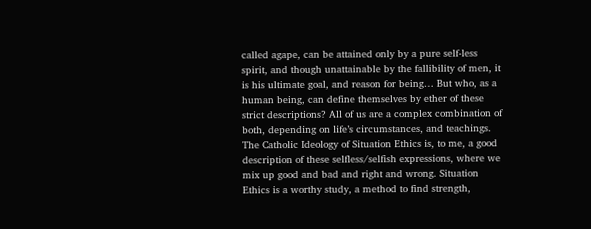called agape, can be attained only by a pure self-less spirit, and though unattainable by the fallibility of men, it is his ultimate goal, and reason for being… But who, as a human being, can define themselves by ether of these strict descriptions? All of us are a complex combination of both, depending on life’s circumstances, and teachings. The Catholic Ideology of Situation Ethics is, to me, a good description of these selfless/selfish expressions, where we mix up good and bad and right and wrong. Situation Ethics is a worthy study, a method to find strength,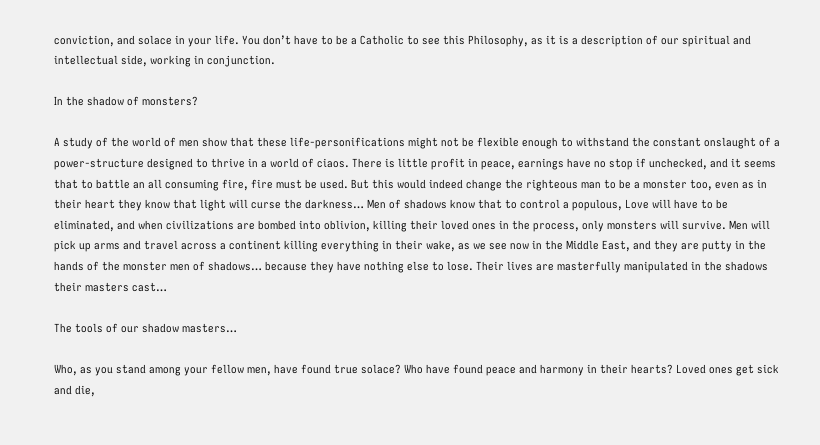conviction, and solace in your life. You don’t have to be a Catholic to see this Philosophy, as it is a description of our spiritual and intellectual side, working in conjunction.

In the shadow of monsters?

A study of the world of men show that these life-personifications might not be flexible enough to withstand the constant onslaught of a power-structure designed to thrive in a world of ciaos. There is little profit in peace, earnings have no stop if unchecked, and it seems that to battle an all consuming fire, fire must be used. But this would indeed change the righteous man to be a monster too, even as in their heart they know that light will curse the darkness… Men of shadows know that to control a populous, Love will have to be eliminated, and when civilizations are bombed into oblivion, killing their loved ones in the process, only monsters will survive. Men will pick up arms and travel across a continent killing everything in their wake, as we see now in the Middle East, and they are putty in the hands of the monster men of shadows… because they have nothing else to lose. Their lives are masterfully manipulated in the shadows their masters cast…

The tools of our shadow masters…

Who, as you stand among your fellow men, have found true solace? Who have found peace and harmony in their hearts? Loved ones get sick and die,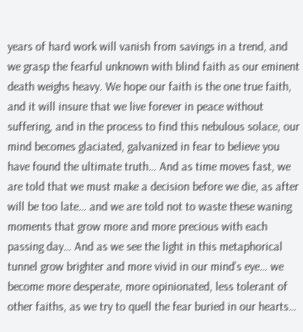years of hard work will vanish from savings in a trend, and we grasp the fearful unknown with blind faith as our eminent death weighs heavy. We hope our faith is the one true faith, and it will insure that we live forever in peace without suffering, and in the process to find this nebulous solace, our mind becomes glaciated, galvanized in fear to believe you have found the ultimate truth… And as time moves fast, we are told that we must make a decision before we die, as after will be too late… and we are told not to waste these waning moments that grow more and more precious with each passing day… And as we see the light in this metaphorical tunnel grow brighter and more vivid in our mind’s eye… we become more desperate, more opinionated, less tolerant of other faiths, as we try to quell the fear buried in our hearts…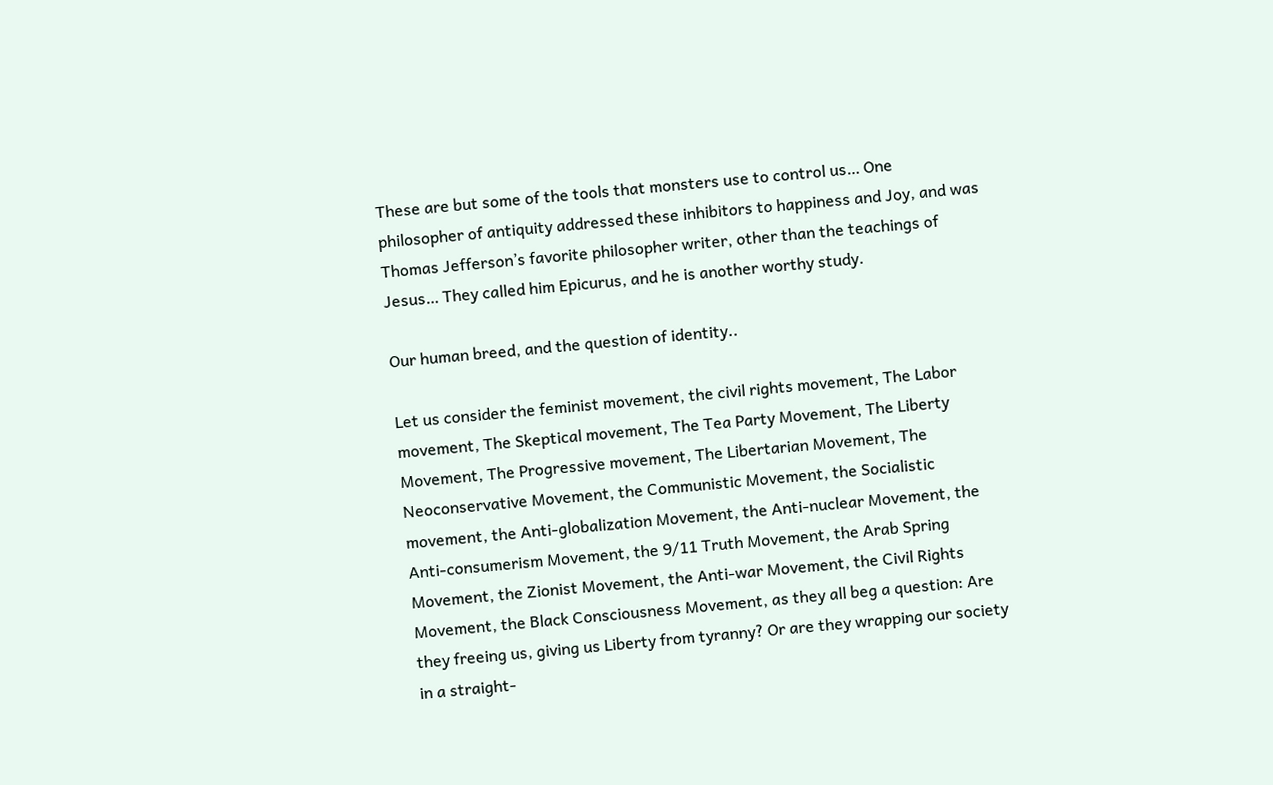These are but some of the tools that monsters use to control us… One philosopher of antiquity addressed these inhibitors to happiness and Joy, and was Thomas Jefferson’s favorite philosopher writer, other than the teachings of Jesus… They called him Epicurus, and he is another worthy study.

Our human breed, and the question of identity..

Let us consider the feminist movement, the civil rights movement, The Labor movement, The Skeptical movement, The Tea Party Movement, The Liberty Movement, The Progressive movement, The Libertarian Movement, The Neoconservative Movement, the Communistic Movement, the Socialistic movement, the Anti-globalization Movement, the Anti-nuclear Movement, the Anti-consumerism Movement, the 9/11 Truth Movement, the Arab Spring Movement, the Zionist Movement, the Anti-war Movement, the Civil Rights Movement, the Black Consciousness Movement, as they all beg a question: Are they freeing us, giving us Liberty from tyranny? Or are they wrapping our society in a straight-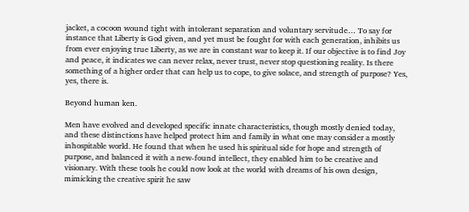jacket, a cocoon wound tight with intolerant separation and voluntary servitude… To say for instance that Liberty is God given, and yet must be fought for with each generation, inhibits us from ever enjoying true Liberty, as we are in constant war to keep it. If our objective is to find Joy and peace, it indicates we can never relax, never trust, never stop questioning reality. Is there something of a higher order that can help us to cope, to give solace, and strength of purpose? Yes, yes, there is.

Beyond human ken.

Men have evolved and developed specific innate characteristics, though mostly denied today, and these distinctions have helped protect him and family in what one may consider a mostly inhospitable world. He found that when he used his spiritual side for hope and strength of purpose, and balanced it with a new-found intellect, they enabled him to be creative and visionary. With these tools he could now look at the world with dreams of his own design, mimicking the creative spirit he saw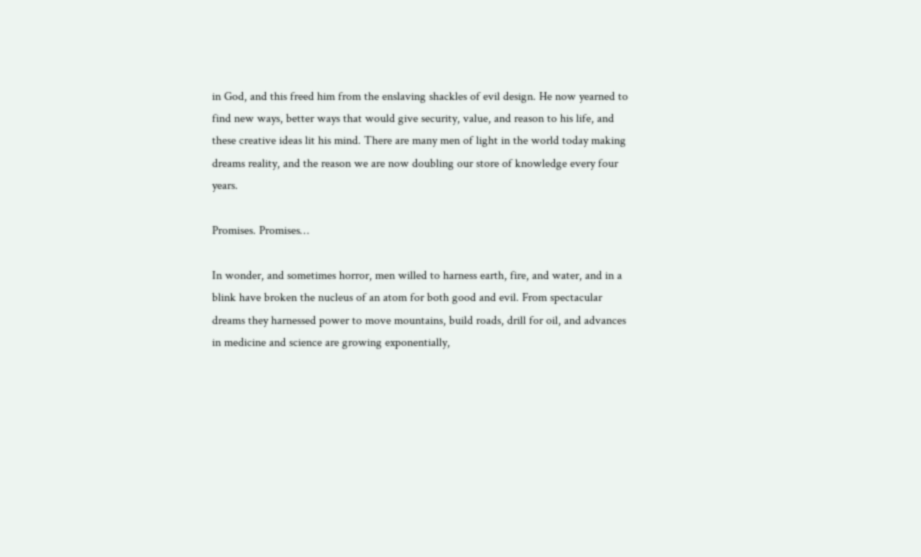in God, and this freed him from the enslaving shackles of evil design. He now yearned to find new ways, better ways that would give security, value, and reason to his life, and these creative ideas lit his mind. There are many men of light in the world today making dreams reality, and the reason we are now doubling our store of knowledge every four years.

Promises. Promises…

In wonder, and sometimes horror, men willed to harness earth, fire, and water, and in a blink have broken the nucleus of an atom for both good and evil. From spectacular dreams they harnessed power to move mountains, build roads, drill for oil, and advances in medicine and science are growing exponentially,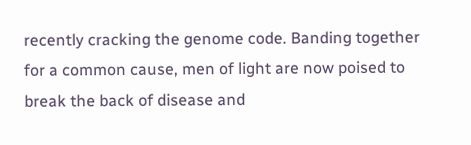recently cracking the genome code. Banding together for a common cause, men of light are now poised to break the back of disease and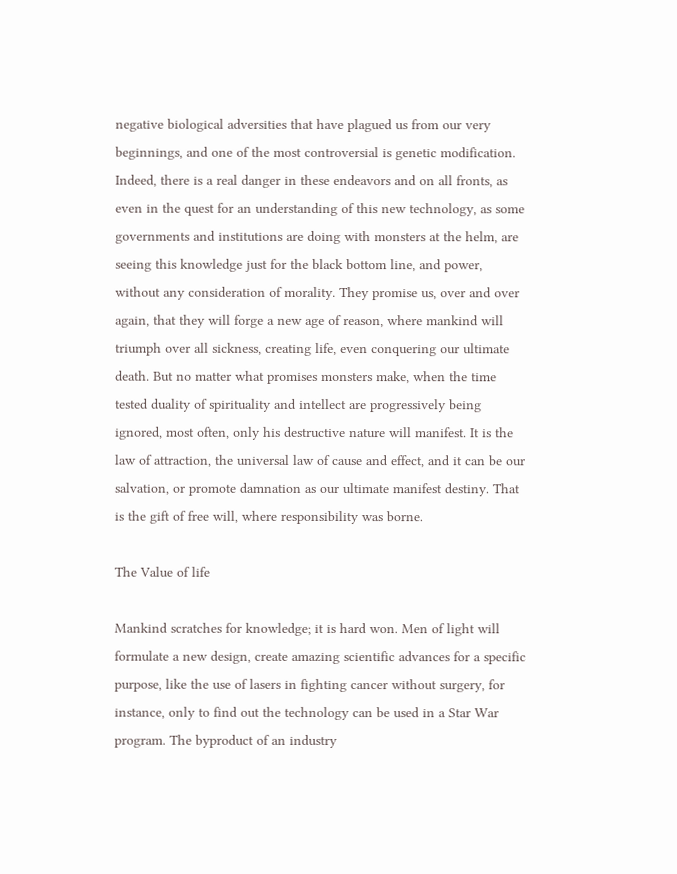negative biological adversities that have plagued us from our very beginnings, and one of the most controversial is genetic modification. Indeed, there is a real danger in these endeavors and on all fronts, as even in the quest for an understanding of this new technology, as some governments and institutions are doing with monsters at the helm, are seeing this knowledge just for the black bottom line, and power, without any consideration of morality. They promise us, over and over again, that they will forge a new age of reason, where mankind will triumph over all sickness, creating life, even conquering our ultimate death. But no matter what promises monsters make, when the time tested duality of spirituality and intellect are progressively being ignored, most often, only his destructive nature will manifest. It is the law of attraction, the universal law of cause and effect, and it can be our salvation, or promote damnation as our ultimate manifest destiny. That is the gift of free will, where responsibility was borne.

The Value of life

Mankind scratches for knowledge; it is hard won. Men of light will formulate a new design, create amazing scientific advances for a specific purpose, like the use of lasers in fighting cancer without surgery, for instance, only to find out the technology can be used in a Star War program. The byproduct of an industry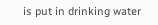is put in drinking water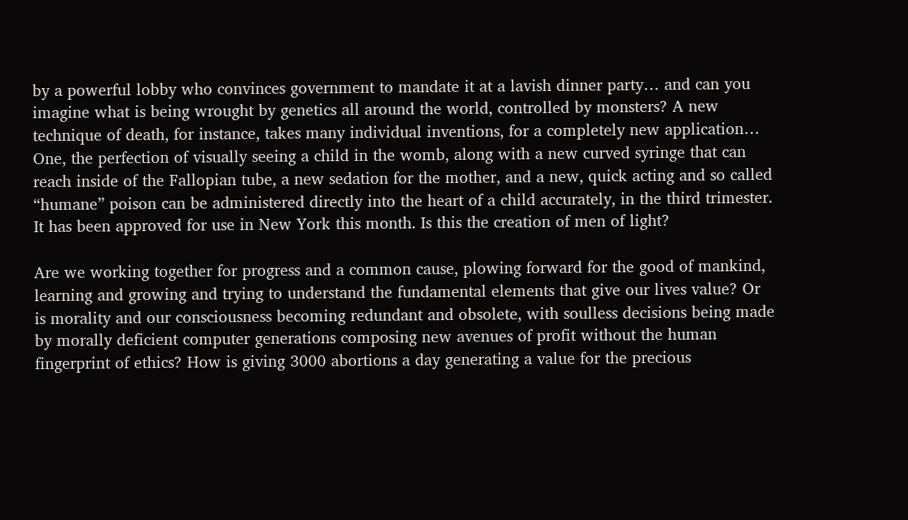by a powerful lobby who convinces government to mandate it at a lavish dinner party… and can you imagine what is being wrought by genetics all around the world, controlled by monsters? A new technique of death, for instance, takes many individual inventions, for a completely new application… One, the perfection of visually seeing a child in the womb, along with a new curved syringe that can reach inside of the Fallopian tube, a new sedation for the mother, and a new, quick acting and so called “humane” poison can be administered directly into the heart of a child accurately, in the third trimester. It has been approved for use in New York this month. Is this the creation of men of light?

Are we working together for progress and a common cause, plowing forward for the good of mankind, learning and growing and trying to understand the fundamental elements that give our lives value? Or is morality and our consciousness becoming redundant and obsolete, with soulless decisions being made by morally deficient computer generations composing new avenues of profit without the human fingerprint of ethics? How is giving 3000 abortions a day generating a value for the precious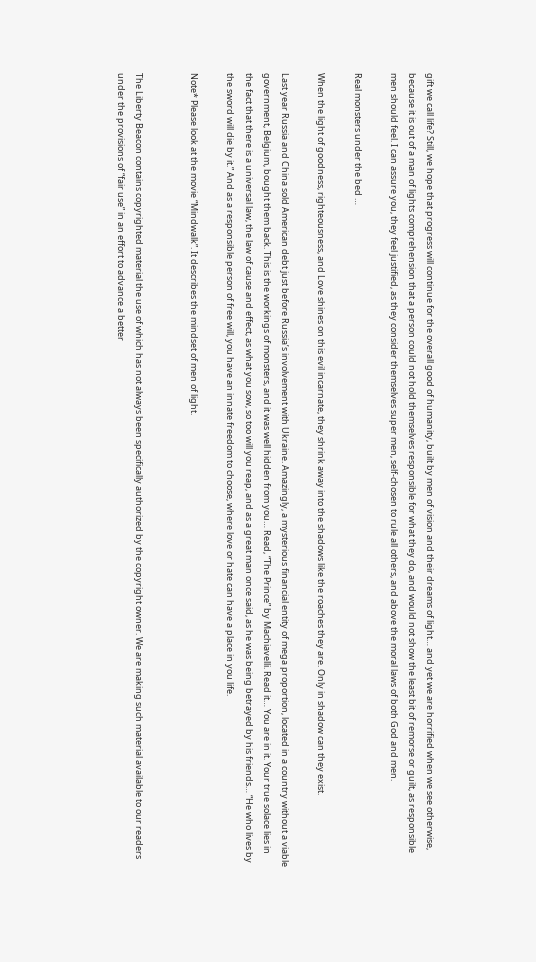gift we call life? Still, we hope that progress will continue for the overall good of humanity, built by men of vision and their dreams of light… and yet we are horrified when we see otherwise, because it is out of a man of lights comprehension that a person could not hold themselves responsible for what they do, and would not show the least bit of remorse or guilt, as responsible men should feel. I can assure you, they feel justified, as they consider themselves super men, self-chosen to rule all others, and above the moral laws of both God and men.

Real monsters under the bed …

When the light of goodness, righteousness, and Love shines on this evil incarnate, they shrink away into the shadows like the roaches they are. Only in shadow can they exist.

Last year Russia and China sold American debt just before Russia’s involvement with Ukraine. Amazingly, a mysterious financial entity of mega proportion, located in a country without a viable government, Belgium, bought them back. This is the workings of monsters, and it was well hidden from you… Read, “The Prince” by Machiavelli. Read it… You are in it. Your true solace lies in the fact that there is a universal law, the law of cause and effect, as what you sow, so too will you reap, and as a great man once said, as he was being betrayed by his friends… “He who lives by the sword will die by it.” And as a responsible person of free will, you have an innate freedom to choose, where love or hate can have a place in you life.

Note* Please look at the movie “Mindwalk”. It describes the mindset of men of light.


The Liberty Beacon contains copyrighted material the use of which has not always been specifically authorized by the copyright owner. We are making such material available to our readers under the provisions of “fair use” in an effort to advance a better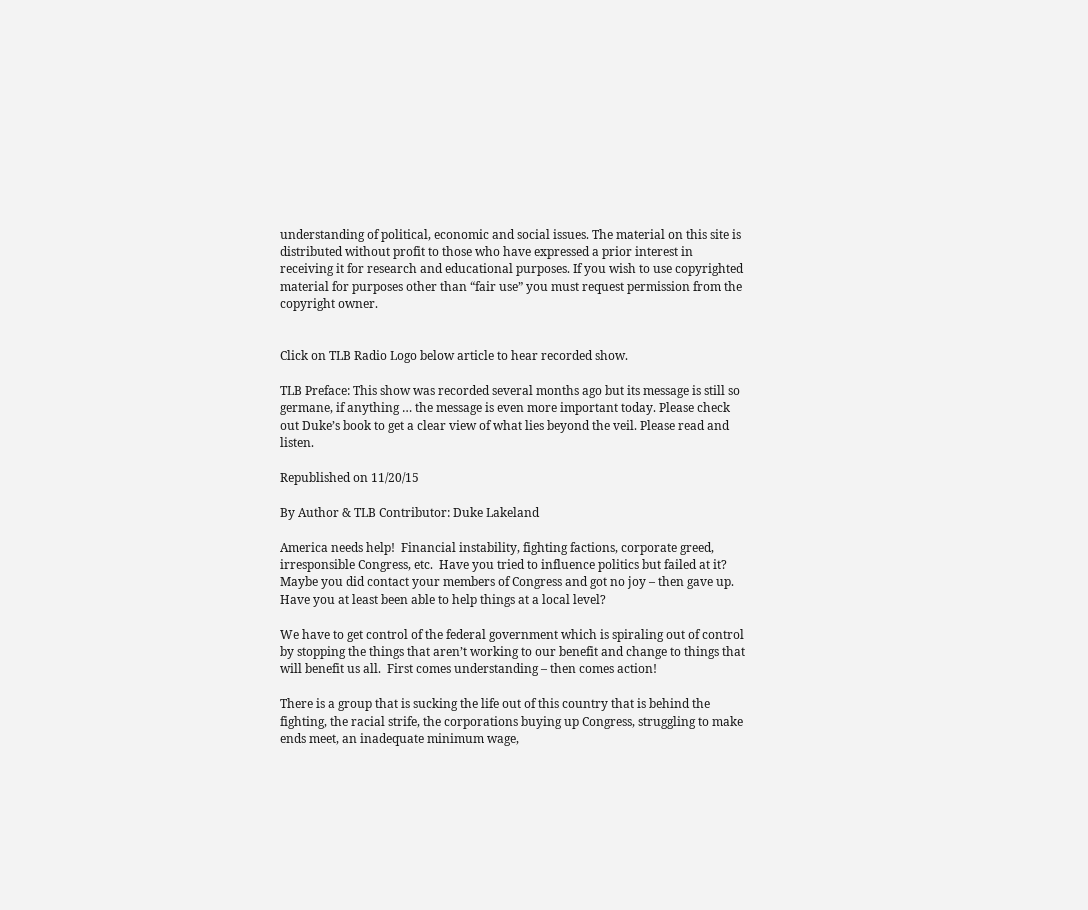understanding of political, economic and social issues. The material on this site is distributed without profit to those who have expressed a prior interest in receiving it for research and educational purposes. If you wish to use copyrighted material for purposes other than “fair use” you must request permission from the copyright owner.


Click on TLB Radio Logo below article to hear recorded show.

TLB Preface: This show was recorded several months ago but its message is still so germane, if anything … the message is even more important today. Please check out Duke’s book to get a clear view of what lies beyond the veil. Please read and listen.

Republished on 11/20/15

By Author & TLB Contributor: Duke Lakeland

America needs help!  Financial instability, fighting factions, corporate greed, irresponsible Congress, etc.  Have you tried to influence politics but failed at it?  Maybe you did contact your members of Congress and got no joy – then gave up.  Have you at least been able to help things at a local level?

We have to get control of the federal government which is spiraling out of control by stopping the things that aren’t working to our benefit and change to things that will benefit us all.  First comes understanding – then comes action!

There is a group that is sucking the life out of this country that is behind the fighting, the racial strife, the corporations buying up Congress, struggling to make ends meet, an inadequate minimum wage,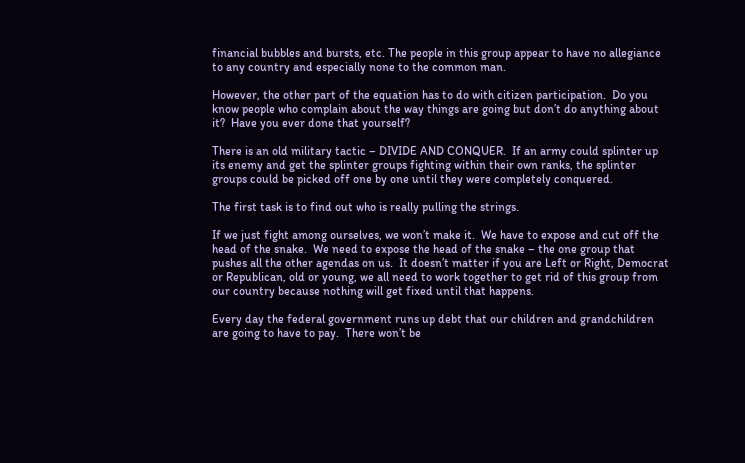financial bubbles and bursts, etc. The people in this group appear to have no allegiance to any country and especially none to the common man.

However, the other part of the equation has to do with citizen participation.  Do you know people who complain about the way things are going but don’t do anything about it?  Have you ever done that yourself?

There is an old military tactic – DIVIDE AND CONQUER.  If an army could splinter up its enemy and get the splinter groups fighting within their own ranks, the splinter groups could be picked off one by one until they were completely conquered.

The first task is to find out who is really pulling the strings.

If we just fight among ourselves, we won’t make it.  We have to expose and cut off the head of the snake.  We need to expose the head of the snake – the one group that pushes all the other agendas on us.  It doesn’t matter if you are Left or Right, Democrat or Republican, old or young, we all need to work together to get rid of this group from our country because nothing will get fixed until that happens.

Every day the federal government runs up debt that our children and grandchildren are going to have to pay.  There won’t be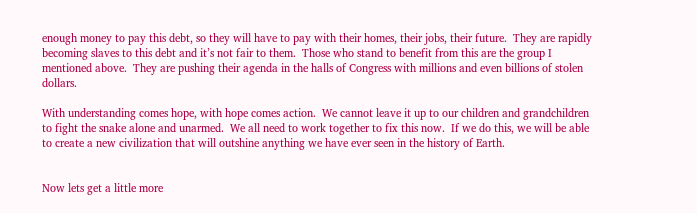enough money to pay this debt, so they will have to pay with their homes, their jobs, their future.  They are rapidly becoming slaves to this debt and it’s not fair to them.  Those who stand to benefit from this are the group I mentioned above.  They are pushing their agenda in the halls of Congress with millions and even billions of stolen dollars.

With understanding comes hope, with hope comes action.  We cannot leave it up to our children and grandchildren to fight the snake alone and unarmed.  We all need to work together to fix this now.  If we do this, we will be able to create a new civilization that will outshine anything we have ever seen in the history of Earth.


Now lets get a little more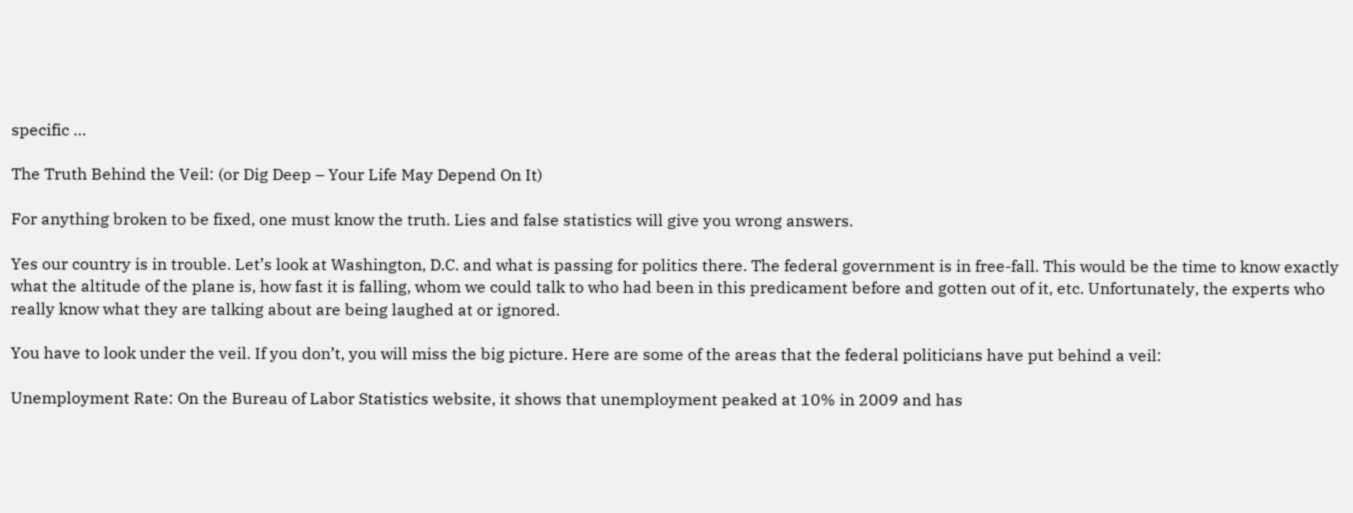specific …

The Truth Behind the Veil: (or Dig Deep – Your Life May Depend On It)

For anything broken to be fixed, one must know the truth. Lies and false statistics will give you wrong answers.

Yes our country is in trouble. Let’s look at Washington, D.C. and what is passing for politics there. The federal government is in free-fall. This would be the time to know exactly what the altitude of the plane is, how fast it is falling, whom we could talk to who had been in this predicament before and gotten out of it, etc. Unfortunately, the experts who really know what they are talking about are being laughed at or ignored.

You have to look under the veil. If you don’t, you will miss the big picture. Here are some of the areas that the federal politicians have put behind a veil:

Unemployment Rate: On the Bureau of Labor Statistics website, it shows that unemployment peaked at 10% in 2009 and has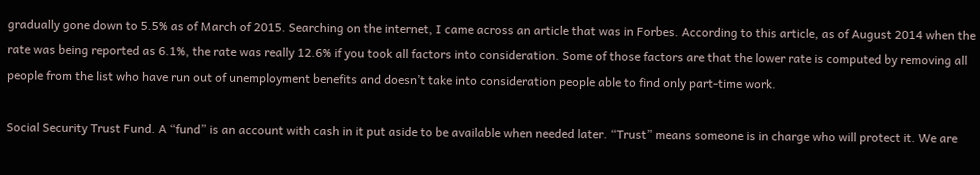gradually gone down to 5.5% as of March of 2015. Searching on the internet, I came across an article that was in Forbes. According to this article, as of August 2014 when the rate was being reported as 6.1%, the rate was really 12.6% if you took all factors into consideration. Some of those factors are that the lower rate is computed by removing all people from the list who have run out of unemployment benefits and doesn’t take into consideration people able to find only part-time work.

Social Security Trust Fund. A “fund” is an account with cash in it put aside to be available when needed later. “Trust” means someone is in charge who will protect it. We are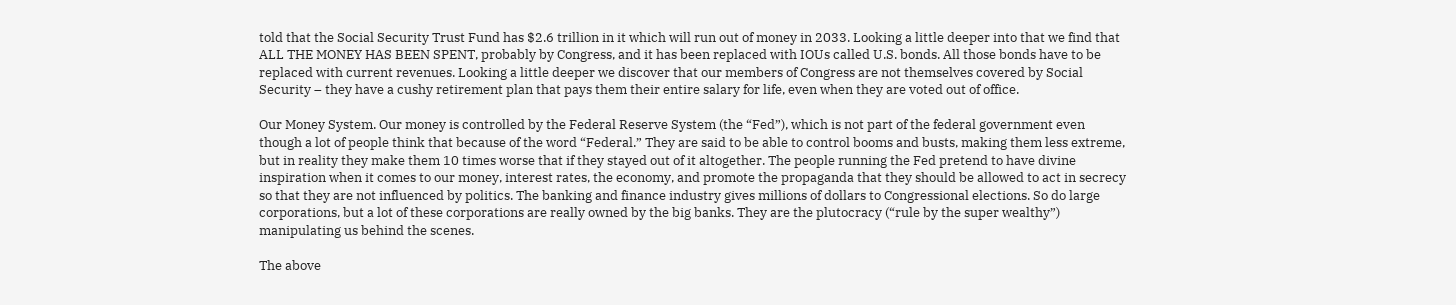told that the Social Security Trust Fund has $2.6 trillion in it which will run out of money in 2033. Looking a little deeper into that we find that ALL THE MONEY HAS BEEN SPENT, probably by Congress, and it has been replaced with IOUs called U.S. bonds. All those bonds have to be replaced with current revenues. Looking a little deeper we discover that our members of Congress are not themselves covered by Social Security – they have a cushy retirement plan that pays them their entire salary for life, even when they are voted out of office.

Our Money System. Our money is controlled by the Federal Reserve System (the “Fed”), which is not part of the federal government even though a lot of people think that because of the word “Federal.” They are said to be able to control booms and busts, making them less extreme, but in reality they make them 10 times worse that if they stayed out of it altogether. The people running the Fed pretend to have divine inspiration when it comes to our money, interest rates, the economy, and promote the propaganda that they should be allowed to act in secrecy so that they are not influenced by politics. The banking and finance industry gives millions of dollars to Congressional elections. So do large corporations, but a lot of these corporations are really owned by the big banks. They are the plutocracy (“rule by the super wealthy”) manipulating us behind the scenes.

The above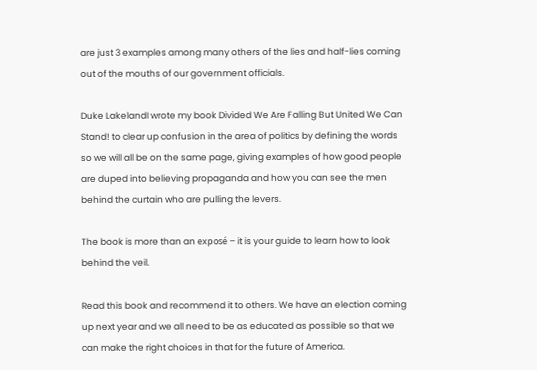are just 3 examples among many others of the lies and half-lies coming out of the mouths of our government officials.

Duke LakelandI wrote my book Divided We Are Falling But United We Can Stand! to clear up confusion in the area of politics by defining the words so we will all be on the same page, giving examples of how good people are duped into believing propaganda and how you can see the men behind the curtain who are pulling the levers.

The book is more than an exposé – it is your guide to learn how to look behind the veil.

Read this book and recommend it to others. We have an election coming up next year and we all need to be as educated as possible so that we can make the right choices in that for the future of America.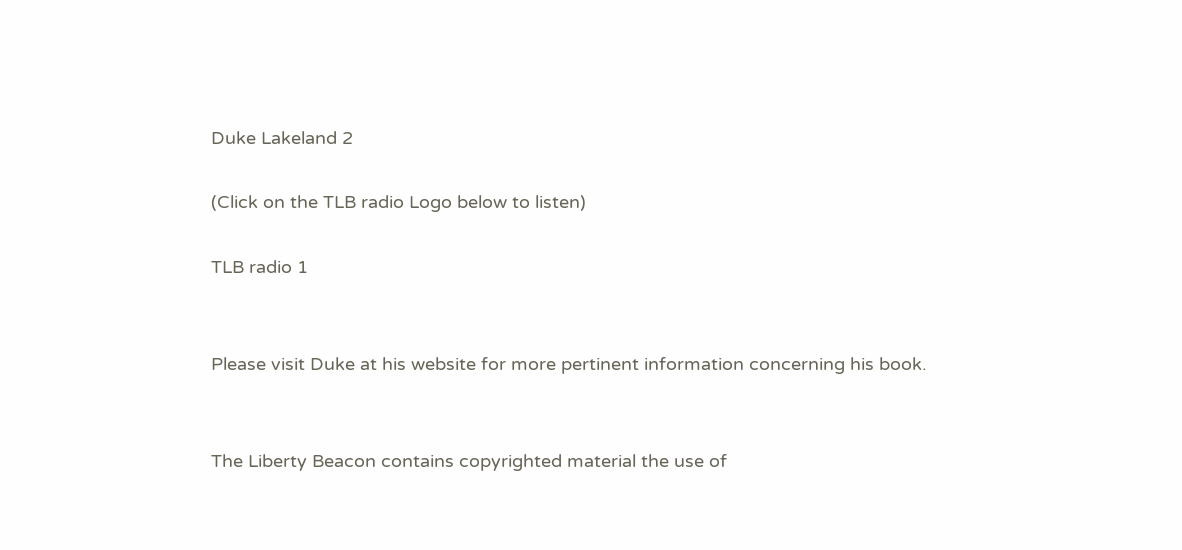Duke Lakeland 2

(Click on the TLB radio Logo below to listen)

TLB radio 1


Please visit Duke at his website for more pertinent information concerning his book.


The Liberty Beacon contains copyrighted material the use of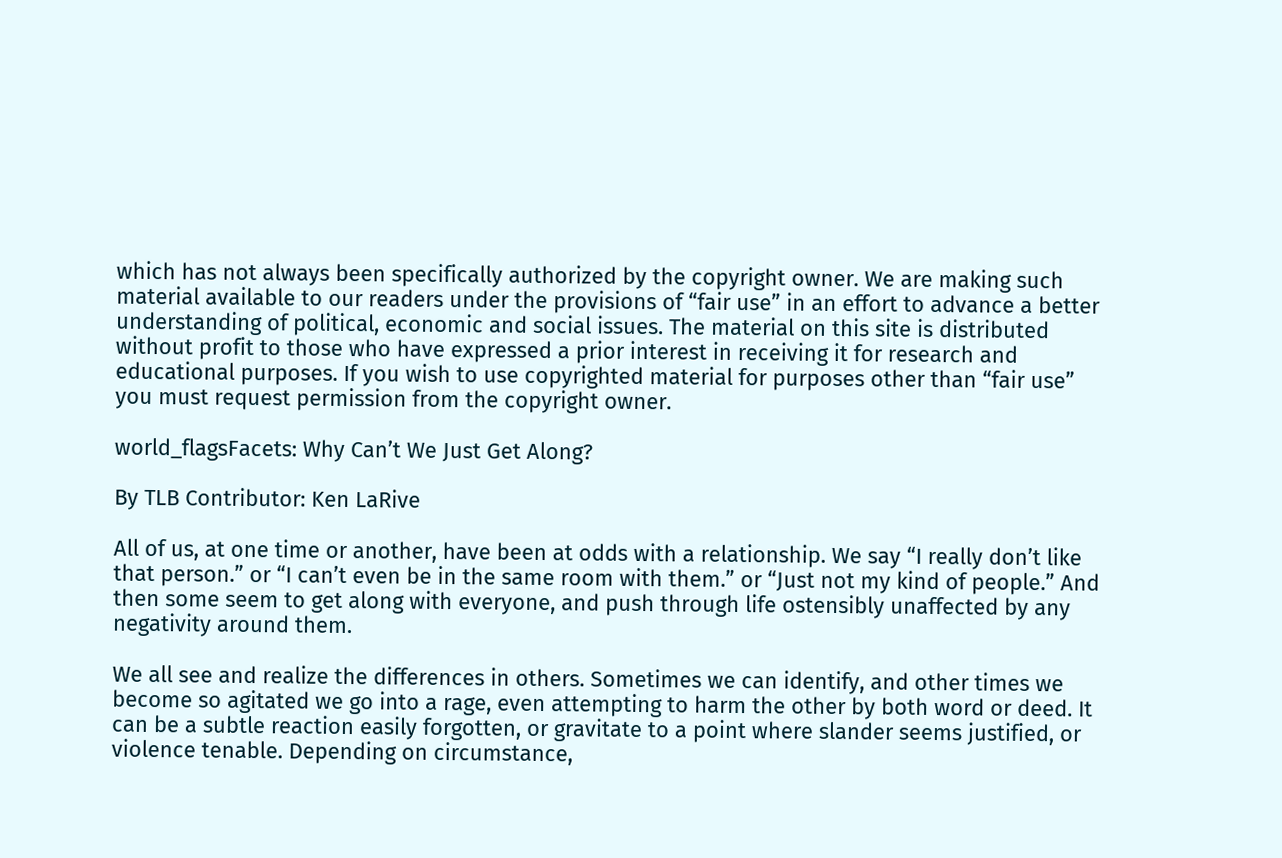which has not always been specifically authorized by the copyright owner. We are making such material available to our readers under the provisions of “fair use” in an effort to advance a better understanding of political, economic and social issues. The material on this site is distributed without profit to those who have expressed a prior interest in receiving it for research and educational purposes. If you wish to use copyrighted material for purposes other than “fair use” you must request permission from the copyright owner.

world_flagsFacets: Why Can’t We Just Get Along?

By TLB Contributor: Ken LaRive

All of us, at one time or another, have been at odds with a relationship. We say “I really don’t like that person.” or “I can’t even be in the same room with them.” or “Just not my kind of people.” And then some seem to get along with everyone, and push through life ostensibly unaffected by any negativity around them.

We all see and realize the differences in others. Sometimes we can identify, and other times we become so agitated we go into a rage, even attempting to harm the other by both word or deed. It can be a subtle reaction easily forgotten, or gravitate to a point where slander seems justified, or violence tenable. Depending on circumstance,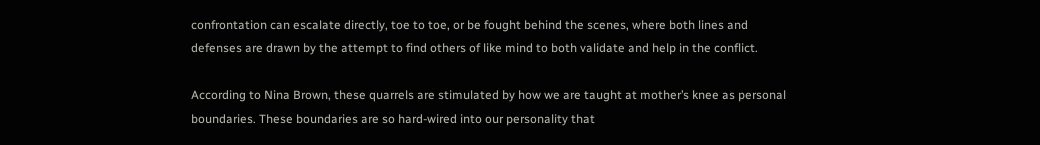confrontation can escalate directly, toe to toe, or be fought behind the scenes, where both lines and defenses are drawn by the attempt to find others of like mind to both validate and help in the conflict.

According to Nina Brown, these quarrels are stimulated by how we are taught at mother’s knee as personal boundaries. These boundaries are so hard-wired into our personality that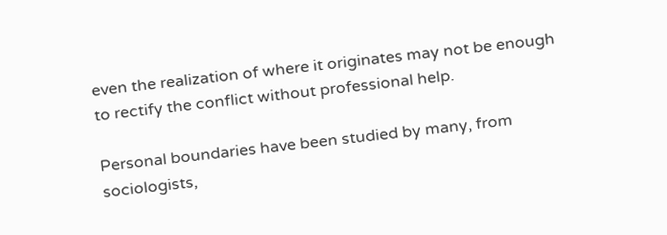even the realization of where it originates may not be enough to rectify the conflict without professional help.

Personal boundaries have been studied by many, from sociologists,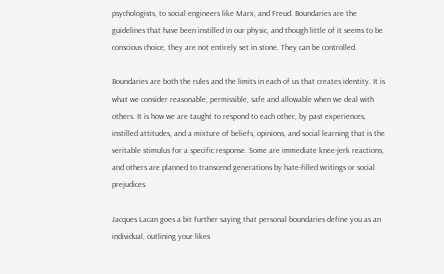psychologists, to social engineers like Marx, and Freud. Boundaries are the guidelines that have been instilled in our physic, and though little of it seems to be conscious choice, they are not entirely set in stone. They can be controlled.

Boundaries are both the rules and the limits in each of us that creates identity. It is what we consider reasonable, permissible, safe and allowable when we deal with others. It is how we are taught to respond to each other, by past experiences, instilled attitudes, and a mixture of beliefs, opinions, and social learning that is the veritable stimulus for a specific response. Some are immediate knee-jerk reactions, and others are planned to transcend generations by hate-filled writings or social prejudices.

Jacques Lacan goes a bit further saying that personal boundaries define you as an individual, outlining your likes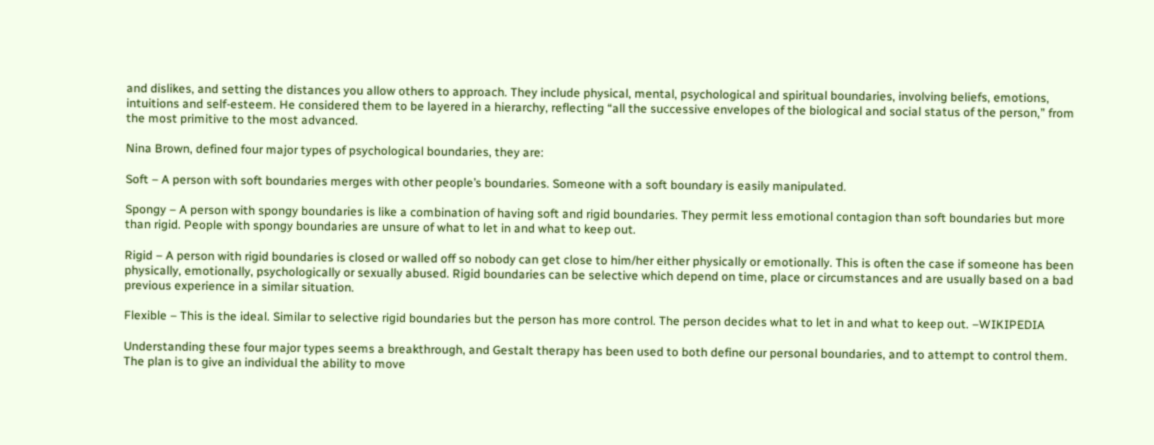and dislikes, and setting the distances you allow others to approach. They include physical, mental, psychological and spiritual boundaries, involving beliefs, emotions, intuitions and self-esteem. He considered them to be layered in a hierarchy, reflecting “all the successive envelopes of the biological and social status of the person,” from the most primitive to the most advanced.

Nina Brown, defined four major types of psychological boundaries, they are:

Soft – A person with soft boundaries merges with other people’s boundaries. Someone with a soft boundary is easily manipulated.

Spongy – A person with spongy boundaries is like a combination of having soft and rigid boundaries. They permit less emotional contagion than soft boundaries but more than rigid. People with spongy boundaries are unsure of what to let in and what to keep out.

Rigid – A person with rigid boundaries is closed or walled off so nobody can get close to him/her either physically or emotionally. This is often the case if someone has been physically, emotionally, psychologically or sexually abused. Rigid boundaries can be selective which depend on time, place or circumstances and are usually based on a bad previous experience in a similar situation.

Flexible – This is the ideal. Similar to selective rigid boundaries but the person has more control. The person decides what to let in and what to keep out. –WIKIPEDIA

Understanding these four major types seems a breakthrough, and Gestalt therapy has been used to both define our personal boundaries, and to attempt to control them. The plan is to give an individual the ability to move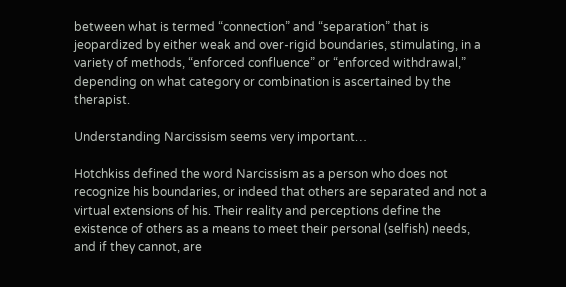between what is termed “connection” and “separation” that is jeopardized by either weak and over-rigid boundaries, stimulating, in a variety of methods, “enforced confluence” or “enforced withdrawal,” depending on what category or combination is ascertained by the therapist.

Understanding Narcissism seems very important…

Hotchkiss defined the word Narcissism as a person who does not recognize his boundaries, or indeed that others are separated and not a virtual extensions of his. Their reality and perceptions define the existence of others as a means to meet their personal (selfish) needs, and if they cannot, are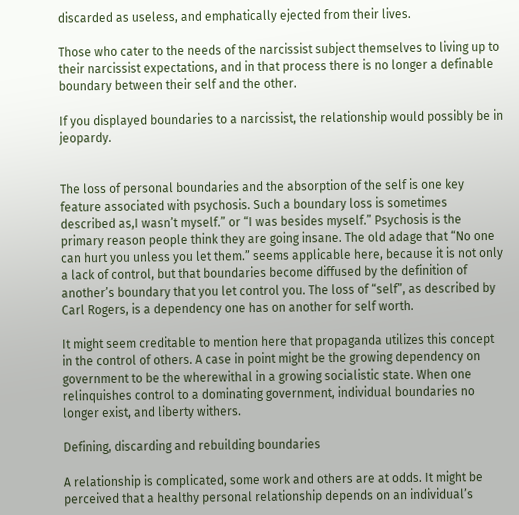discarded as useless, and emphatically ejected from their lives.

Those who cater to the needs of the narcissist subject themselves to living up to their narcissist expectations, and in that process there is no longer a definable boundary between their self and the other.

If you displayed boundaries to a narcissist, the relationship would possibly be in jeopardy.


The loss of personal boundaries and the absorption of the self is one key feature associated with psychosis. Such a boundary loss is sometimes described as,I wasn’t myself.” or “I was besides myself.” Psychosis is the primary reason people think they are going insane. The old adage that “No one can hurt you unless you let them.” seems applicable here, because it is not only a lack of control, but that boundaries become diffused by the definition of another’s boundary that you let control you. The loss of “self”, as described by Carl Rogers, is a dependency one has on another for self worth.

It might seem creditable to mention here that propaganda utilizes this concept in the control of others. A case in point might be the growing dependency on government to be the wherewithal in a growing socialistic state. When one relinquishes control to a dominating government, individual boundaries no longer exist, and liberty withers.

Defining, discarding and rebuilding boundaries

A relationship is complicated, some work and others are at odds. It might be perceived that a healthy personal relationship depends on an individual’s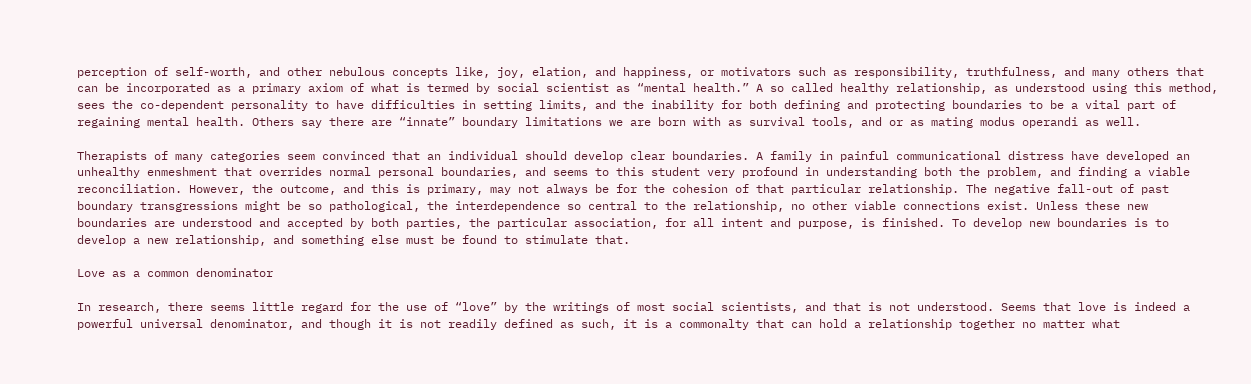perception of self-worth, and other nebulous concepts like, joy, elation, and happiness, or motivators such as responsibility, truthfulness, and many others that can be incorporated as a primary axiom of what is termed by social scientist as “mental health.” A so called healthy relationship, as understood using this method, sees the co-dependent personality to have difficulties in setting limits, and the inability for both defining and protecting boundaries to be a vital part of regaining mental health. Others say there are “innate” boundary limitations we are born with as survival tools, and or as mating modus operandi as well.

Therapists of many categories seem convinced that an individual should develop clear boundaries. A family in painful communicational distress have developed an unhealthy enmeshment that overrides normal personal boundaries, and seems to this student very profound in understanding both the problem, and finding a viable reconciliation. However, the outcome, and this is primary, may not always be for the cohesion of that particular relationship. The negative fall-out of past boundary transgressions might be so pathological, the interdependence so central to the relationship, no other viable connections exist. Unless these new boundaries are understood and accepted by both parties, the particular association, for all intent and purpose, is finished. To develop new boundaries is to develop a new relationship, and something else must be found to stimulate that.

Love as a common denominator

In research, there seems little regard for the use of “love” by the writings of most social scientists, and that is not understood. Seems that love is indeed a powerful universal denominator, and though it is not readily defined as such, it is a commonalty that can hold a relationship together no matter what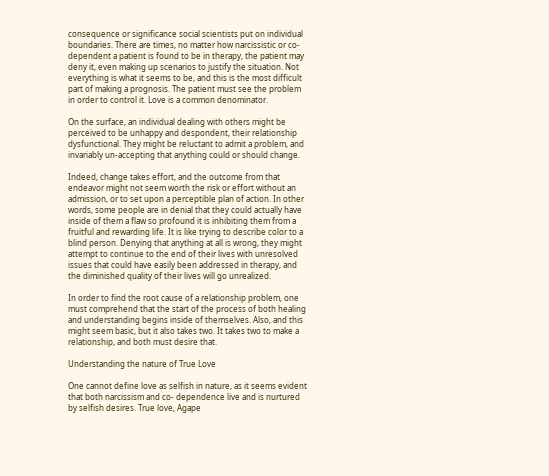consequence or significance social scientists put on individual boundaries. There are times, no matter how narcissistic or co-dependent a patient is found to be in therapy, the patient may deny it, even making up scenarios to justify the situation. Not everything is what it seems to be, and this is the most difficult part of making a prognosis. The patient must see the problem in order to control it. Love is a common denominator.

On the surface, an individual dealing with others might be perceived to be unhappy and despondent, their relationship dysfunctional. They might be reluctant to admit a problem, and invariably un-accepting that anything could or should change.

Indeed, change takes effort, and the outcome from that endeavor might not seem worth the risk or effort without an admission, or to set upon a perceptible plan of action. In other words, some people are in denial that they could actually have inside of them a flaw so profound it is inhibiting them from a fruitful and rewarding life. It is like trying to describe color to a blind person. Denying that anything at all is wrong, they might attempt to continue to the end of their lives with unresolved issues that could have easily been addressed in therapy, and the diminished quality of their lives will go unrealized.

In order to find the root cause of a relationship problem, one must comprehend that the start of the process of both healing and understanding begins inside of themselves. Also, and this might seem basic, but it also takes two. It takes two to make a relationship, and both must desire that.

Understanding the nature of True Love

One cannot define love as selfish in nature, as it seems evident that both narcissism and co- dependence live and is nurtured by selfish desires. True love, Agape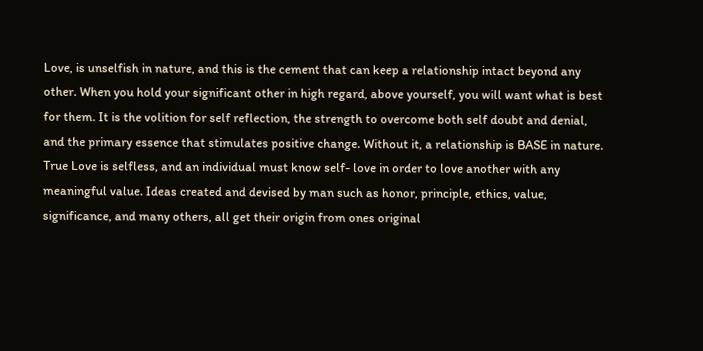Love, is unselfish in nature, and this is the cement that can keep a relationship intact beyond any other. When you hold your significant other in high regard, above yourself, you will want what is best for them. It is the volition for self reflection, the strength to overcome both self doubt and denial, and the primary essence that stimulates positive change. Without it, a relationship is BASE in nature. True Love is selfless, and an individual must know self- love in order to love another with any meaningful value. Ideas created and devised by man such as honor, principle, ethics, value, significance, and many others, all get their origin from ones original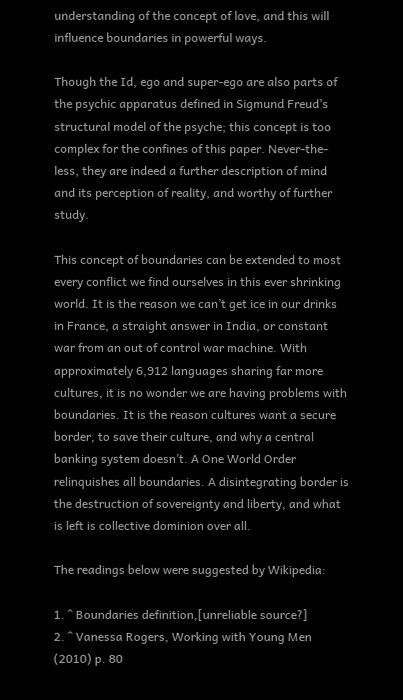understanding of the concept of love, and this will influence boundaries in powerful ways.

Though the Id, ego and super-ego are also parts of the psychic apparatus defined in Sigmund Freud’s structural model of the psyche; this concept is too complex for the confines of this paper. Never-the-less, they are indeed a further description of mind and its perception of reality, and worthy of further study.

This concept of boundaries can be extended to most every conflict we find ourselves in this ever shrinking world. It is the reason we can’t get ice in our drinks in France, a straight answer in India, or constant war from an out of control war machine. With approximately 6,912 languages sharing far more cultures, it is no wonder we are having problems with boundaries. It is the reason cultures want a secure border, to save their culture, and why a central banking system doesn’t. A One World Order relinquishes all boundaries. A disintegrating border is the destruction of sovereignty and liberty, and what is left is collective dominion over all.

The readings below were suggested by Wikipedia:

1. ^ Boundaries definition,[unreliable source?]
2. ^ Vanessa Rogers, Working with Young Men (2010) p. 80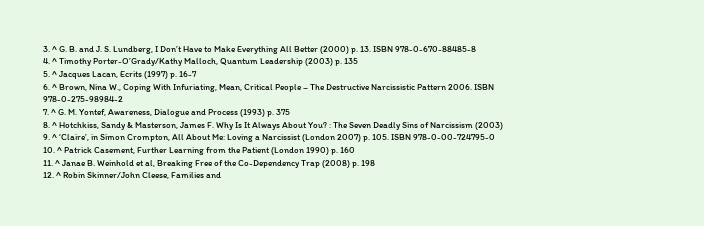3. ^ G. B. and J. S. Lundberg, I Don’t Have to Make Everything All Better (2000) p. 13. ISBN 978-0-670-88485-8
4. ^ Timothy Porter-O’Grady/Kathy Malloch, Quantum Leadership (2003) p. 135
5. ^ Jacques Lacan, Ecrits (1997) p. 16-7
6. ^ Brown, Nina W., Coping With Infuriating, Mean, Critical People – The Destructive Narcissistic Pattern 2006. ISBN 978-0-275-98984-2
7. ^ G. M. Yontef, Awareness, Dialogue and Process (1993) p. 375
8. ^ Hotchkiss, Sandy & Masterson, James F. Why Is It Always About You? : The Seven Deadly Sins of Narcissism (2003)
9. ^ ‘Claire’, in Simon Crompton, All About Me: Loving a Narcissist (London 2007) p. 105. ISBN 978-0-00-724795-0
10. ^ Patrick Casement, Further Learning from the Patient (London 1990) p. 160
11. ^ Janae B. Weinhold et al, Breaking Free of the Co-Dependency Trap (2008) p. 198
12. ^ Robin Skinner/John Cleese, Families and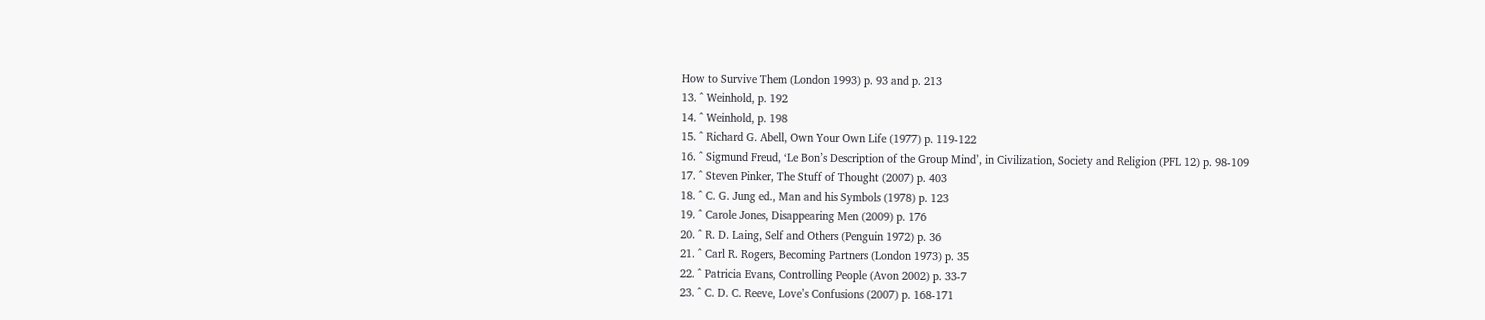How to Survive Them (London 1993) p. 93 and p. 213
13. ^ Weinhold, p. 192
14. ^ Weinhold, p. 198
15. ^ Richard G. Abell, Own Your Own Life (1977) p. 119-122
16. ^ Sigmund Freud, ‘Le Bon’s Description of the Group Mind’, in Civilization, Society and Religion (PFL 12) p. 98-109
17. ^ Steven Pinker, The Stuff of Thought (2007) p. 403
18. ^ C. G. Jung ed., Man and his Symbols (1978) p. 123
19. ^ Carole Jones, Disappearing Men (2009) p. 176
20. ^ R. D. Laing, Self and Others (Penguin 1972) p. 36
21. ^ Carl R. Rogers, Becoming Partners (London 1973) p. 35
22. ^ Patricia Evans, Controlling People (Avon 2002) p. 33-7
23. ^ C. D. C. Reeve, Love’s Confusions (2007) p. 168-171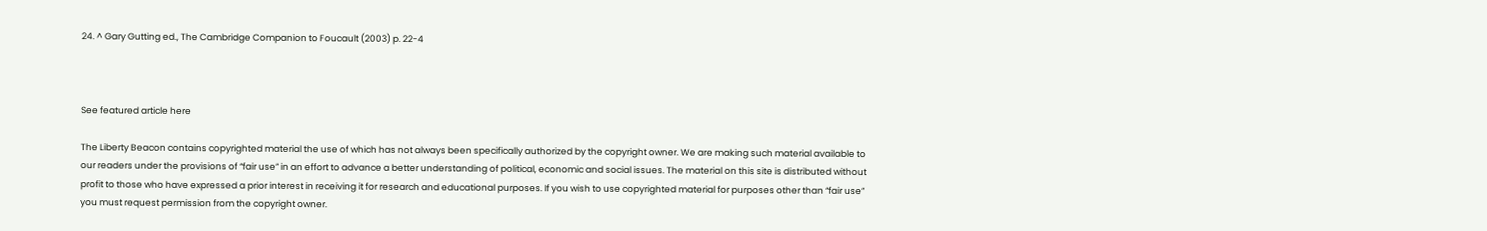24. ^ Gary Gutting ed., The Cambridge Companion to Foucault (2003) p. 22-4



See featured article here

The Liberty Beacon contains copyrighted material the use of which has not always been specifically authorized by the copyright owner. We are making such material available to our readers under the provisions of “fair use” in an effort to advance a better understanding of political, economic and social issues. The material on this site is distributed without profit to those who have expressed a prior interest in receiving it for research and educational purposes. If you wish to use copyrighted material for purposes other than “fair use” you must request permission from the copyright owner.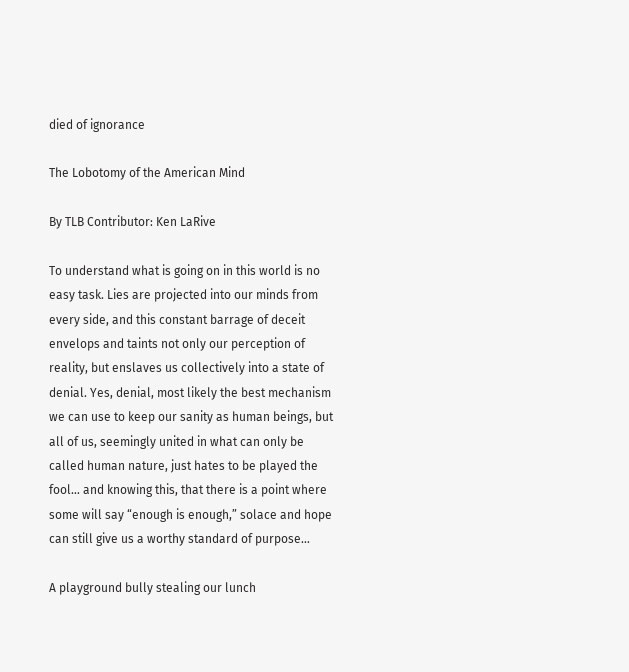died of ignorance

The Lobotomy of the American Mind

By TLB Contributor: Ken LaRive

To understand what is going on in this world is no easy task. Lies are projected into our minds from every side, and this constant barrage of deceit envelops and taints not only our perception of reality, but enslaves us collectively into a state of denial. Yes, denial, most likely the best mechanism we can use to keep our sanity as human beings, but all of us, seemingly united in what can only be called human nature, just hates to be played the fool… and knowing this, that there is a point where some will say “enough is enough,” solace and hope can still give us a worthy standard of purpose…

A playground bully stealing our lunch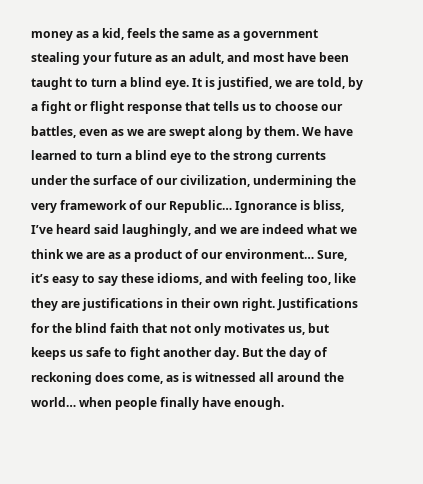money as a kid, feels the same as a government stealing your future as an adult, and most have been taught to turn a blind eye. It is justified, we are told, by a fight or flight response that tells us to choose our battles, even as we are swept along by them. We have learned to turn a blind eye to the strong currents under the surface of our civilization, undermining the very framework of our Republic… Ignorance is bliss, I’ve heard said laughingly, and we are indeed what we think we are as a product of our environment… Sure, it’s easy to say these idioms, and with feeling too, like they are justifications in their own right. Justifications for the blind faith that not only motivates us, but keeps us safe to fight another day. But the day of reckoning does come, as is witnessed all around the world… when people finally have enough.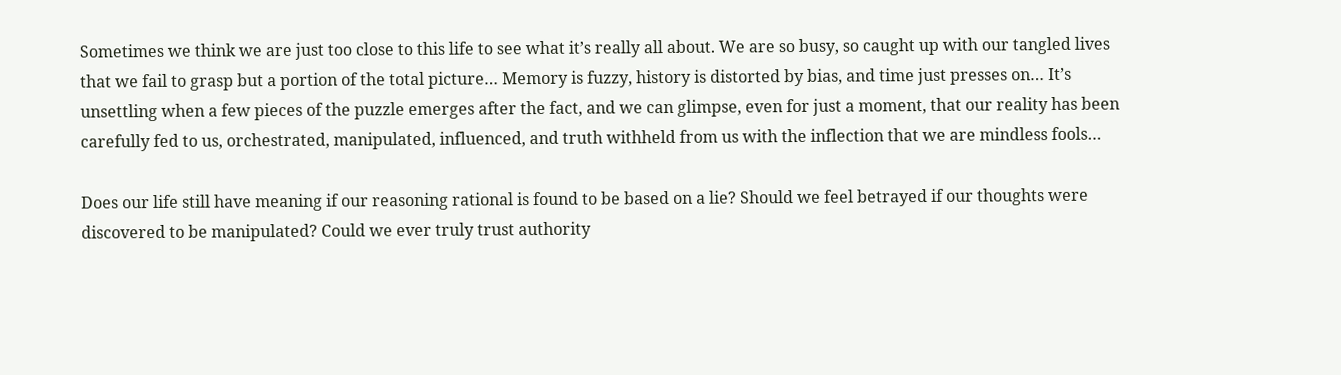Sometimes we think we are just too close to this life to see what it’s really all about. We are so busy, so caught up with our tangled lives that we fail to grasp but a portion of the total picture… Memory is fuzzy, history is distorted by bias, and time just presses on… It’s unsettling when a few pieces of the puzzle emerges after the fact, and we can glimpse, even for just a moment, that our reality has been carefully fed to us, orchestrated, manipulated, influenced, and truth withheld from us with the inflection that we are mindless fools…

Does our life still have meaning if our reasoning rational is found to be based on a lie? Should we feel betrayed if our thoughts were discovered to be manipulated? Could we ever truly trust authority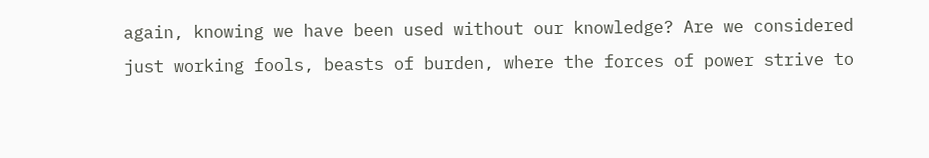again, knowing we have been used without our knowledge? Are we considered just working fools, beasts of burden, where the forces of power strive to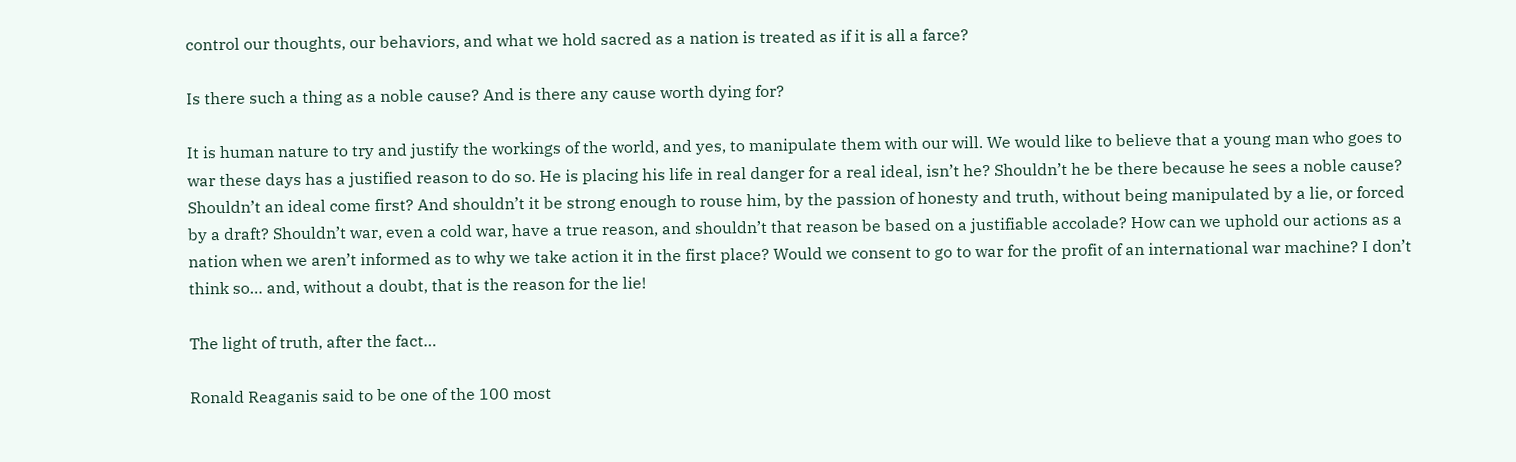control our thoughts, our behaviors, and what we hold sacred as a nation is treated as if it is all a farce?

Is there such a thing as a noble cause? And is there any cause worth dying for?

It is human nature to try and justify the workings of the world, and yes, to manipulate them with our will. We would like to believe that a young man who goes to war these days has a justified reason to do so. He is placing his life in real danger for a real ideal, isn’t he? Shouldn’t he be there because he sees a noble cause? Shouldn’t an ideal come first? And shouldn’t it be strong enough to rouse him, by the passion of honesty and truth, without being manipulated by a lie, or forced by a draft? Shouldn’t war, even a cold war, have a true reason, and shouldn’t that reason be based on a justifiable accolade? How can we uphold our actions as a nation when we aren’t informed as to why we take action it in the first place? Would we consent to go to war for the profit of an international war machine? I don’t think so… and, without a doubt, that is the reason for the lie!

The light of truth, after the fact…

Ronald Reaganis said to be one of the 100 most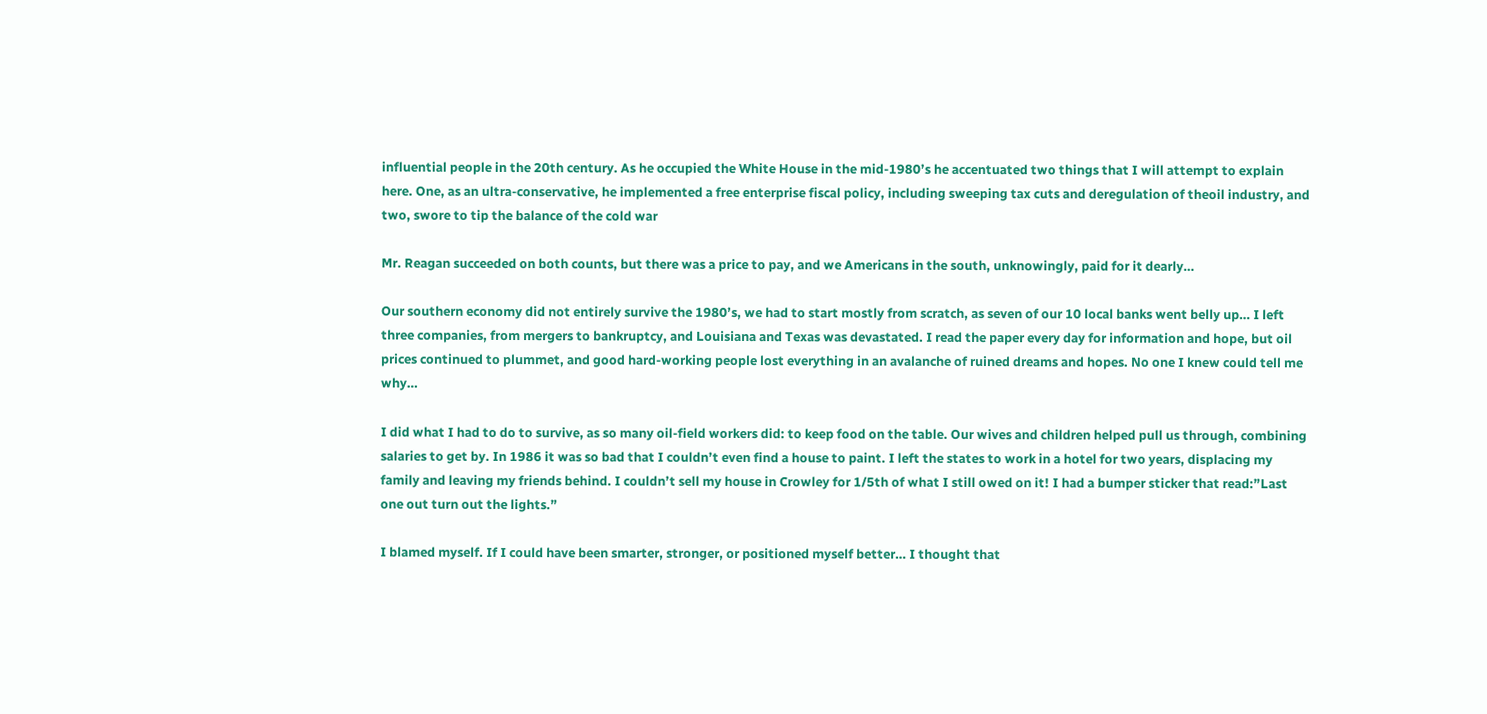influential people in the 20th century. As he occupied the White House in the mid-1980’s he accentuated two things that I will attempt to explain here. One, as an ultra-conservative, he implemented a free enterprise fiscal policy, including sweeping tax cuts and deregulation of theoil industry, and two, swore to tip the balance of the cold war

Mr. Reagan succeeded on both counts, but there was a price to pay, and we Americans in the south, unknowingly, paid for it dearly…

Our southern economy did not entirely survive the 1980’s, we had to start mostly from scratch, as seven of our 10 local banks went belly up… I left three companies, from mergers to bankruptcy, and Louisiana and Texas was devastated. I read the paper every day for information and hope, but oil prices continued to plummet, and good hard-working people lost everything in an avalanche of ruined dreams and hopes. No one I knew could tell me why…

I did what I had to do to survive, as so many oil-field workers did: to keep food on the table. Our wives and children helped pull us through, combining salaries to get by. In 1986 it was so bad that I couldn’t even find a house to paint. I left the states to work in a hotel for two years, displacing my family and leaving my friends behind. I couldn’t sell my house in Crowley for 1/5th of what I still owed on it! I had a bumper sticker that read:”Last one out turn out the lights.”

I blamed myself. If I could have been smarter, stronger, or positioned myself better… I thought that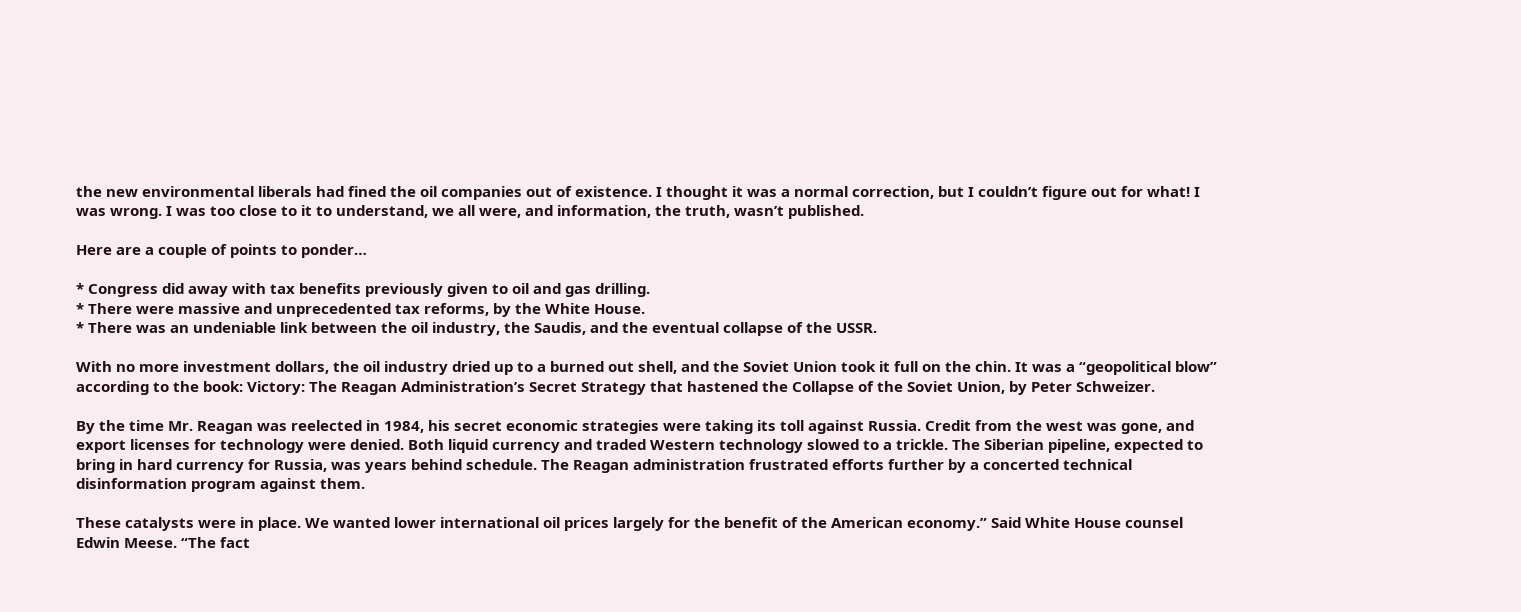the new environmental liberals had fined the oil companies out of existence. I thought it was a normal correction, but I couldn’t figure out for what! I was wrong. I was too close to it to understand, we all were, and information, the truth, wasn’t published.

Here are a couple of points to ponder…

* Congress did away with tax benefits previously given to oil and gas drilling.
* There were massive and unprecedented tax reforms, by the White House.
* There was an undeniable link between the oil industry, the Saudis, and the eventual collapse of the USSR.

With no more investment dollars, the oil industry dried up to a burned out shell, and the Soviet Union took it full on the chin. It was a “geopolitical blow” according to the book: Victory: The Reagan Administration’s Secret Strategy that hastened the Collapse of the Soviet Union, by Peter Schweizer.

By the time Mr. Reagan was reelected in 1984, his secret economic strategies were taking its toll against Russia. Credit from the west was gone, and export licenses for technology were denied. Both liquid currency and traded Western technology slowed to a trickle. The Siberian pipeline, expected to bring in hard currency for Russia, was years behind schedule. The Reagan administration frustrated efforts further by a concerted technical disinformation program against them.

These catalysts were in place. We wanted lower international oil prices largely for the benefit of the American economy.” Said White House counsel Edwin Meese. “The fact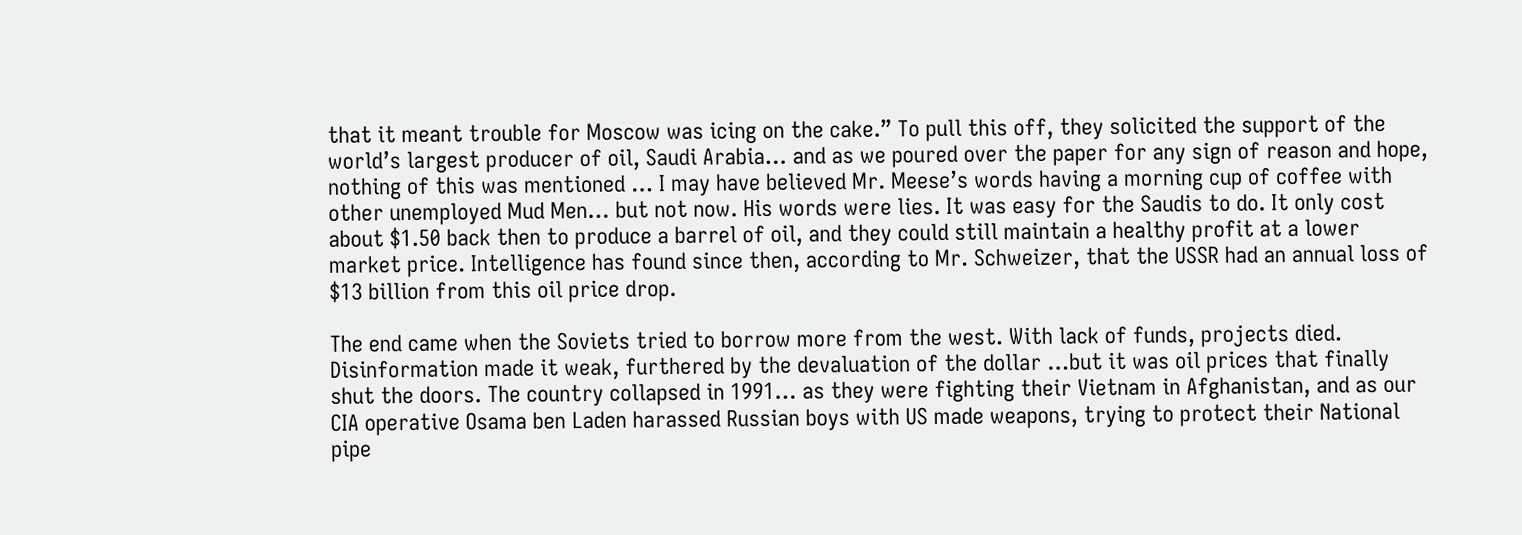that it meant trouble for Moscow was icing on the cake.” To pull this off, they solicited the support of the world’s largest producer of oil, Saudi Arabia… and as we poured over the paper for any sign of reason and hope, nothing of this was mentioned … I may have believed Mr. Meese’s words having a morning cup of coffee with other unemployed Mud Men… but not now. His words were lies. It was easy for the Saudis to do. It only cost about $1.50 back then to produce a barrel of oil, and they could still maintain a healthy profit at a lower market price. Intelligence has found since then, according to Mr. Schweizer, that the USSR had an annual loss of $13 billion from this oil price drop.

The end came when the Soviets tried to borrow more from the west. With lack of funds, projects died. Disinformation made it weak, furthered by the devaluation of the dollar …but it was oil prices that finally shut the doors. The country collapsed in 1991… as they were fighting their Vietnam in Afghanistan, and as our CIA operative Osama ben Laden harassed Russian boys with US made weapons, trying to protect their National pipe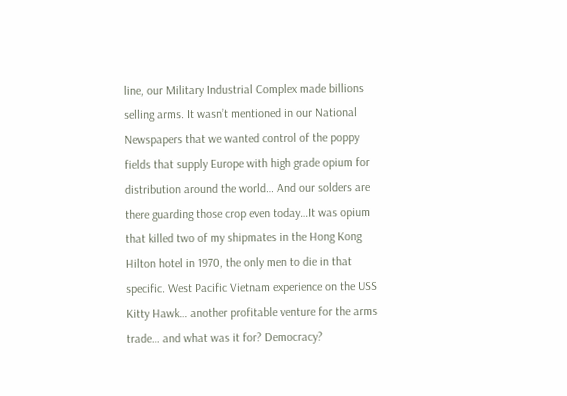line, our Military Industrial Complex made billions selling arms. It wasn’t mentioned in our National Newspapers that we wanted control of the poppy fields that supply Europe with high grade opium for distribution around the world… And our solders are there guarding those crop even today…It was opium that killed two of my shipmates in the Hong Kong Hilton hotel in 1970, the only men to die in that specific. West Pacific Vietnam experience on the USS Kitty Hawk… another profitable venture for the arms trade… and what was it for? Democracy?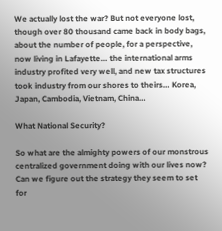We actually lost the war? But not everyone lost, though over 80 thousand came back in body bags, about the number of people, for a perspective, now living in Lafayette… the international arms industry profited very well, and new tax structures took industry from our shores to theirs… Korea, Japan, Cambodia, Vietnam, China…

What National Security?

So what are the almighty powers of our monstrous centralized government doing with our lives now? Can we figure out the strategy they seem to set for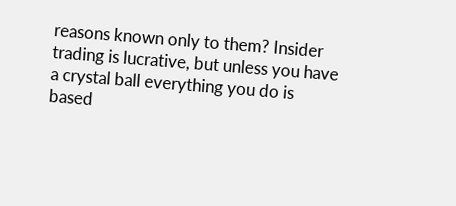reasons known only to them? Insider trading is lucrative, but unless you have a crystal ball everything you do is based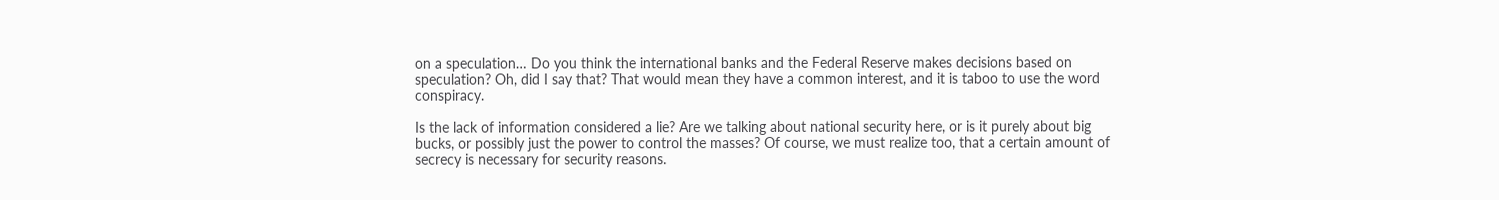on a speculation… Do you think the international banks and the Federal Reserve makes decisions based on speculation? Oh, did I say that? That would mean they have a common interest, and it is taboo to use the word conspiracy.

Is the lack of information considered a lie? Are we talking about national security here, or is it purely about big bucks, or possibly just the power to control the masses? Of course, we must realize too, that a certain amount of secrecy is necessary for security reasons.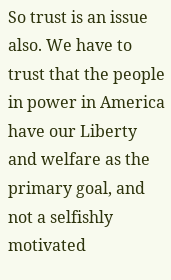So trust is an issue also. We have to trust that the people in power in America have our Liberty and welfare as the primary goal, and not a selfishly motivated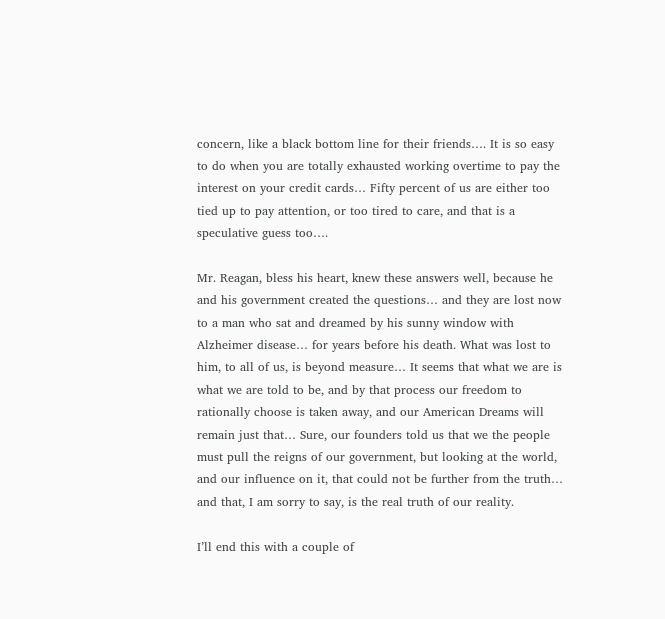concern, like a black bottom line for their friends…. It is so easy to do when you are totally exhausted working overtime to pay the interest on your credit cards… Fifty percent of us are either too tied up to pay attention, or too tired to care, and that is a speculative guess too….

Mr. Reagan, bless his heart, knew these answers well, because he and his government created the questions… and they are lost now to a man who sat and dreamed by his sunny window with Alzheimer disease… for years before his death. What was lost to him, to all of us, is beyond measure… It seems that what we are is what we are told to be, and by that process our freedom to rationally choose is taken away, and our American Dreams will remain just that… Sure, our founders told us that we the people must pull the reigns of our government, but looking at the world, and our influence on it, that could not be further from the truth… and that, I am sorry to say, is the real truth of our reality.

I’ll end this with a couple of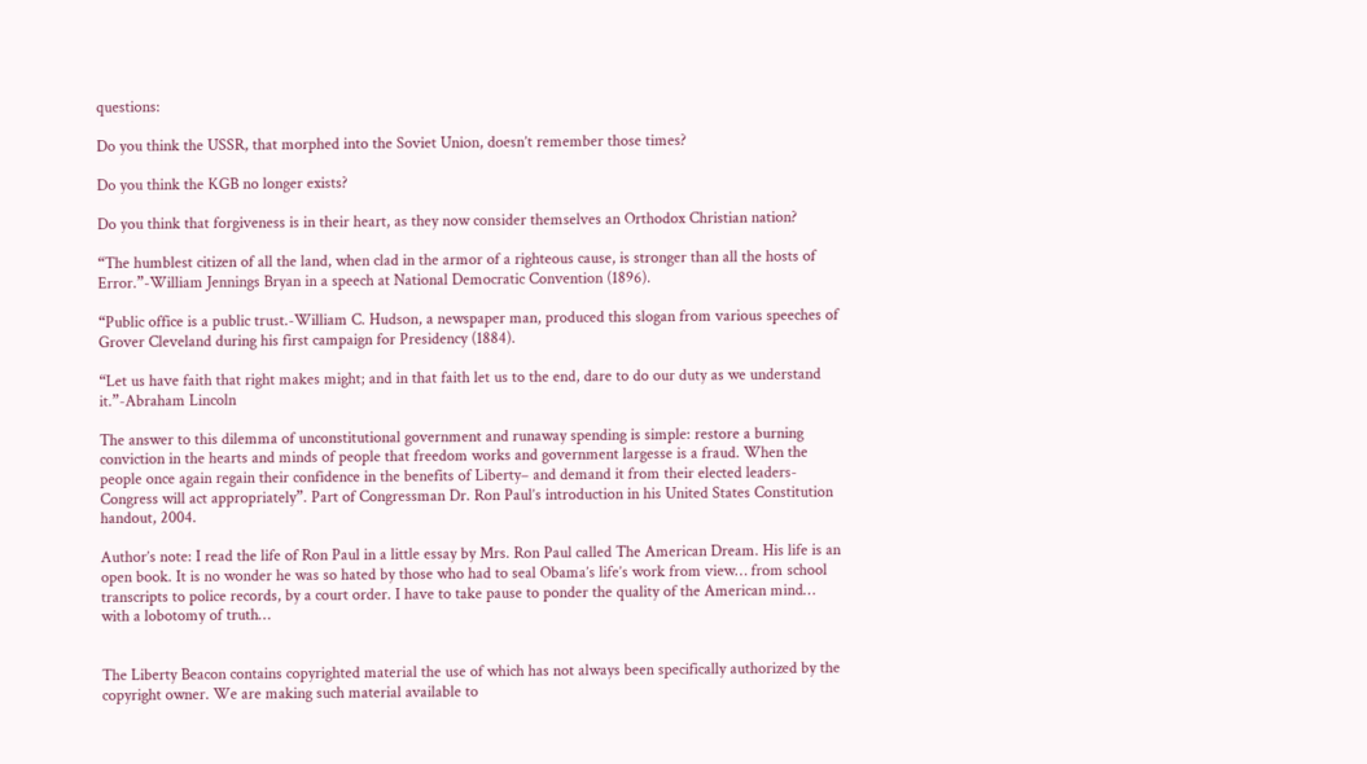questions:

Do you think the USSR, that morphed into the Soviet Union, doesn’t remember those times?

Do you think the KGB no longer exists?

Do you think that forgiveness is in their heart, as they now consider themselves an Orthodox Christian nation?

“The humblest citizen of all the land, when clad in the armor of a righteous cause, is stronger than all the hosts of Error.”-William Jennings Bryan in a speech at National Democratic Convention (1896).

“Public office is a public trust.-William C. Hudson, a newspaper man, produced this slogan from various speeches of Grover Cleveland during his first campaign for Presidency (1884).

“Let us have faith that right makes might; and in that faith let us to the end, dare to do our duty as we understand it.”-Abraham Lincoln

The answer to this dilemma of unconstitutional government and runaway spending is simple: restore a burning conviction in the hearts and minds of people that freedom works and government largesse is a fraud. When the people once again regain their confidence in the benefits of Liberty– and demand it from their elected leaders- Congress will act appropriately”. Part of Congressman Dr. Ron Paul’s introduction in his United States Constitution handout, 2004.

Author’s note: I read the life of Ron Paul in a little essay by Mrs. Ron Paul called The American Dream. His life is an open book. It is no wonder he was so hated by those who had to seal Obama’s life’s work from view… from school transcripts to police records, by a court order. I have to take pause to ponder the quality of the American mind… with a lobotomy of truth…


The Liberty Beacon contains copyrighted material the use of which has not always been specifically authorized by the copyright owner. We are making such material available to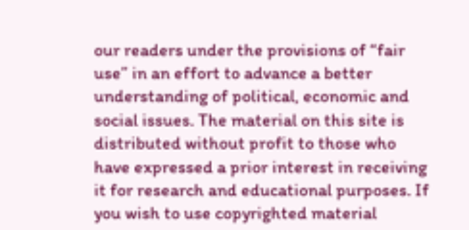our readers under the provisions of “fair use” in an effort to advance a better understanding of political, economic and social issues. The material on this site is distributed without profit to those who have expressed a prior interest in receiving it for research and educational purposes. If you wish to use copyrighted material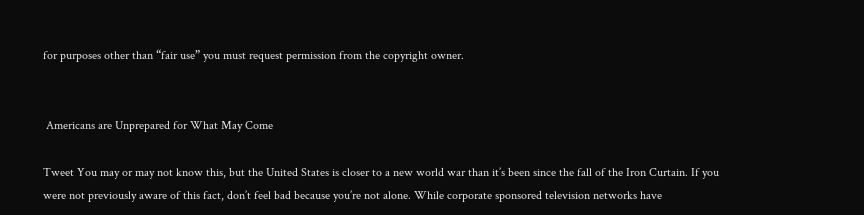for purposes other than “fair use” you must request permission from the copyright owner.


 Americans are Unprepared for What May Come

Tweet You may or may not know this, but the United States is closer to a new world war than it’s been since the fall of the Iron Curtain. If you were not previously aware of this fact, don’t feel bad because you’re not alone. While corporate sponsored television networks have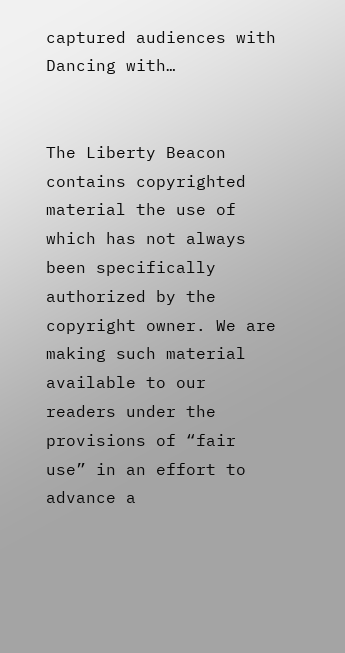captured audiences with Dancing with…


The Liberty Beacon contains copyrighted material the use of which has not always been specifically authorized by the copyright owner. We are making such material available to our readers under the provisions of “fair use” in an effort to advance a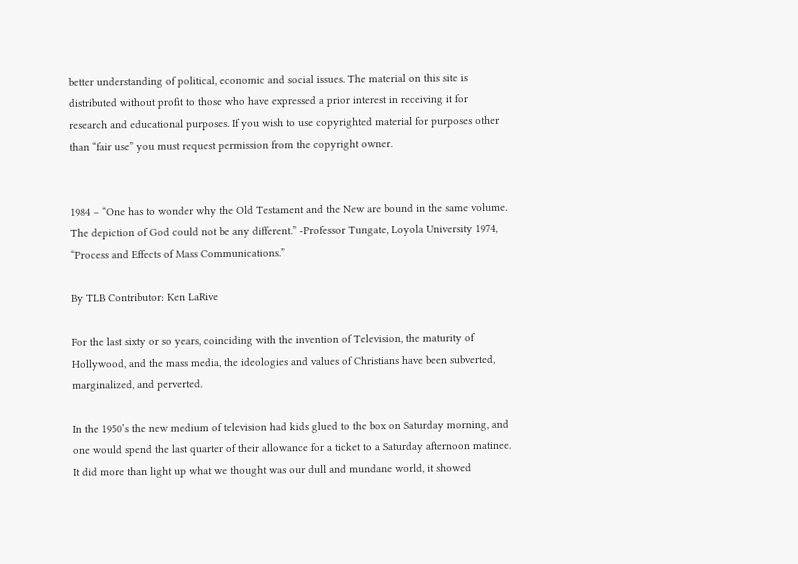better understanding of political, economic and social issues. The material on this site is distributed without profit to those who have expressed a prior interest in receiving it for research and educational purposes. If you wish to use copyrighted material for purposes other than “fair use” you must request permission from the copyright owner.


1984 – “One has to wonder why the Old Testament and the New are bound in the same volume. The depiction of God could not be any different.” -Professor Tungate, Loyola University 1974, “Process and Effects of Mass Communications.”

By TLB Contributor: Ken LaRive

For the last sixty or so years, coinciding with the invention of Television, the maturity of Hollywood, and the mass media, the ideologies and values of Christians have been subverted, marginalized, and perverted.

In the 1950’s the new medium of television had kids glued to the box on Saturday morning, and one would spend the last quarter of their allowance for a ticket to a Saturday afternoon matinee. It did more than light up what we thought was our dull and mundane world, it showed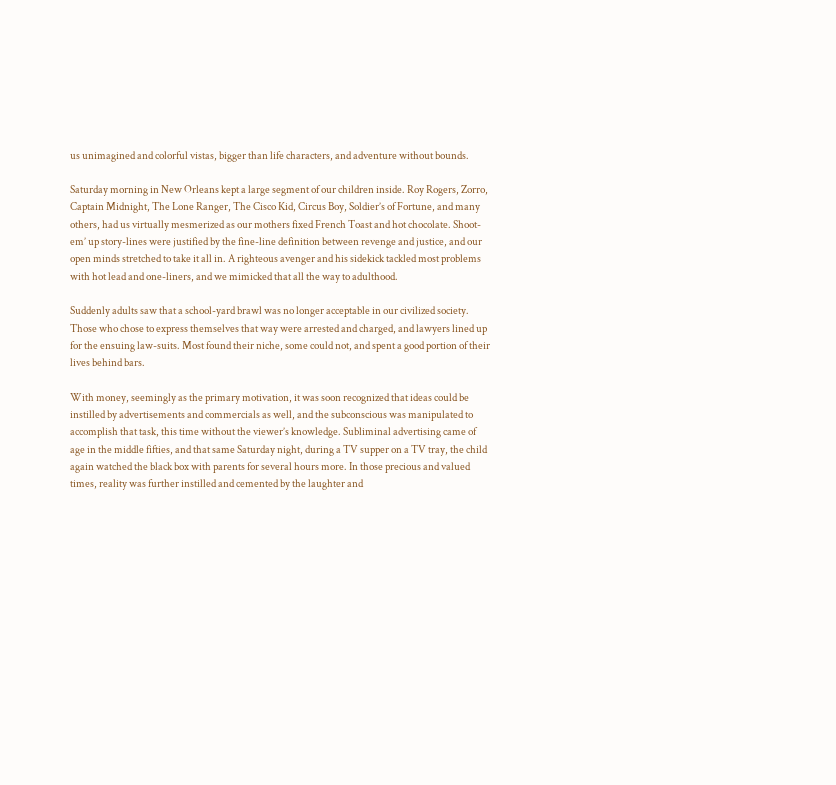us unimagined and colorful vistas, bigger than life characters, and adventure without bounds.

Saturday morning in New Orleans kept a large segment of our children inside. Roy Rogers, Zorro, Captain Midnight, The Lone Ranger, The Cisco Kid, Circus Boy, Soldier’s of Fortune, and many others, had us virtually mesmerized as our mothers fixed French Toast and hot chocolate. Shoot-em’ up story-lines were justified by the fine-line definition between revenge and justice, and our open minds stretched to take it all in. A righteous avenger and his sidekick tackled most problems with hot lead and one-liners, and we mimicked that all the way to adulthood.

Suddenly adults saw that a school-yard brawl was no longer acceptable in our civilized society. Those who chose to express themselves that way were arrested and charged, and lawyers lined up for the ensuing law-suits. Most found their niche, some could not, and spent a good portion of their lives behind bars.

With money, seemingly as the primary motivation, it was soon recognized that ideas could be instilled by advertisements and commercials as well, and the subconscious was manipulated to accomplish that task, this time without the viewer’s knowledge. Subliminal advertising came of age in the middle fifties, and that same Saturday night, during a TV supper on a TV tray, the child again watched the black box with parents for several hours more. In those precious and valued times, reality was further instilled and cemented by the laughter and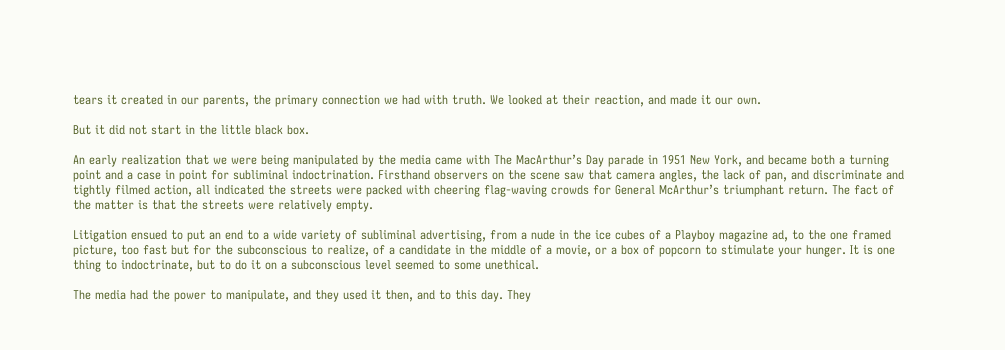tears it created in our parents, the primary connection we had with truth. We looked at their reaction, and made it our own.

But it did not start in the little black box.

An early realization that we were being manipulated by the media came with The MacArthur’s Day parade in 1951 New York, and became both a turning point and a case in point for subliminal indoctrination. Firsthand observers on the scene saw that camera angles, the lack of pan, and discriminate and tightly filmed action, all indicated the streets were packed with cheering flag-waving crowds for General McArthur’s triumphant return. The fact of the matter is that the streets were relatively empty.

Litigation ensued to put an end to a wide variety of subliminal advertising, from a nude in the ice cubes of a Playboy magazine ad, to the one framed picture, too fast but for the subconscious to realize, of a candidate in the middle of a movie, or a box of popcorn to stimulate your hunger. It is one thing to indoctrinate, but to do it on a subconscious level seemed to some unethical.

The media had the power to manipulate, and they used it then, and to this day. They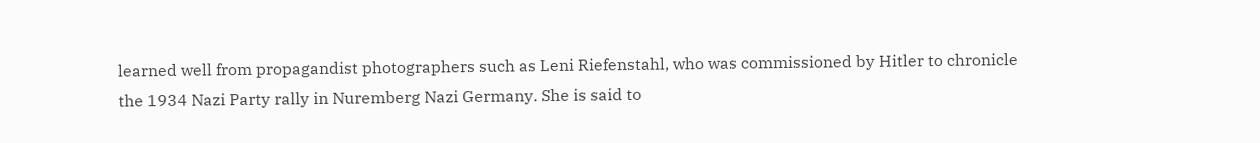learned well from propagandist photographers such as Leni Riefenstahl, who was commissioned by Hitler to chronicle the 1934 Nazi Party rally in Nuremberg Nazi Germany. She is said to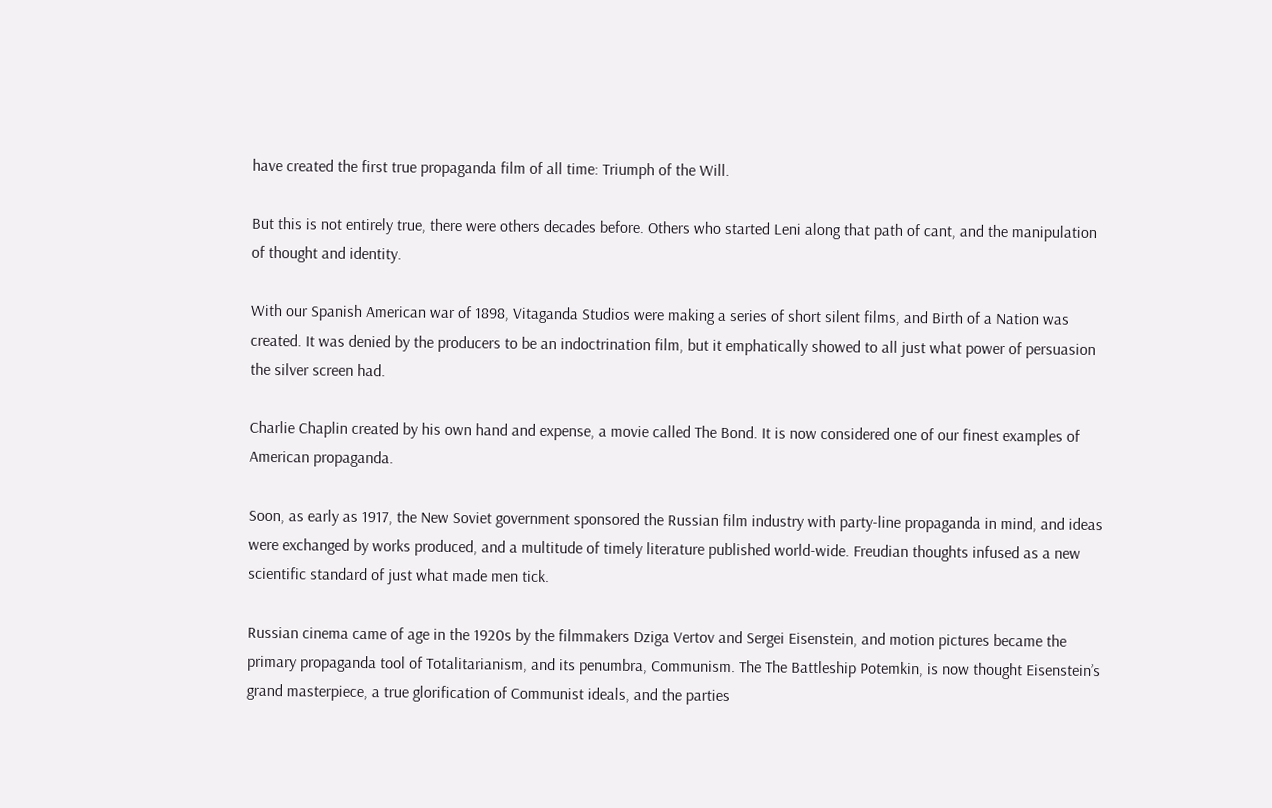have created the first true propaganda film of all time: Triumph of the Will.

But this is not entirely true, there were others decades before. Others who started Leni along that path of cant, and the manipulation of thought and identity.

With our Spanish American war of 1898, Vitaganda Studios were making a series of short silent films, and Birth of a Nation was created. It was denied by the producers to be an indoctrination film, but it emphatically showed to all just what power of persuasion the silver screen had.

Charlie Chaplin created by his own hand and expense, a movie called The Bond. It is now considered one of our finest examples of American propaganda.

Soon, as early as 1917, the New Soviet government sponsored the Russian film industry with party-line propaganda in mind, and ideas were exchanged by works produced, and a multitude of timely literature published world-wide. Freudian thoughts infused as a new scientific standard of just what made men tick.

Russian cinema came of age in the 1920s by the filmmakers Dziga Vertov and Sergei Eisenstein, and motion pictures became the primary propaganda tool of Totalitarianism, and its penumbra, Communism. The The Battleship Potemkin, is now thought Eisenstein’s grand masterpiece, a true glorification of Communist ideals, and the parties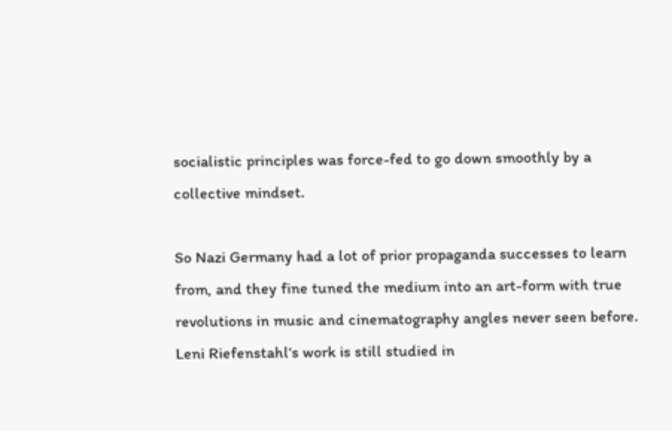socialistic principles was force-fed to go down smoothly by a collective mindset.

So Nazi Germany had a lot of prior propaganda successes to learn from, and they fine tuned the medium into an art-form with true revolutions in music and cinematography angles never seen before. Leni Riefenstahl‘s work is still studied in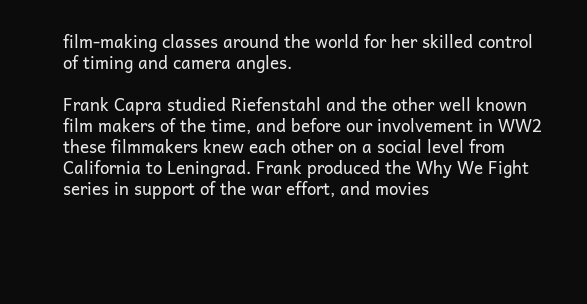film-making classes around the world for her skilled control of timing and camera angles.

Frank Capra studied Riefenstahl and the other well known film makers of the time, and before our involvement in WW2 these filmmakers knew each other on a social level from California to Leningrad. Frank produced the Why We Fight series in support of the war effort, and movies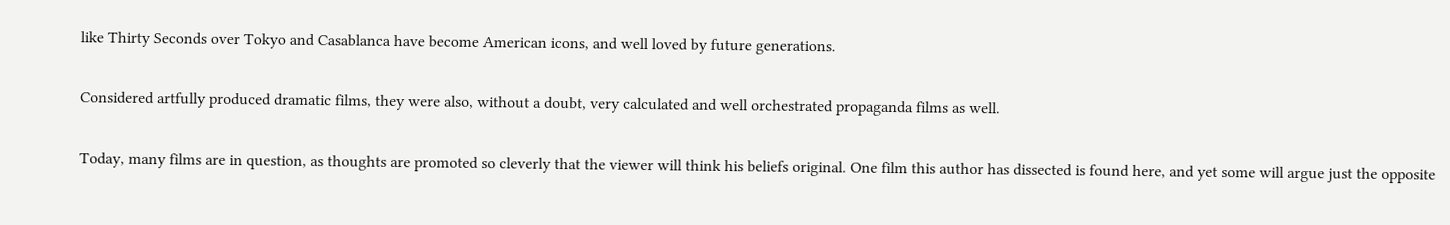like Thirty Seconds over Tokyo and Casablanca have become American icons, and well loved by future generations.

Considered artfully produced dramatic films, they were also, without a doubt, very calculated and well orchestrated propaganda films as well.

Today, many films are in question, as thoughts are promoted so cleverly that the viewer will think his beliefs original. One film this author has dissected is found here, and yet some will argue just the opposite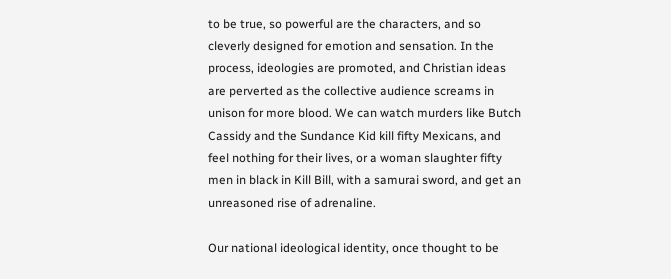to be true, so powerful are the characters, and so cleverly designed for emotion and sensation. In the process, ideologies are promoted, and Christian ideas are perverted as the collective audience screams in unison for more blood. We can watch murders like Butch Cassidy and the Sundance Kid kill fifty Mexicans, and feel nothing for their lives, or a woman slaughter fifty men in black in Kill Bill, with a samurai sword, and get an unreasoned rise of adrenaline.

Our national ideological identity, once thought to be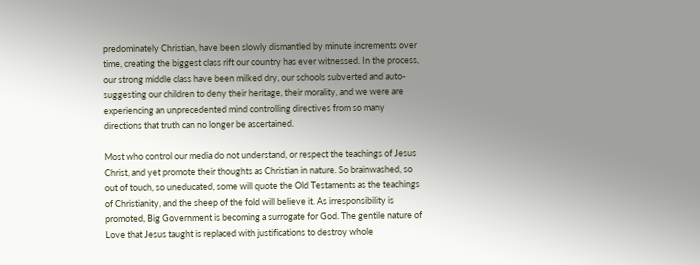predominately Christian, have been slowly dismantled by minute increments over time, creating the biggest class rift our country has ever witnessed. In the process, our strong middle class have been milked dry, our schools subverted and auto-suggesting our children to deny their heritage, their morality, and we were are experiencing an unprecedented mind controlling directives from so many directions that truth can no longer be ascertained.

Most who control our media do not understand, or respect the teachings of Jesus Christ, and yet promote their thoughts as Christian in nature. So brainwashed, so out of touch, so uneducated, some will quote the Old Testaments as the teachings of Christianity, and the sheep of the fold will believe it. As irresponsibility is promoted, Big Government is becoming a surrogate for God. The gentile nature of Love that Jesus taught is replaced with justifications to destroy whole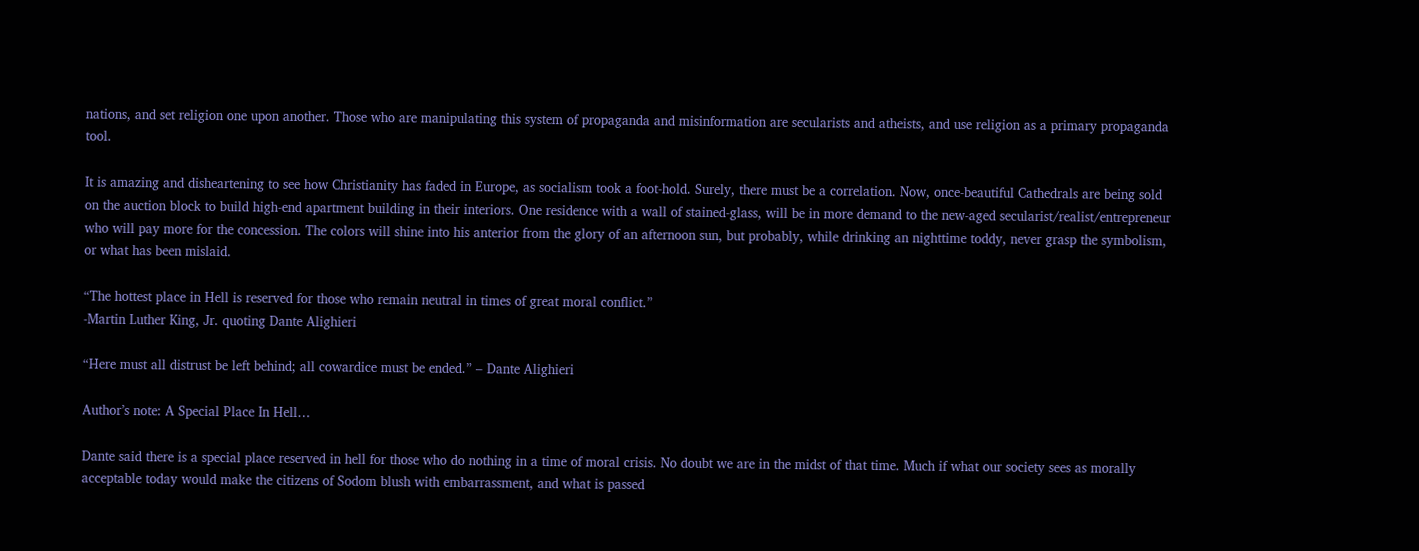nations, and set religion one upon another. Those who are manipulating this system of propaganda and misinformation are secularists and atheists, and use religion as a primary propaganda tool.

It is amazing and disheartening to see how Christianity has faded in Europe, as socialism took a foot-hold. Surely, there must be a correlation. Now, once-beautiful Cathedrals are being sold on the auction block to build high-end apartment building in their interiors. One residence with a wall of stained-glass, will be in more demand to the new-aged secularist/realist/entrepreneur who will pay more for the concession. The colors will shine into his anterior from the glory of an afternoon sun, but probably, while drinking an nighttime toddy, never grasp the symbolism, or what has been mislaid.

“The hottest place in Hell is reserved for those who remain neutral in times of great moral conflict.”
-Martin Luther King, Jr. quoting Dante Alighieri

“Here must all distrust be left behind; all cowardice must be ended.” – Dante Alighieri

Author’s note: A Special Place In Hell…

Dante said there is a special place reserved in hell for those who do nothing in a time of moral crisis. No doubt we are in the midst of that time. Much if what our society sees as morally acceptable today would make the citizens of Sodom blush with embarrassment, and what is passed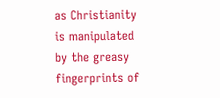as Christianity is manipulated by the greasy fingerprints of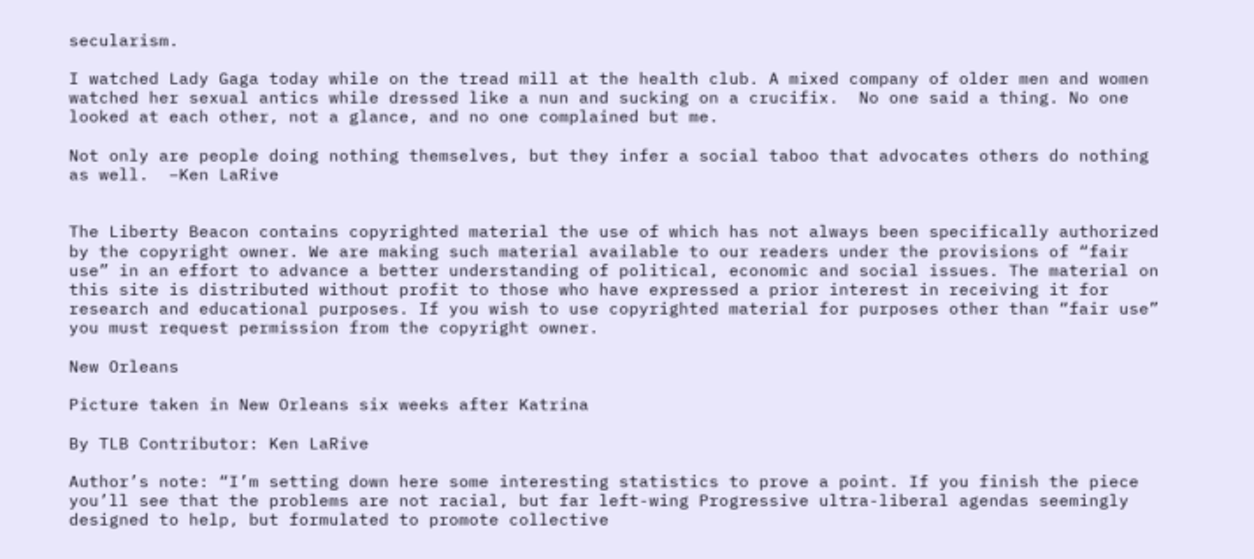secularism.

I watched Lady Gaga today while on the tread mill at the health club. A mixed company of older men and women watched her sexual antics while dressed like a nun and sucking on a crucifix.  No one said a thing. No one looked at each other, not a glance, and no one complained but me.

Not only are people doing nothing themselves, but they infer a social taboo that advocates others do nothing as well.  –Ken LaRive


The Liberty Beacon contains copyrighted material the use of which has not always been specifically authorized by the copyright owner. We are making such material available to our readers under the provisions of “fair use” in an effort to advance a better understanding of political, economic and social issues. The material on this site is distributed without profit to those who have expressed a prior interest in receiving it for research and educational purposes. If you wish to use copyrighted material for purposes other than “fair use” you must request permission from the copyright owner.

New Orleans

Picture taken in New Orleans six weeks after Katrina

By TLB Contributor: Ken LaRive

Author’s note: “I’m setting down here some interesting statistics to prove a point. If you finish the piece you’ll see that the problems are not racial, but far left-wing Progressive ultra-liberal agendas seemingly designed to help, but formulated to promote collective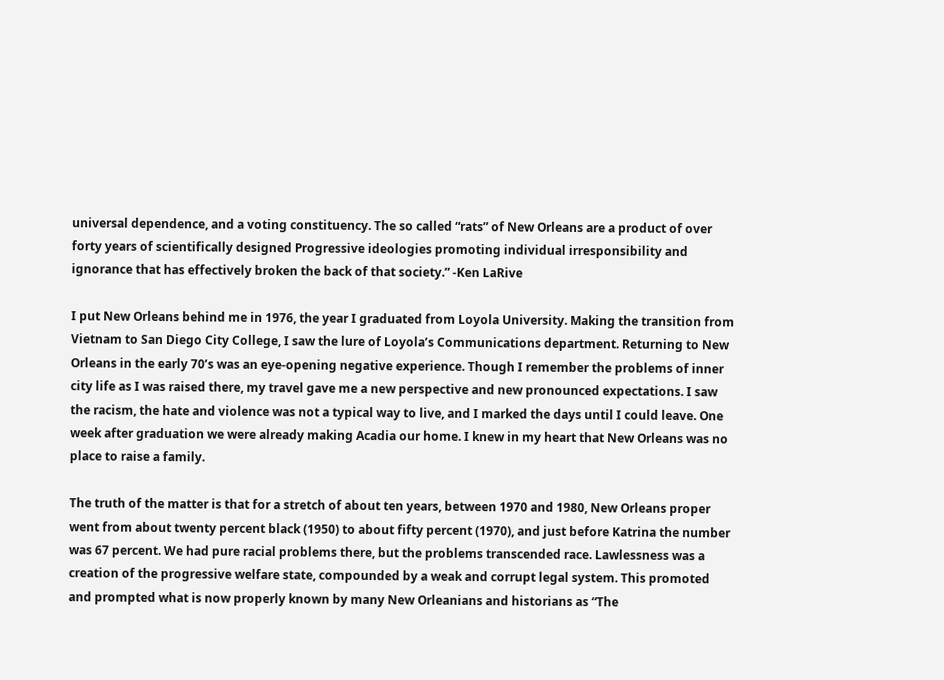universal dependence, and a voting constituency. The so called “rats” of New Orleans are a product of over forty years of scientifically designed Progressive ideologies promoting individual irresponsibility and ignorance that has effectively broken the back of that society.” -Ken LaRive

I put New Orleans behind me in 1976, the year I graduated from Loyola University. Making the transition from Vietnam to San Diego City College, I saw the lure of Loyola’s Communications department. Returning to New Orleans in the early 70’s was an eye-opening negative experience. Though I remember the problems of inner city life as I was raised there, my travel gave me a new perspective and new pronounced expectations. I saw the racism, the hate and violence was not a typical way to live, and I marked the days until I could leave. One week after graduation we were already making Acadia our home. I knew in my heart that New Orleans was no place to raise a family.

The truth of the matter is that for a stretch of about ten years, between 1970 and 1980, New Orleans proper went from about twenty percent black (1950) to about fifty percent (1970), and just before Katrina the number was 67 percent. We had pure racial problems there, but the problems transcended race. Lawlessness was a creation of the progressive welfare state, compounded by a weak and corrupt legal system. This promoted and prompted what is now properly known by many New Orleanians and historians as “The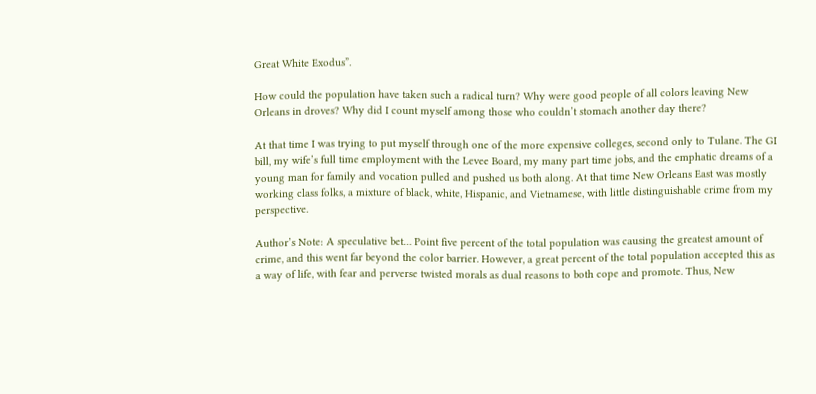Great White Exodus”.

How could the population have taken such a radical turn? Why were good people of all colors leaving New Orleans in droves? Why did I count myself among those who couldn’t stomach another day there?

At that time I was trying to put myself through one of the more expensive colleges, second only to Tulane. The GI bill, my wife’s full time employment with the Levee Board, my many part time jobs, and the emphatic dreams of a young man for family and vocation pulled and pushed us both along. At that time New Orleans East was mostly working class folks, a mixture of black, white, Hispanic, and Vietnamese, with little distinguishable crime from my perspective.

Author’s Note: A speculative bet… Point five percent of the total population was causing the greatest amount of crime, and this went far beyond the color barrier. However, a great percent of the total population accepted this as a way of life, with fear and perverse twisted morals as dual reasons to both cope and promote. Thus, New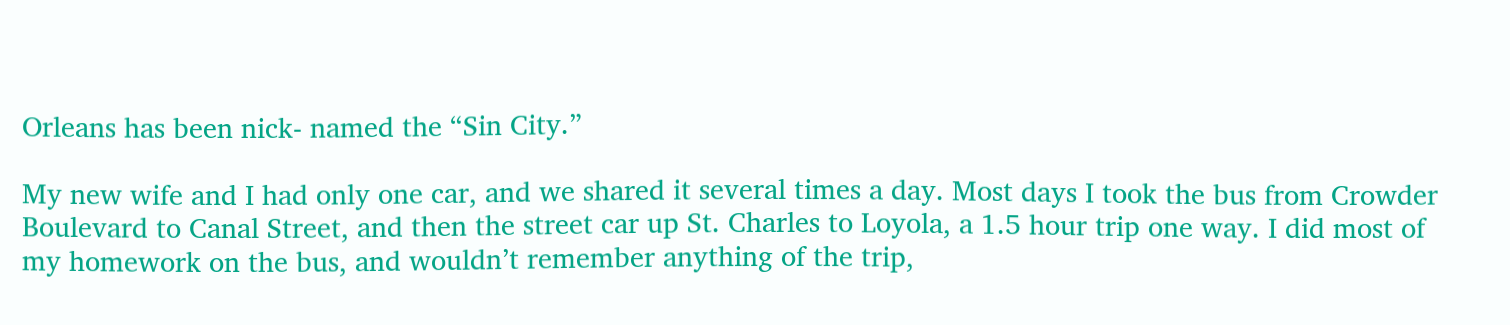Orleans has been nick- named the “Sin City.”

My new wife and I had only one car, and we shared it several times a day. Most days I took the bus from Crowder Boulevard to Canal Street, and then the street car up St. Charles to Loyola, a 1.5 hour trip one way. I did most of my homework on the bus, and wouldn’t remember anything of the trip,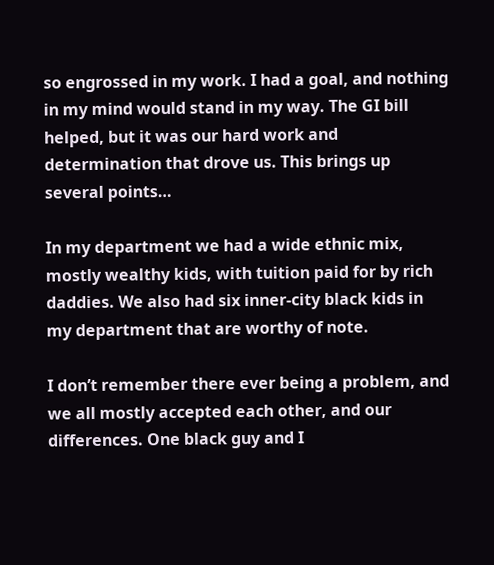so engrossed in my work. I had a goal, and nothing in my mind would stand in my way. The GI bill helped, but it was our hard work and determination that drove us. This brings up several points…

In my department we had a wide ethnic mix, mostly wealthy kids, with tuition paid for by rich daddies. We also had six inner-city black kids in my department that are worthy of note.

I don’t remember there ever being a problem, and we all mostly accepted each other, and our differences. One black guy and I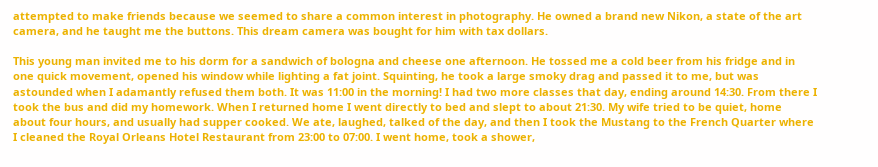attempted to make friends because we seemed to share a common interest in photography. He owned a brand new Nikon, a state of the art camera, and he taught me the buttons. This dream camera was bought for him with tax dollars.

This young man invited me to his dorm for a sandwich of bologna and cheese one afternoon. He tossed me a cold beer from his fridge and in one quick movement, opened his window while lighting a fat joint. Squinting, he took a large smoky drag and passed it to me, but was astounded when I adamantly refused them both. It was 11:00 in the morning! I had two more classes that day, ending around 14:30. From there I took the bus and did my homework. When I returned home I went directly to bed and slept to about 21:30. My wife tried to be quiet, home about four hours, and usually had supper cooked. We ate, laughed, talked of the day, and then I took the Mustang to the French Quarter where I cleaned the Royal Orleans Hotel Restaurant from 23:00 to 07:00. I went home, took a shower,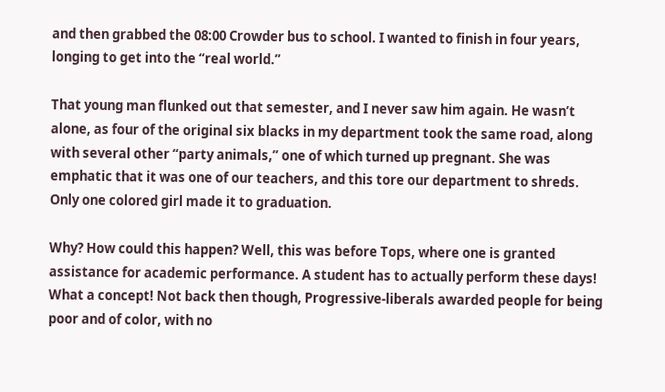and then grabbed the 08:00 Crowder bus to school. I wanted to finish in four years, longing to get into the “real world.”

That young man flunked out that semester, and I never saw him again. He wasn’t alone, as four of the original six blacks in my department took the same road, along with several other “party animals,” one of which turned up pregnant. She was emphatic that it was one of our teachers, and this tore our department to shreds. Only one colored girl made it to graduation.

Why? How could this happen? Well, this was before Tops, where one is granted assistance for academic performance. A student has to actually perform these days! What a concept! Not back then though, Progressive-liberals awarded people for being poor and of color, with no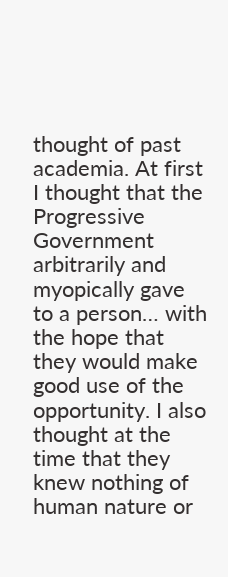thought of past academia. At first I thought that the Progressive Government arbitrarily and myopically gave to a person… with the hope that they would make good use of the opportunity. I also thought at the time that they knew nothing of human nature or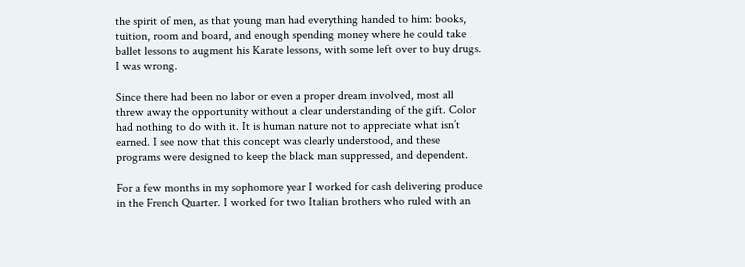the spirit of men, as that young man had everything handed to him: books, tuition, room and board, and enough spending money where he could take ballet lessons to augment his Karate lessons, with some left over to buy drugs. I was wrong.

Since there had been no labor or even a proper dream involved, most all threw away the opportunity without a clear understanding of the gift. Color had nothing to do with it. It is human nature not to appreciate what isn’t earned. I see now that this concept was clearly understood, and these programs were designed to keep the black man suppressed, and dependent.

For a few months in my sophomore year I worked for cash delivering produce in the French Quarter. I worked for two Italian brothers who ruled with an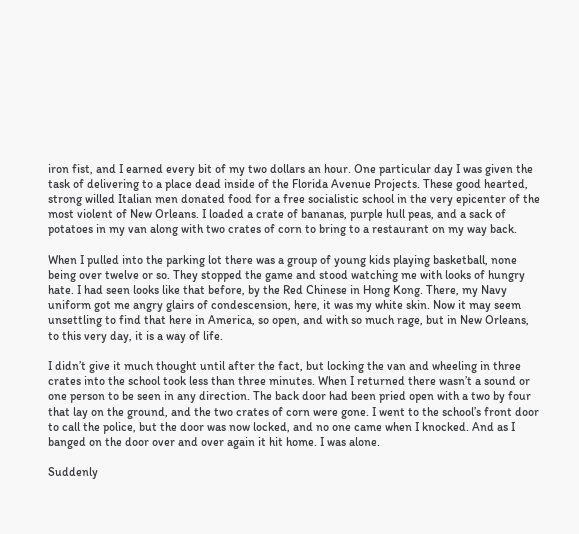iron fist, and I earned every bit of my two dollars an hour. One particular day I was given the task of delivering to a place dead inside of the Florida Avenue Projects. These good hearted, strong willed Italian men donated food for a free socialistic school in the very epicenter of the most violent of New Orleans. I loaded a crate of bananas, purple hull peas, and a sack of potatoes in my van along with two crates of corn to bring to a restaurant on my way back.

When I pulled into the parking lot there was a group of young kids playing basketball, none being over twelve or so. They stopped the game and stood watching me with looks of hungry hate. I had seen looks like that before, by the Red Chinese in Hong Kong. There, my Navy uniform got me angry glairs of condescension, here, it was my white skin. Now it may seem unsettling to find that here in America, so open, and with so much rage, but in New Orleans, to this very day, it is a way of life.

I didn’t give it much thought until after the fact, but locking the van and wheeling in three crates into the school took less than three minutes. When I returned there wasn’t a sound or one person to be seen in any direction. The back door had been pried open with a two by four that lay on the ground, and the two crates of corn were gone. I went to the school’s front door to call the police, but the door was now locked, and no one came when I knocked. And as I banged on the door over and over again it hit home. I was alone.

Suddenly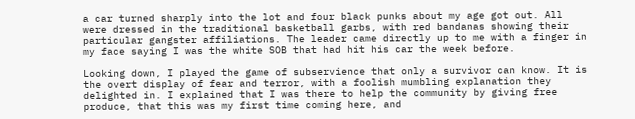a car turned sharply into the lot and four black punks about my age got out. All were dressed in the traditional basketball garbs, with red bandanas showing their particular gangster affiliations. The leader came directly up to me with a finger in my face saying I was the white SOB that had hit his car the week before.

Looking down, I played the game of subservience that only a survivor can know. It is the overt display of fear and terror, with a foolish mumbling explanation they delighted in. I explained that I was there to help the community by giving free produce, that this was my first time coming here, and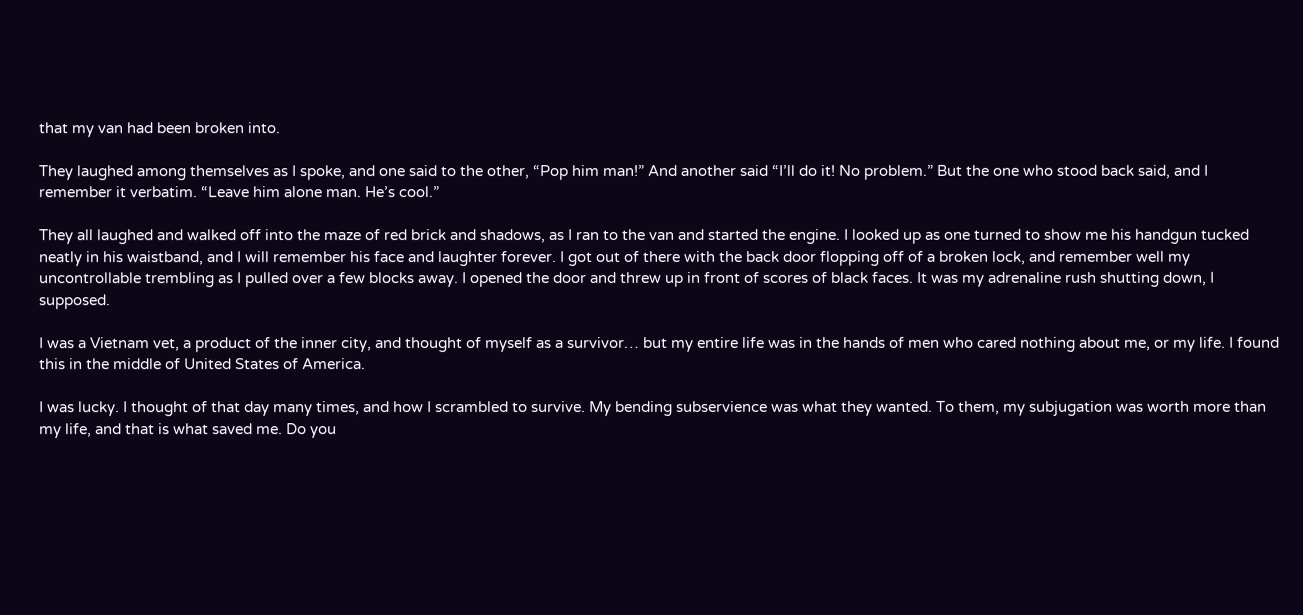that my van had been broken into.

They laughed among themselves as I spoke, and one said to the other, “Pop him man!” And another said “I’ll do it! No problem.” But the one who stood back said, and I remember it verbatim. “Leave him alone man. He’s cool.”

They all laughed and walked off into the maze of red brick and shadows, as I ran to the van and started the engine. I looked up as one turned to show me his handgun tucked neatly in his waistband, and I will remember his face and laughter forever. I got out of there with the back door flopping off of a broken lock, and remember well my uncontrollable trembling as I pulled over a few blocks away. I opened the door and threw up in front of scores of black faces. It was my adrenaline rush shutting down, I supposed.

I was a Vietnam vet, a product of the inner city, and thought of myself as a survivor… but my entire life was in the hands of men who cared nothing about me, or my life. I found this in the middle of United States of America.

I was lucky. I thought of that day many times, and how I scrambled to survive. My bending subservience was what they wanted. To them, my subjugation was worth more than my life, and that is what saved me. Do you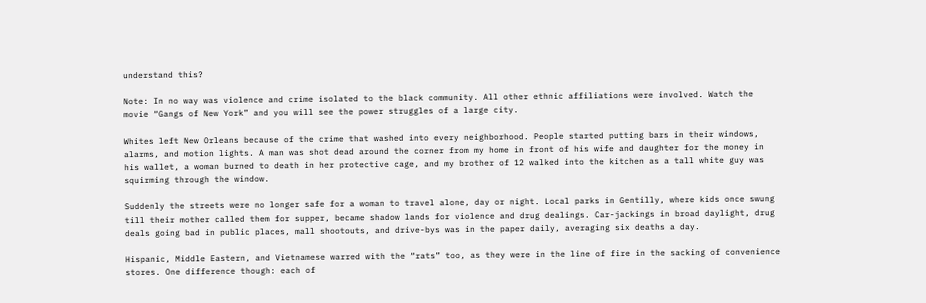understand this?

Note: In no way was violence and crime isolated to the black community. All other ethnic affiliations were involved. Watch the movie “Gangs of New York” and you will see the power struggles of a large city.

Whites left New Orleans because of the crime that washed into every neighborhood. People started putting bars in their windows, alarms, and motion lights. A man was shot dead around the corner from my home in front of his wife and daughter for the money in his wallet, a woman burned to death in her protective cage, and my brother of 12 walked into the kitchen as a tall white guy was squirming through the window.

Suddenly the streets were no longer safe for a woman to travel alone, day or night. Local parks in Gentilly, where kids once swung till their mother called them for supper, became shadow lands for violence and drug dealings. Car-jackings in broad daylight, drug deals going bad in public places, mall shootouts, and drive-bys was in the paper daily, averaging six deaths a day.

Hispanic, Middle Eastern, and Vietnamese warred with the “rats” too, as they were in the line of fire in the sacking of convenience stores. One difference though: each of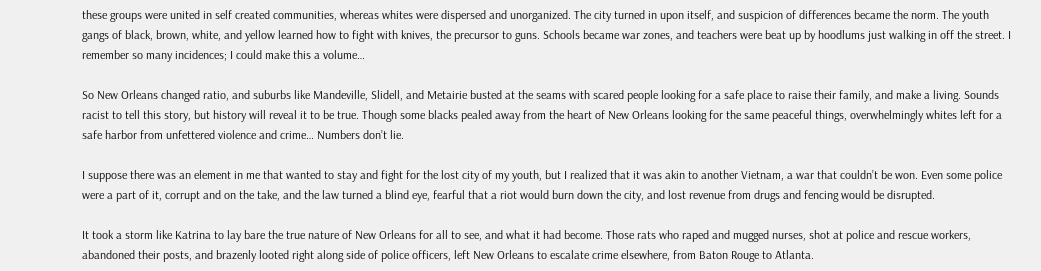these groups were united in self created communities, whereas whites were dispersed and unorganized. The city turned in upon itself, and suspicion of differences became the norm. The youth gangs of black, brown, white, and yellow learned how to fight with knives, the precursor to guns. Schools became war zones, and teachers were beat up by hoodlums just walking in off the street. I remember so many incidences; I could make this a volume…

So New Orleans changed ratio, and suburbs like Mandeville, Slidell, and Metairie busted at the seams with scared people looking for a safe place to raise their family, and make a living. Sounds racist to tell this story, but history will reveal it to be true. Though some blacks pealed away from the heart of New Orleans looking for the same peaceful things, overwhelmingly whites left for a safe harbor from unfettered violence and crime… Numbers don’t lie.

I suppose there was an element in me that wanted to stay and fight for the lost city of my youth, but I realized that it was akin to another Vietnam, a war that couldn’t be won. Even some police were a part of it, corrupt and on the take, and the law turned a blind eye, fearful that a riot would burn down the city, and lost revenue from drugs and fencing would be disrupted.

It took a storm like Katrina to lay bare the true nature of New Orleans for all to see, and what it had become. Those rats who raped and mugged nurses, shot at police and rescue workers, abandoned their posts, and brazenly looted right along side of police officers, left New Orleans to escalate crime elsewhere, from Baton Rouge to Atlanta.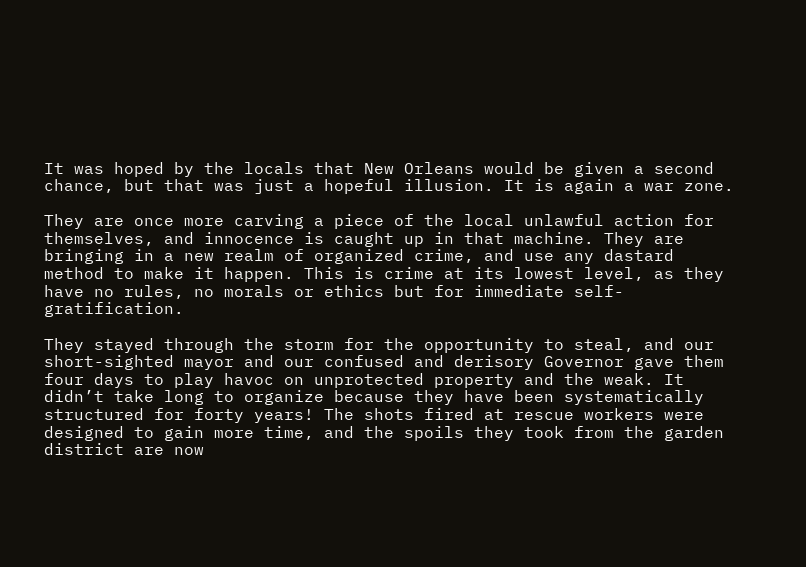It was hoped by the locals that New Orleans would be given a second chance, but that was just a hopeful illusion. It is again a war zone.

They are once more carving a piece of the local unlawful action for themselves, and innocence is caught up in that machine. They are bringing in a new realm of organized crime, and use any dastard method to make it happen. This is crime at its lowest level, as they have no rules, no morals or ethics but for immediate self-gratification.

They stayed through the storm for the opportunity to steal, and our short-sighted mayor and our confused and derisory Governor gave them four days to play havoc on unprotected property and the weak. It didn’t take long to organize because they have been systematically structured for forty years! The shots fired at rescue workers were designed to gain more time, and the spoils they took from the garden district are now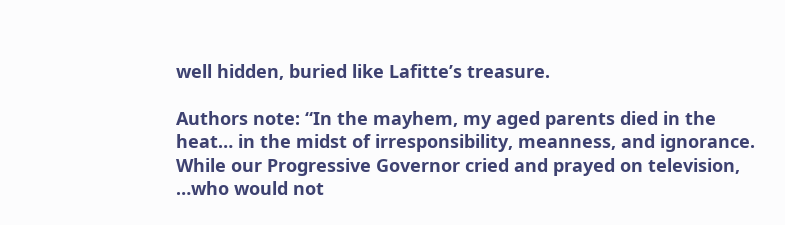well hidden, buried like Lafitte’s treasure.

Authors note: “In the mayhem, my aged parents died in the heat… in the midst of irresponsibility, meanness, and ignorance. While our Progressive Governor cried and prayed on television, …who would not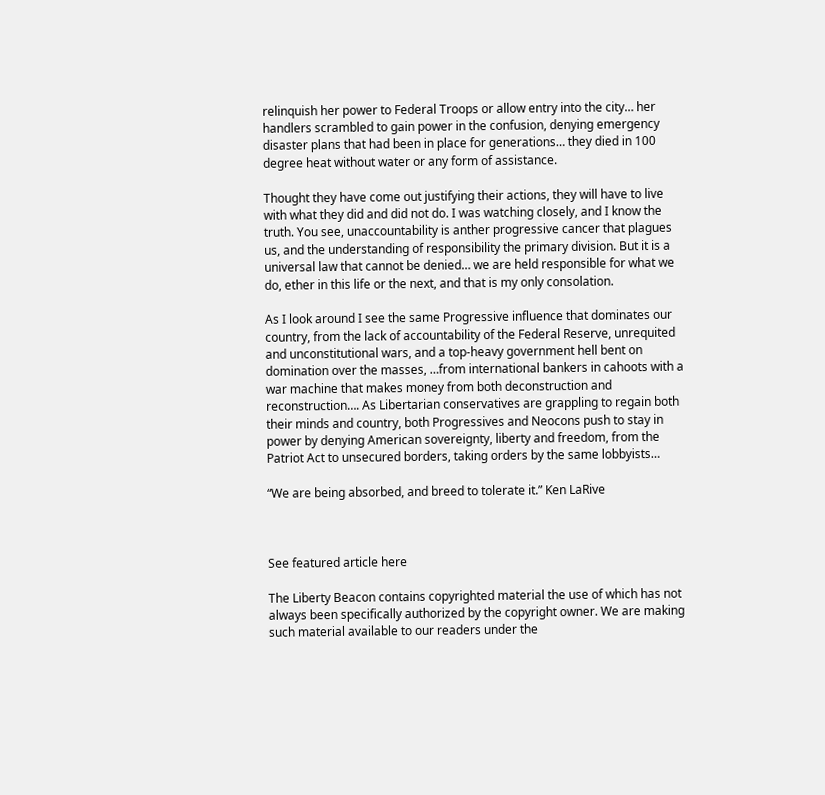relinquish her power to Federal Troops or allow entry into the city… her handlers scrambled to gain power in the confusion, denying emergency disaster plans that had been in place for generations… they died in 100 degree heat without water or any form of assistance.

Thought they have come out justifying their actions, they will have to live with what they did and did not do. I was watching closely, and I know the truth. You see, unaccountability is anther progressive cancer that plagues us, and the understanding of responsibility the primary division. But it is a universal law that cannot be denied… we are held responsible for what we do, ether in this life or the next, and that is my only consolation.

As I look around I see the same Progressive influence that dominates our country, from the lack of accountability of the Federal Reserve, unrequited and unconstitutional wars, and a top-heavy government hell bent on domination over the masses, …from international bankers in cahoots with a war machine that makes money from both deconstruction and reconstruction…. As Libertarian conservatives are grappling to regain both their minds and country, both Progressives and Neocons push to stay in power by denying American sovereignty, liberty and freedom, from the Patriot Act to unsecured borders, taking orders by the same lobbyists…

“We are being absorbed, and breed to tolerate it.” Ken LaRive



See featured article here

The Liberty Beacon contains copyrighted material the use of which has not always been specifically authorized by the copyright owner. We are making such material available to our readers under the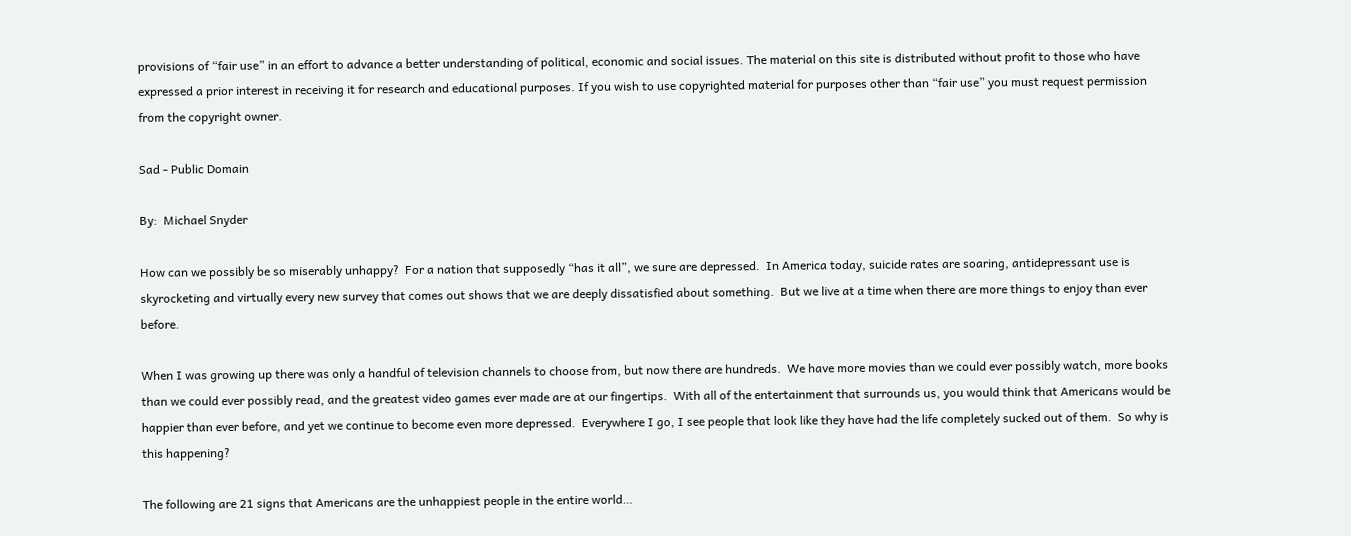provisions of “fair use” in an effort to advance a better understanding of political, economic and social issues. The material on this site is distributed without profit to those who have expressed a prior interest in receiving it for research and educational purposes. If you wish to use copyrighted material for purposes other than “fair use” you must request permission from the copyright owner.

Sad - Public Domain

By:  Michael Snyder

How can we possibly be so miserably unhappy?  For a nation that supposedly “has it all”, we sure are depressed.  In America today, suicide rates are soaring, antidepressant use is skyrocketing and virtually every new survey that comes out shows that we are deeply dissatisfied about something.  But we live at a time when there are more things to enjoy than ever before.

When I was growing up there was only a handful of television channels to choose from, but now there are hundreds.  We have more movies than we could ever possibly watch, more books than we could ever possibly read, and the greatest video games ever made are at our fingertips.  With all of the entertainment that surrounds us, you would think that Americans would be happier than ever before, and yet we continue to become even more depressed.  Everywhere I go, I see people that look like they have had the life completely sucked out of them.  So why is this happening?

The following are 21 signs that Americans are the unhappiest people in the entire world…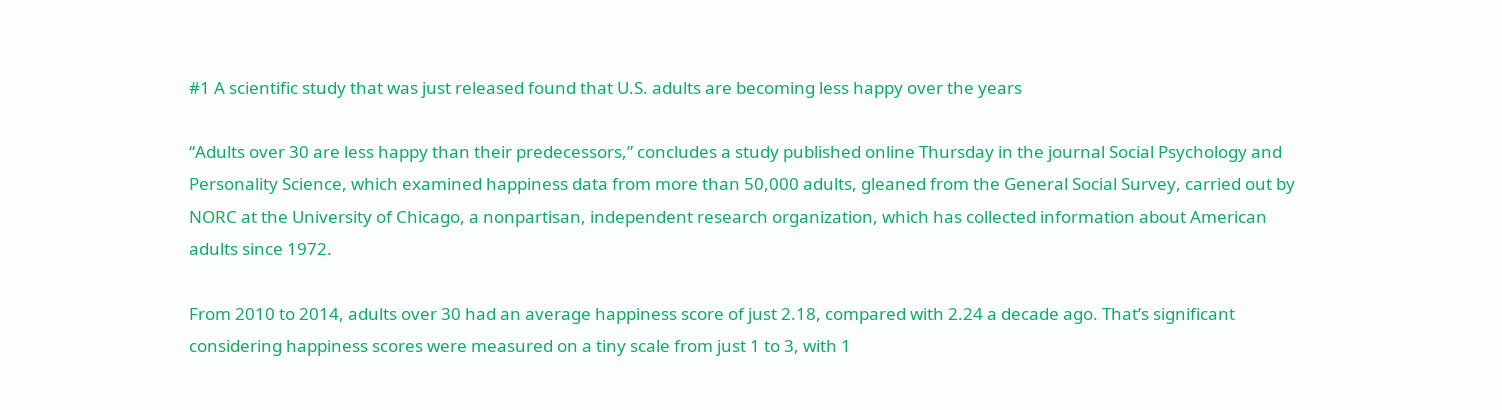#1 A scientific study that was just released found that U.S. adults are becoming less happy over the years

“Adults over 30 are less happy than their predecessors,” concludes a study published online Thursday in the journal Social Psychology and Personality Science, which examined happiness data from more than 50,000 adults, gleaned from the General Social Survey, carried out by NORC at the University of Chicago, a nonpartisan, independent research organization, which has collected information about American adults since 1972.

From 2010 to 2014, adults over 30 had an average happiness score of just 2.18, compared with 2.24 a decade ago. That’s significant considering happiness scores were measured on a tiny scale from just 1 to 3, with 1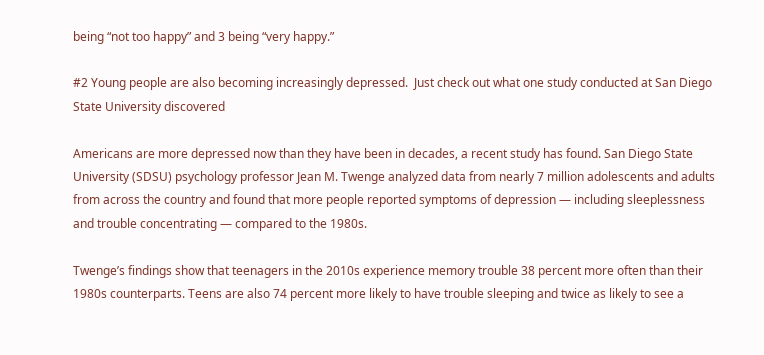being “not too happy” and 3 being “very happy.”

#2 Young people are also becoming increasingly depressed.  Just check out what one study conducted at San Diego State University discovered

Americans are more depressed now than they have been in decades, a recent study has found. San Diego State University (SDSU) psychology professor Jean M. Twenge analyzed data from nearly 7 million adolescents and adults from across the country and found that more people reported symptoms of depression — including sleeplessness and trouble concentrating — compared to the 1980s.

Twenge’s findings show that teenagers in the 2010s experience memory trouble 38 percent more often than their 1980s counterparts. Teens are also 74 percent more likely to have trouble sleeping and twice as likely to see a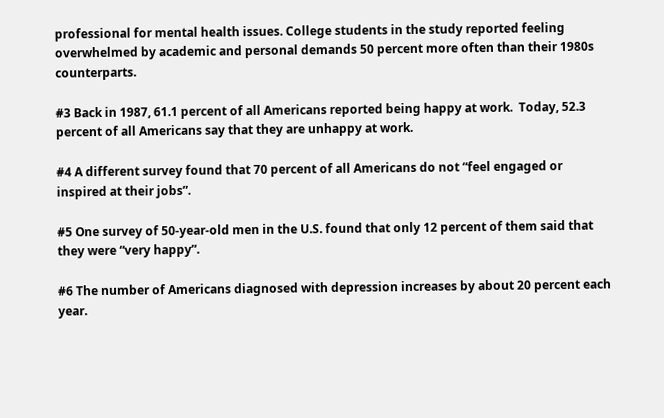professional for mental health issues. College students in the study reported feeling overwhelmed by academic and personal demands 50 percent more often than their 1980s counterparts.

#3 Back in 1987, 61.1 percent of all Americans reported being happy at work.  Today, 52.3 percent of all Americans say that they are unhappy at work.

#4 A different survey found that 70 percent of all Americans do not “feel engaged or inspired at their jobs”.

#5 One survey of 50-year-old men in the U.S. found that only 12 percent of them said that they were “very happy”.

#6 The number of Americans diagnosed with depression increases by about 20 percent each year.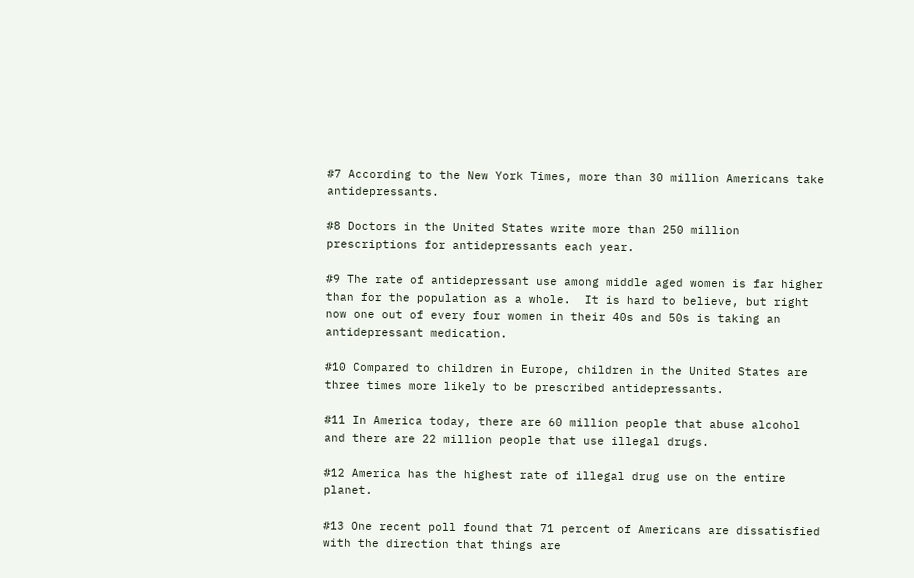#7 According to the New York Times, more than 30 million Americans take antidepressants.

#8 Doctors in the United States write more than 250 million prescriptions for antidepressants each year.

#9 The rate of antidepressant use among middle aged women is far higher than for the population as a whole.  It is hard to believe, but right now one out of every four women in their 40s and 50s is taking an antidepressant medication.

#10 Compared to children in Europe, children in the United States are three times more likely to be prescribed antidepressants.

#11 In America today, there are 60 million people that abuse alcohol and there are 22 million people that use illegal drugs.

#12 America has the highest rate of illegal drug use on the entire planet.

#13 One recent poll found that 71 percent of Americans are dissatisfied with the direction that things are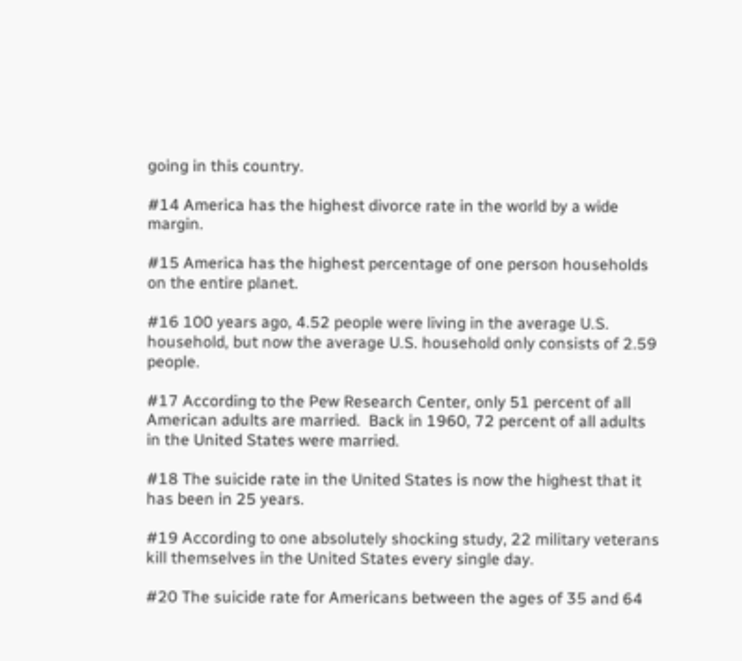going in this country.

#14 America has the highest divorce rate in the world by a wide margin.

#15 America has the highest percentage of one person households on the entire planet.

#16 100 years ago, 4.52 people were living in the average U.S. household, but now the average U.S. household only consists of 2.59 people.

#17 According to the Pew Research Center, only 51 percent of all American adults are married.  Back in 1960, 72 percent of all adults in the United States were married.

#18 The suicide rate in the United States is now the highest that it has been in 25 years.

#19 According to one absolutely shocking study, 22 military veterans kill themselves in the United States every single day.

#20 The suicide rate for Americans between the ages of 35 and 64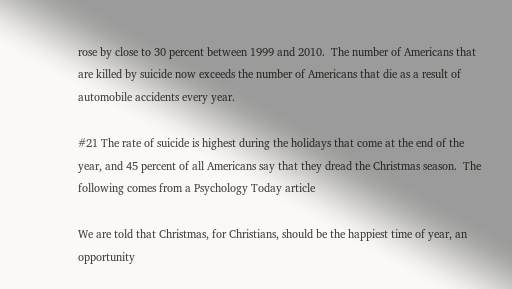rose by close to 30 percent between 1999 and 2010.  The number of Americans that are killed by suicide now exceeds the number of Americans that die as a result of automobile accidents every year.

#21 The rate of suicide is highest during the holidays that come at the end of the year, and 45 percent of all Americans say that they dread the Christmas season.  The following comes from a Psychology Today article

We are told that Christmas, for Christians, should be the happiest time of year, an opportunity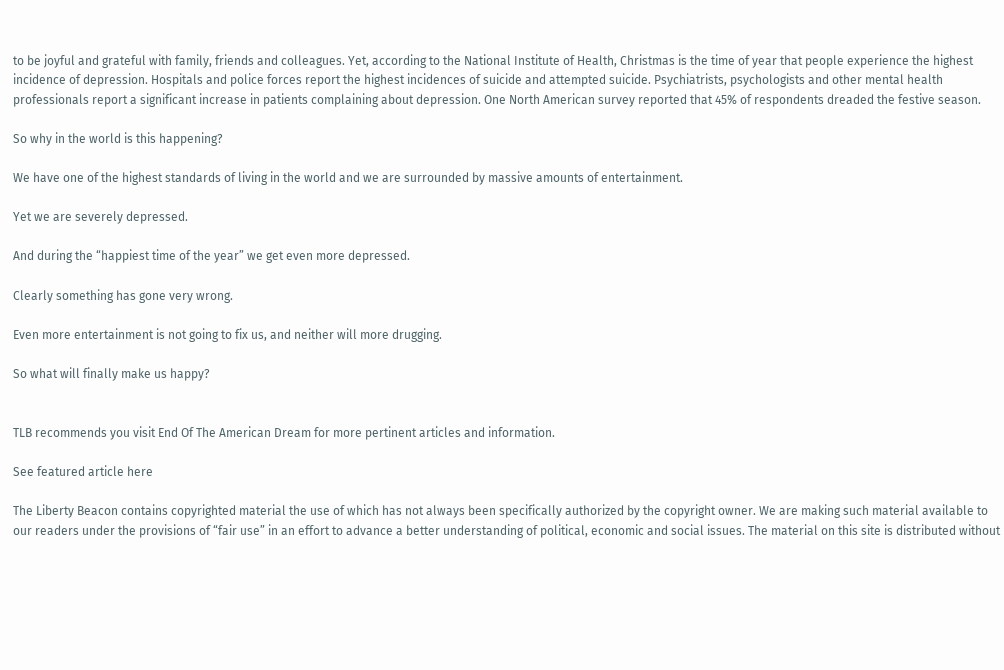to be joyful and grateful with family, friends and colleagues. Yet, according to the National Institute of Health, Christmas is the time of year that people experience the highest incidence of depression. Hospitals and police forces report the highest incidences of suicide and attempted suicide. Psychiatrists, psychologists and other mental health professionals report a significant increase in patients complaining about depression. One North American survey reported that 45% of respondents dreaded the festive season.

So why in the world is this happening?

We have one of the highest standards of living in the world and we are surrounded by massive amounts of entertainment.

Yet we are severely depressed.

And during the “happiest time of the year” we get even more depressed.

Clearly something has gone very wrong.

Even more entertainment is not going to fix us, and neither will more drugging.

So what will finally make us happy?


TLB recommends you visit End Of The American Dream for more pertinent articles and information.

See featured article here

The Liberty Beacon contains copyrighted material the use of which has not always been specifically authorized by the copyright owner. We are making such material available to our readers under the provisions of “fair use” in an effort to advance a better understanding of political, economic and social issues. The material on this site is distributed without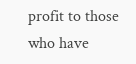profit to those who have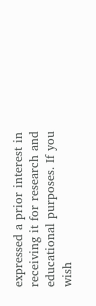expressed a prior interest in receiving it for research and educational purposes. If you wish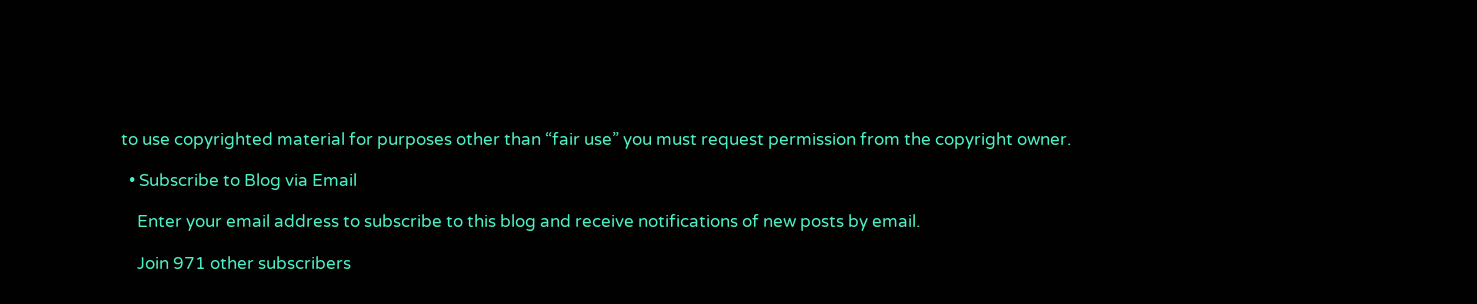to use copyrighted material for purposes other than “fair use” you must request permission from the copyright owner.

  • Subscribe to Blog via Email

    Enter your email address to subscribe to this blog and receive notifications of new posts by email.

    Join 971 other subscribers